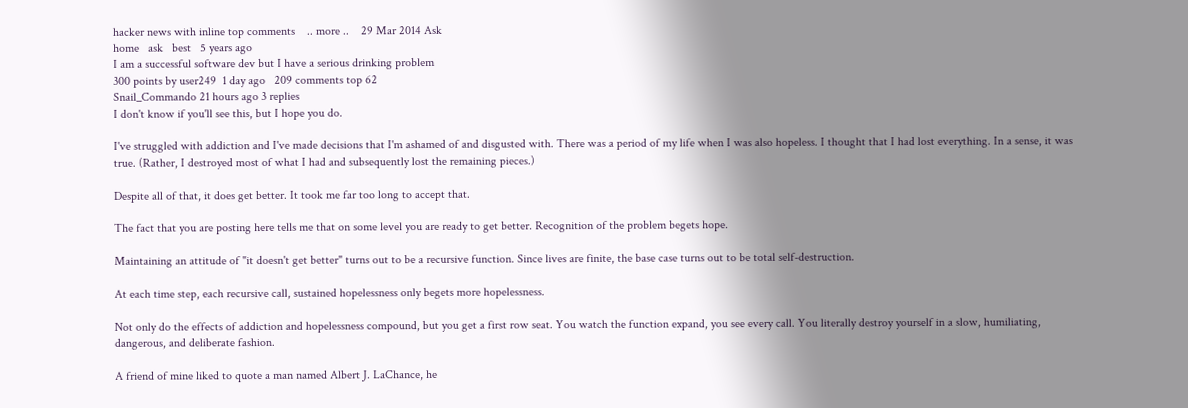hacker news with inline top comments    .. more ..    29 Mar 2014 Ask
home   ask   best   5 years ago
I am a successful software dev but I have a serious drinking problem
300 points by user249  1 day ago   209 comments top 62
Snail_Commando 21 hours ago 3 replies
I don't know if you'll see this, but I hope you do.

I've struggled with addiction and I've made decisions that I'm ashamed of and disgusted with. There was a period of my life when I was also hopeless. I thought that I had lost everything. In a sense, it was true. (Rather, I destroyed most of what I had and subsequently lost the remaining pieces.)

Despite all of that, it does get better. It took me far too long to accept that.

The fact that you are posting here tells me that on some level you are ready to get better. Recognition of the problem begets hope.

Maintaining an attitude of "it doesn't get better" turns out to be a recursive function. Since lives are finite, the base case turns out to be total self-destruction.

At each time step, each recursive call, sustained hopelessness only begets more hopelessness.

Not only do the effects of addiction and hopelessness compound, but you get a first row seat. You watch the function expand, you see every call. You literally destroy yourself in a slow, humiliating, dangerous, and deliberate fashion.

A friend of mine liked to quote a man named Albert J. LaChance, he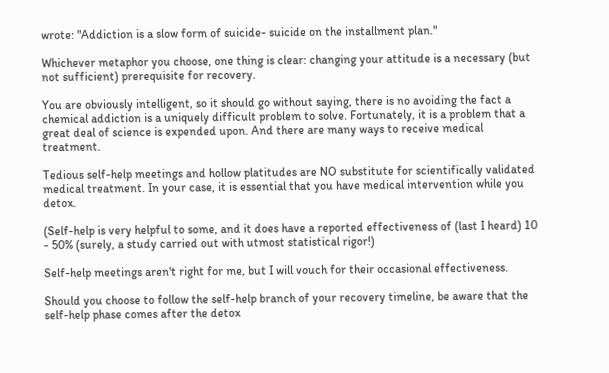wrote: "Addiction is a slow form of suicide- suicide on the installment plan."

Whichever metaphor you choose, one thing is clear: changing your attitude is a necessary (but not sufficient) prerequisite for recovery.

You are obviously intelligent, so it should go without saying, there is no avoiding the fact a chemical addiction is a uniquely difficult problem to solve. Fortunately, it is a problem that a great deal of science is expended upon. And there are many ways to receive medical treatment.

Tedious self-help meetings and hollow platitudes are NO substitute for scientifically validated medical treatment. In your case, it is essential that you have medical intervention while you detox.

(Self-help is very helpful to some, and it does have a reported effectiveness of (last I heard) 10 - 50% (surely, a study carried out with utmost statistical rigor!)

Self-help meetings aren't right for me, but I will vouch for their occasional effectiveness.

Should you choose to follow the self-help branch of your recovery timeline, be aware that the self-help phase comes after the detox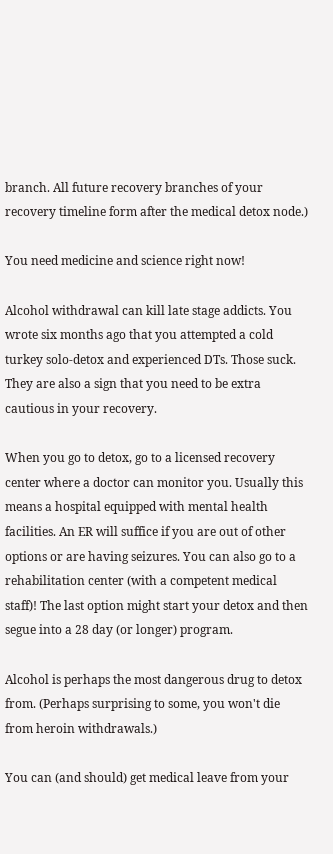branch. All future recovery branches of your recovery timeline form after the medical detox node.)

You need medicine and science right now!

Alcohol withdrawal can kill late stage addicts. You wrote six months ago that you attempted a cold turkey solo-detox and experienced DTs. Those suck. They are also a sign that you need to be extra cautious in your recovery.

When you go to detox, go to a licensed recovery center where a doctor can monitor you. Usually this means a hospital equipped with mental health facilities. An ER will suffice if you are out of other options or are having seizures. You can also go to a rehabilitation center (with a competent medical staff)! The last option might start your detox and then segue into a 28 day (or longer) program.

Alcohol is perhaps the most dangerous drug to detox from. (Perhaps surprising to some, you won't die from heroin withdrawals.)

You can (and should) get medical leave from your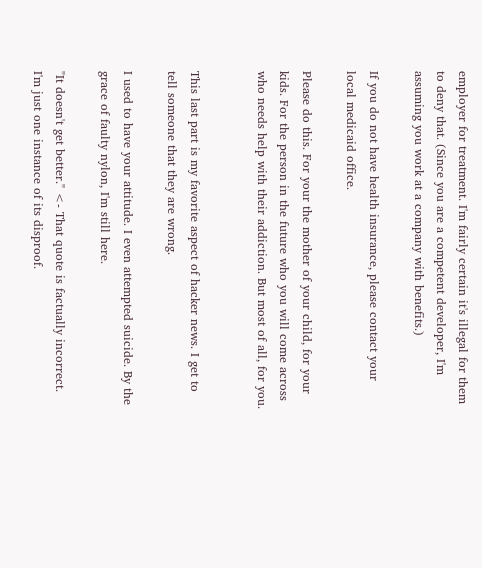employer for treatment. I'm fairly certain it's illegal for them to deny that. (Since you are a competent developer, I'm assuming you work at a company with benefits.)

If you do not have health insurance, please contact your local medicaid office.

Please do this. For your the mother of your child, for your kids. For the person in the future who you will come across who needs help with their addiction. But most of all, for you.


This last part is my favorite aspect of hacker news. I get to tell someone that they are wrong.

I used to have your attitude. I even attempted suicide. By the grace of faulty nylon, I'm still here.

"It doesn't get better." <- That quote is factually incorrect. I'm just one instance of its disproof.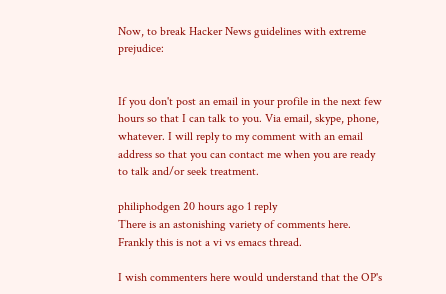Now, to break Hacker News guidelines with extreme prejudice:


If you don't post an email in your profile in the next few hours so that I can talk to you. Via email, skype, phone, whatever. I will reply to my comment with an email address so that you can contact me when you are ready to talk and/or seek treatment.

philiphodgen 20 hours ago 1 reply
There is an astonishing variety of comments here. Frankly this is not a vi vs emacs thread.

I wish commenters here would understand that the OP's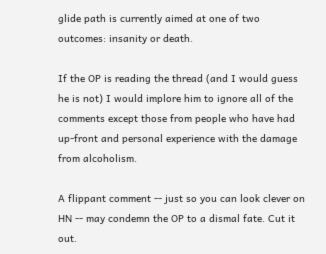glide path is currently aimed at one of two outcomes: insanity or death.

If the OP is reading the thread (and I would guess he is not) I would implore him to ignore all of the comments except those from people who have had up-front and personal experience with the damage from alcoholism.

A flippant comment -- just so you can look clever on HN -- may condemn the OP to a dismal fate. Cut it out.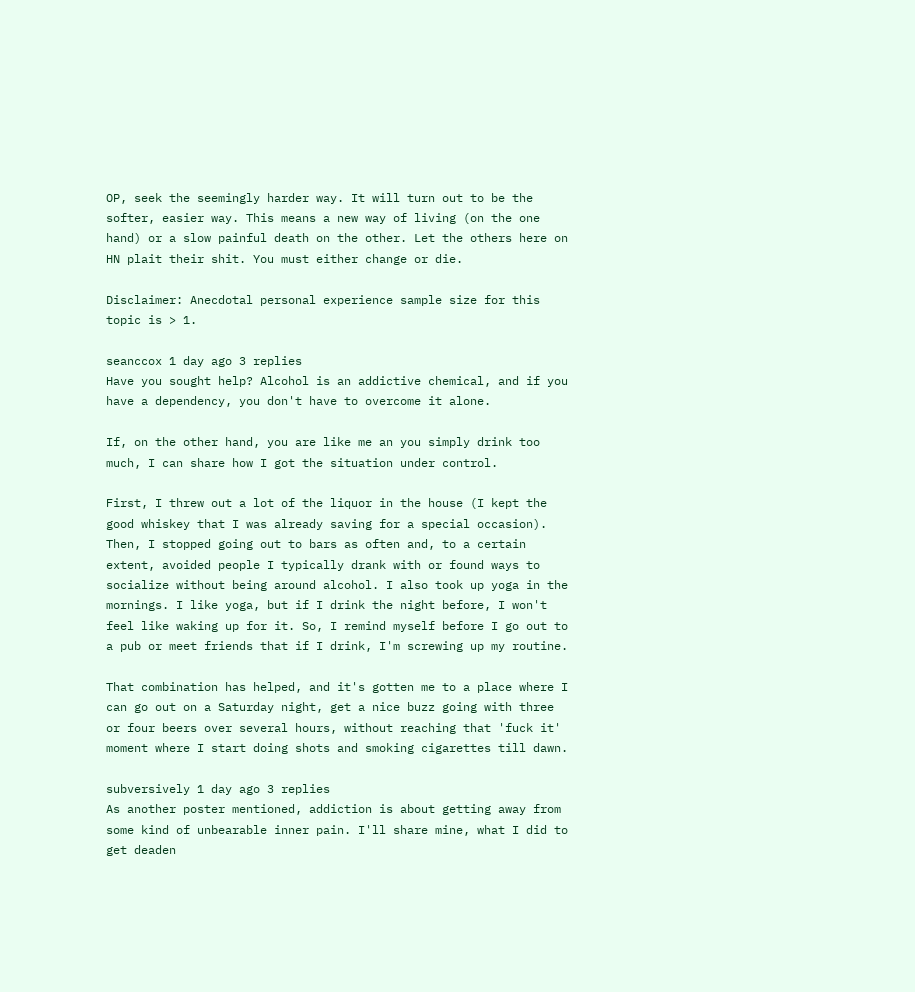OP, seek the seemingly harder way. It will turn out to be the softer, easier way. This means a new way of living (on the one hand) or a slow painful death on the other. Let the others here on HN plait their shit. You must either change or die.

Disclaimer: Anecdotal personal experience sample size for this topic is > 1.

seanccox 1 day ago 3 replies
Have you sought help? Alcohol is an addictive chemical, and if you have a dependency, you don't have to overcome it alone.

If, on the other hand, you are like me an you simply drink too much, I can share how I got the situation under control.

First, I threw out a lot of the liquor in the house (I kept the good whiskey that I was already saving for a special occasion). Then, I stopped going out to bars as often and, to a certain extent, avoided people I typically drank with or found ways to socialize without being around alcohol. I also took up yoga in the mornings. I like yoga, but if I drink the night before, I won't feel like waking up for it. So, I remind myself before I go out to a pub or meet friends that if I drink, I'm screwing up my routine.

That combination has helped, and it's gotten me to a place where I can go out on a Saturday night, get a nice buzz going with three or four beers over several hours, without reaching that 'fuck it' moment where I start doing shots and smoking cigarettes till dawn.

subversively 1 day ago 3 replies
As another poster mentioned, addiction is about getting away from some kind of unbearable inner pain. I'll share mine, what I did to get deaden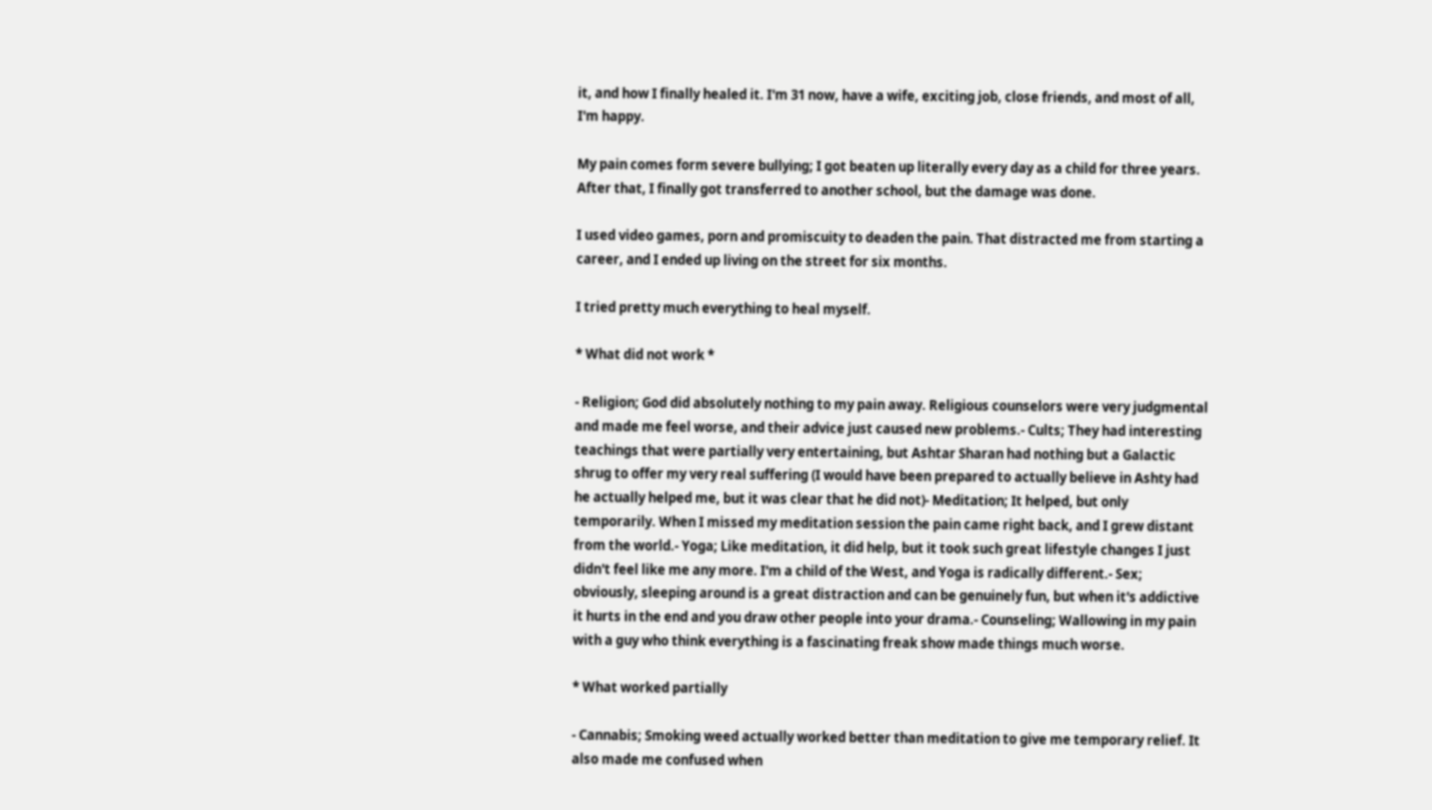it, and how I finally healed it. I'm 31 now, have a wife, exciting job, close friends, and most of all, I'm happy.

My pain comes form severe bullying; I got beaten up literally every day as a child for three years. After that, I finally got transferred to another school, but the damage was done.

I used video games, porn and promiscuity to deaden the pain. That distracted me from starting a career, and I ended up living on the street for six months.

I tried pretty much everything to heal myself.

* What did not work *

- Religion; God did absolutely nothing to my pain away. Religious counselors were very judgmental and made me feel worse, and their advice just caused new problems.- Cults; They had interesting teachings that were partially very entertaining, but Ashtar Sharan had nothing but a Galactic shrug to offer my very real suffering (I would have been prepared to actually believe in Ashty had he actually helped me, but it was clear that he did not)- Meditation; It helped, but only temporarily. When I missed my meditation session the pain came right back, and I grew distant from the world.- Yoga; Like meditation, it did help, but it took such great lifestyle changes I just didn't feel like me any more. I'm a child of the West, and Yoga is radically different.- Sex; obviously, sleeping around is a great distraction and can be genuinely fun, but when it's addictive it hurts in the end and you draw other people into your drama.- Counseling; Wallowing in my pain with a guy who think everything is a fascinating freak show made things much worse.

* What worked partially

- Cannabis; Smoking weed actually worked better than meditation to give me temporary relief. It also made me confused when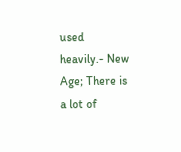used heavily.- New Age; There is a lot of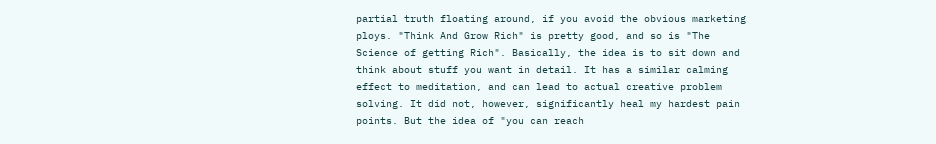partial truth floating around, if you avoid the obvious marketing ploys. "Think And Grow Rich" is pretty good, and so is "The Science of getting Rich". Basically, the idea is to sit down and think about stuff you want in detail. It has a similar calming effect to meditation, and can lead to actual creative problem solving. It did not, however, significantly heal my hardest pain points. But the idea of "you can reach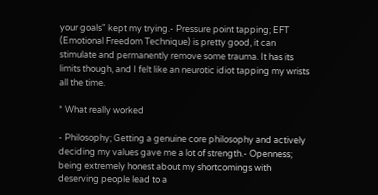your goals" kept my trying.- Pressure point tapping; EFT (Emotional Freedom Technique) is pretty good, it can stimulate and permanently remove some trauma. It has its limits though, and I felt like an neurotic idiot tapping my wrists all the time.

* What really worked

- Philosophy; Getting a genuine core philosophy and actively deciding my values gave me a lot of strength.- Openness; being extremely honest about my shortcomings with deserving people lead to a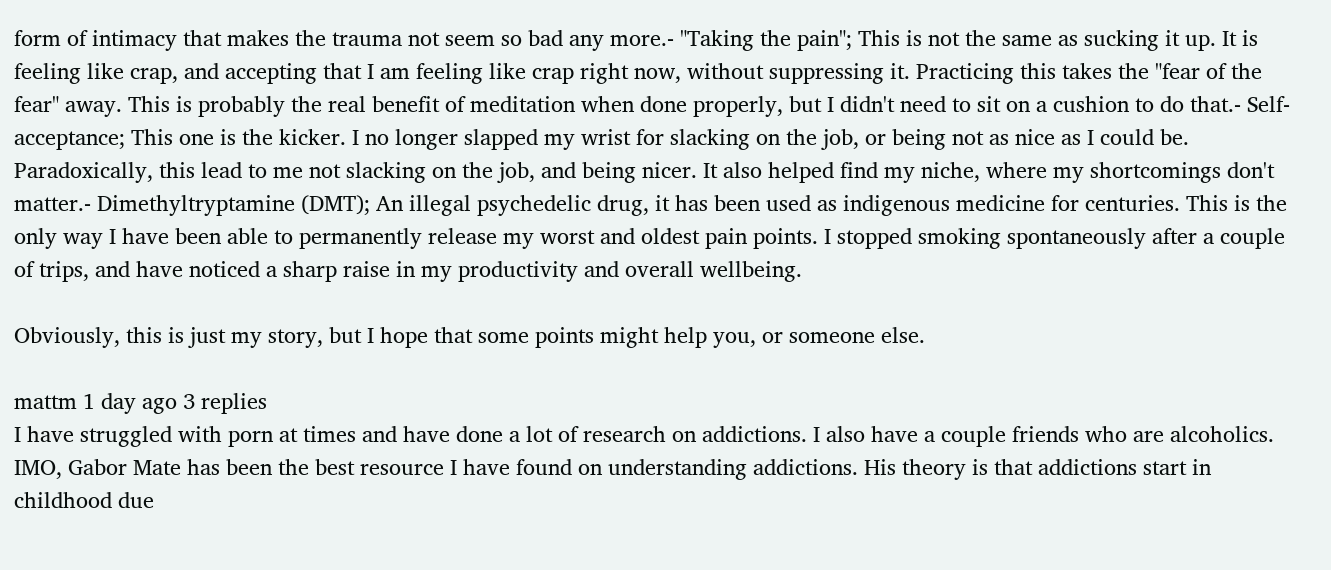form of intimacy that makes the trauma not seem so bad any more.- "Taking the pain"; This is not the same as sucking it up. It is feeling like crap, and accepting that I am feeling like crap right now, without suppressing it. Practicing this takes the "fear of the fear" away. This is probably the real benefit of meditation when done properly, but I didn't need to sit on a cushion to do that.- Self-acceptance; This one is the kicker. I no longer slapped my wrist for slacking on the job, or being not as nice as I could be. Paradoxically, this lead to me not slacking on the job, and being nicer. It also helped find my niche, where my shortcomings don't matter.- Dimethyltryptamine (DMT); An illegal psychedelic drug, it has been used as indigenous medicine for centuries. This is the only way I have been able to permanently release my worst and oldest pain points. I stopped smoking spontaneously after a couple of trips, and have noticed a sharp raise in my productivity and overall wellbeing.

Obviously, this is just my story, but I hope that some points might help you, or someone else.

mattm 1 day ago 3 replies
I have struggled with porn at times and have done a lot of research on addictions. I also have a couple friends who are alcoholics. IMO, Gabor Mate has been the best resource I have found on understanding addictions. His theory is that addictions start in childhood due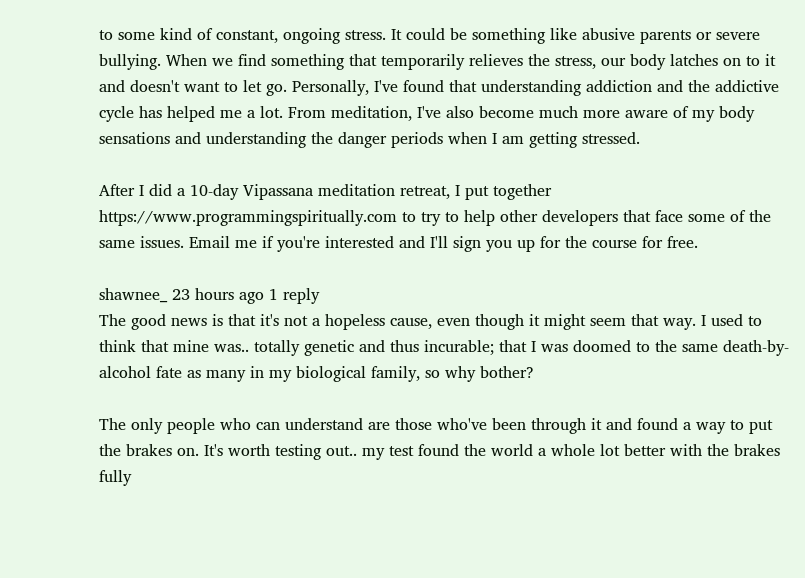to some kind of constant, ongoing stress. It could be something like abusive parents or severe bullying. When we find something that temporarily relieves the stress, our body latches on to it and doesn't want to let go. Personally, I've found that understanding addiction and the addictive cycle has helped me a lot. From meditation, I've also become much more aware of my body sensations and understanding the danger periods when I am getting stressed.

After I did a 10-day Vipassana meditation retreat, I put together https://www.programmingspiritually.com to try to help other developers that face some of the same issues. Email me if you're interested and I'll sign you up for the course for free.

shawnee_ 23 hours ago 1 reply
The good news is that it's not a hopeless cause, even though it might seem that way. I used to think that mine was.. totally genetic and thus incurable; that I was doomed to the same death-by-alcohol fate as many in my biological family, so why bother?

The only people who can understand are those who've been through it and found a way to put the brakes on. It's worth testing out.. my test found the world a whole lot better with the brakes fully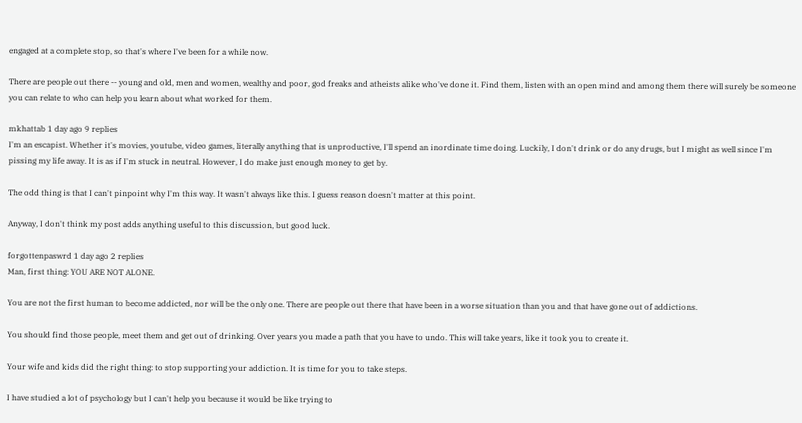engaged at a complete stop, so that's where I've been for a while now.

There are people out there -- young and old, men and women, wealthy and poor, god freaks and atheists alike who've done it. Find them, listen with an open mind and among them there will surely be someone you can relate to who can help you learn about what worked for them.

mkhattab 1 day ago 9 replies
I'm an escapist. Whether it's movies, youtube, video games, literally anything that is unproductive, I'll spend an inordinate time doing. Luckily, I don't drink or do any drugs, but I might as well since I'm pissing my life away. It is as if I'm stuck in neutral. However, I do make just enough money to get by.

The odd thing is that I can't pinpoint why I'm this way. It wasn't always like this. I guess reason doesn't matter at this point.

Anyway, I don't think my post adds anything useful to this discussion, but good luck.

forgottenpaswrd 1 day ago 2 replies
Man, first thing: YOU ARE NOT ALONE.

You are not the first human to become addicted, nor will be the only one. There are people out there that have been in a worse situation than you and that have gone out of addictions.

You should find those people, meet them and get out of drinking. Over years you made a path that you have to undo. This will take years, like it took you to create it.

Your wife and kids did the right thing: to stop supporting your addiction. It is time for you to take steps.

I have studied a lot of psychology but I can't help you because it would be like trying to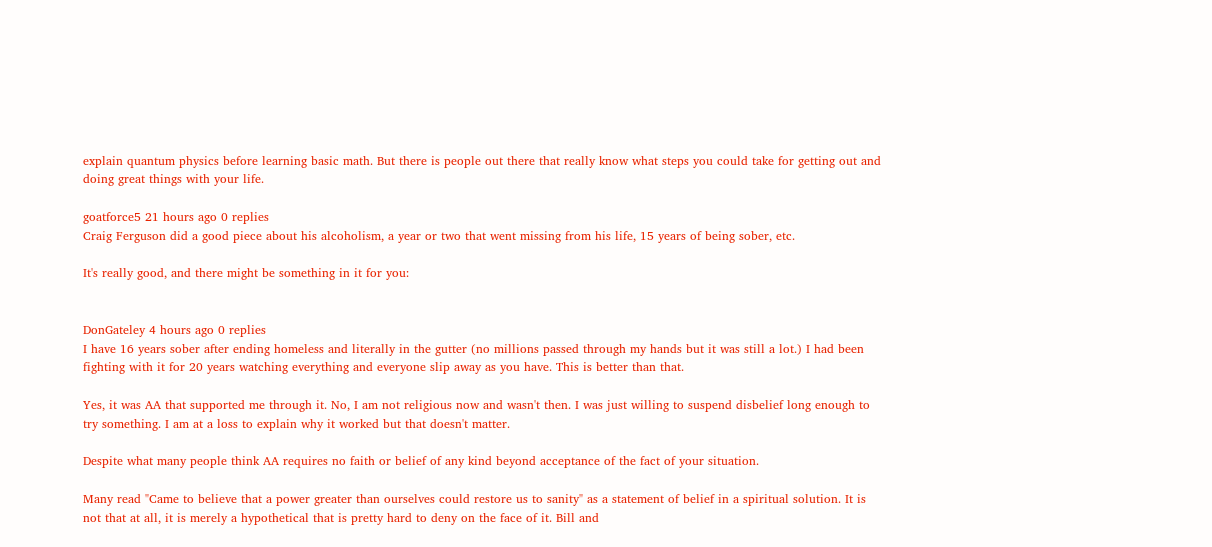explain quantum physics before learning basic math. But there is people out there that really know what steps you could take for getting out and doing great things with your life.

goatforce5 21 hours ago 0 replies
Craig Ferguson did a good piece about his alcoholism, a year or two that went missing from his life, 15 years of being sober, etc.

It's really good, and there might be something in it for you:


DonGateley 4 hours ago 0 replies
I have 16 years sober after ending homeless and literally in the gutter (no millions passed through my hands but it was still a lot.) I had been fighting with it for 20 years watching everything and everyone slip away as you have. This is better than that.

Yes, it was AA that supported me through it. No, I am not religious now and wasn't then. I was just willing to suspend disbelief long enough to try something. I am at a loss to explain why it worked but that doesn't matter.

Despite what many people think AA requires no faith or belief of any kind beyond acceptance of the fact of your situation.

Many read "Came to believe that a power greater than ourselves could restore us to sanity" as a statement of belief in a spiritual solution. It is not that at all, it is merely a hypothetical that is pretty hard to deny on the face of it. Bill and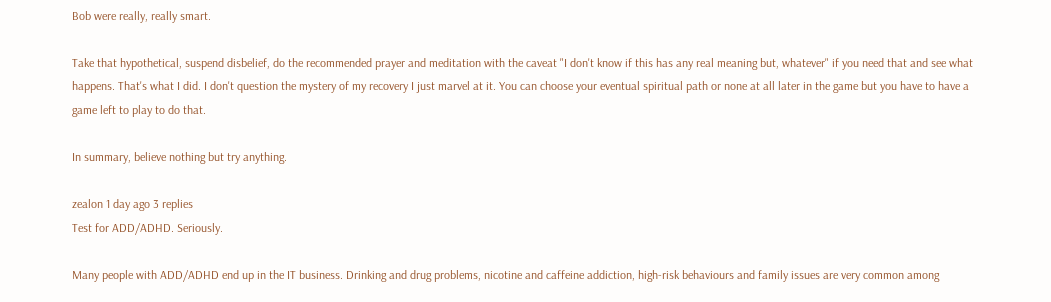Bob were really, really smart.

Take that hypothetical, suspend disbelief, do the recommended prayer and meditation with the caveat "I don't know if this has any real meaning but, whatever" if you need that and see what happens. That's what I did. I don't question the mystery of my recovery I just marvel at it. You can choose your eventual spiritual path or none at all later in the game but you have to have a game left to play to do that.

In summary, believe nothing but try anything.

zealon 1 day ago 3 replies
Test for ADD/ADHD. Seriously.

Many people with ADD/ADHD end up in the IT business. Drinking and drug problems, nicotine and caffeine addiction, high-risk behaviours and family issues are very common among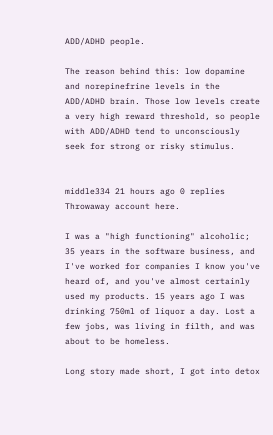ADD/ADHD people.

The reason behind this: low dopamine and norepinefrine levels in the ADD/ADHD brain. Those low levels create a very high reward threshold, so people with ADD/ADHD tend to unconsciously seek for strong or risky stimulus.


middle334 21 hours ago 0 replies
Throwaway account here.

I was a "high functioning" alcoholic; 35 years in the software business, and I've worked for companies I know you've heard of, and you've almost certainly used my products. 15 years ago I was drinking 750ml of liquor a day. Lost a few jobs, was living in filth, and was about to be homeless.

Long story made short, I got into detox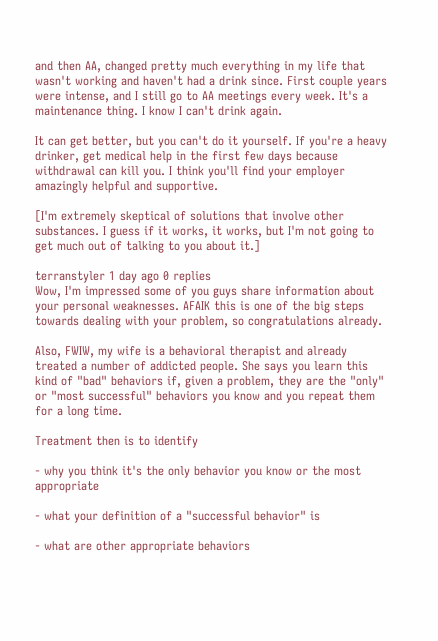and then AA, changed pretty much everything in my life that wasn't working and haven't had a drink since. First couple years were intense, and I still go to AA meetings every week. It's a maintenance thing. I know I can't drink again.

It can get better, but you can't do it yourself. If you're a heavy drinker, get medical help in the first few days because withdrawal can kill you. I think you'll find your employer amazingly helpful and supportive.

[I'm extremely skeptical of solutions that involve other substances. I guess if it works, it works, but I'm not going to get much out of talking to you about it.]

terranstyler 1 day ago 0 replies
Wow, I'm impressed some of you guys share information about your personal weaknesses. AFAIK this is one of the big steps towards dealing with your problem, so congratulations already.

Also, FWIW, my wife is a behavioral therapist and already treated a number of addicted people. She says you learn this kind of "bad" behaviors if, given a problem, they are the "only" or "most successful" behaviors you know and you repeat them for a long time.

Treatment then is to identify

- why you think it's the only behavior you know or the most appropriate

- what your definition of a "successful behavior" is

- what are other appropriate behaviors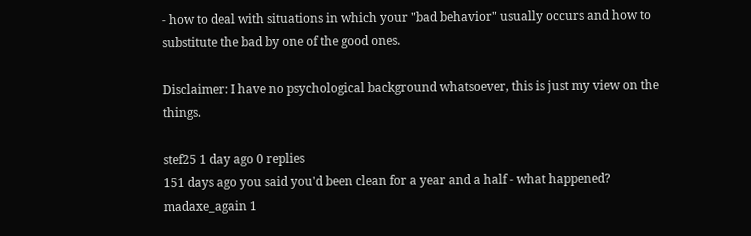- how to deal with situations in which your "bad behavior" usually occurs and how to substitute the bad by one of the good ones.

Disclaimer: I have no psychological background whatsoever, this is just my view on the things.

stef25 1 day ago 0 replies
151 days ago you said you'd been clean for a year and a half - what happened?
madaxe_again 1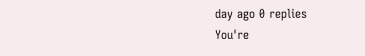day ago 0 replies
You're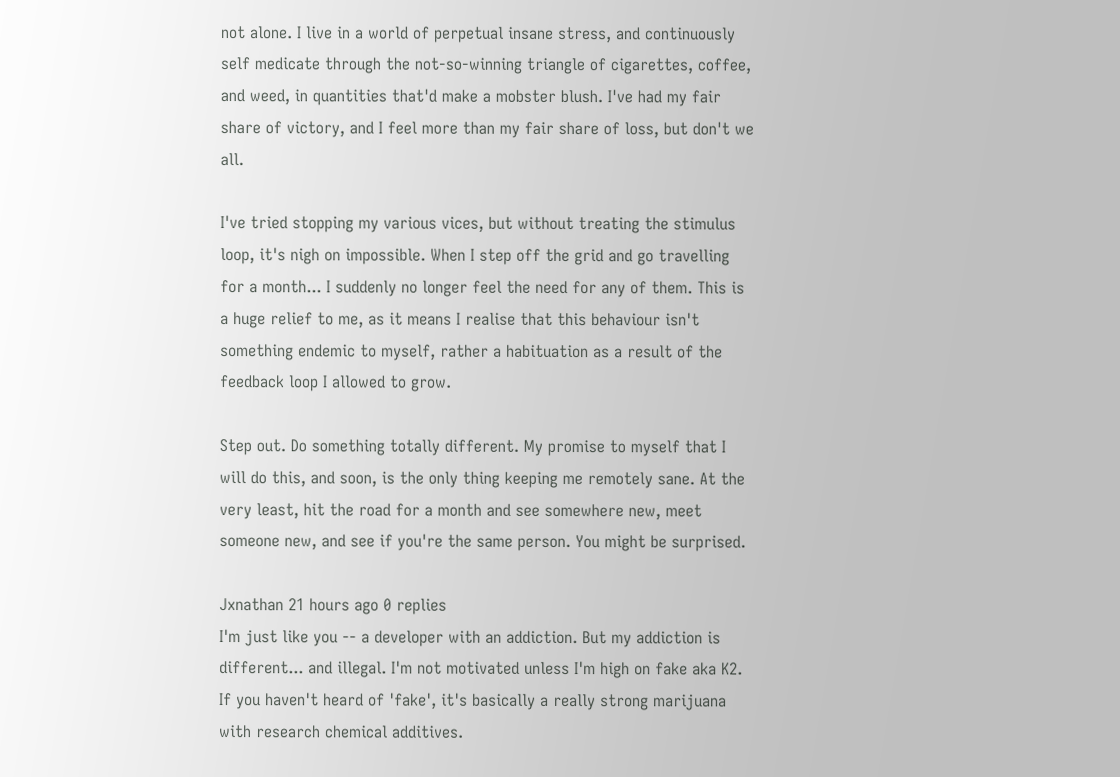not alone. I live in a world of perpetual insane stress, and continuously self medicate through the not-so-winning triangle of cigarettes, coffee, and weed, in quantities that'd make a mobster blush. I've had my fair share of victory, and I feel more than my fair share of loss, but don't we all.

I've tried stopping my various vices, but without treating the stimulus loop, it's nigh on impossible. When I step off the grid and go travelling for a month... I suddenly no longer feel the need for any of them. This is a huge relief to me, as it means I realise that this behaviour isn't something endemic to myself, rather a habituation as a result of the feedback loop I allowed to grow.

Step out. Do something totally different. My promise to myself that I will do this, and soon, is the only thing keeping me remotely sane. At the very least, hit the road for a month and see somewhere new, meet someone new, and see if you're the same person. You might be surprised.

Jxnathan 21 hours ago 0 replies
I'm just like you -- a developer with an addiction. But my addiction is different... and illegal. I'm not motivated unless I'm high on fake aka K2. If you haven't heard of 'fake', it's basically a really strong marijuana with research chemical additives.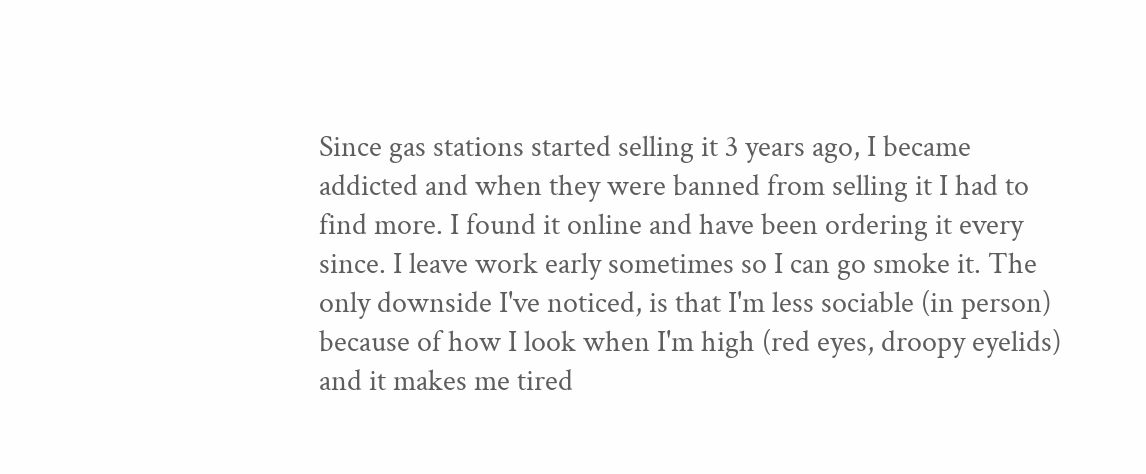Since gas stations started selling it 3 years ago, I became addicted and when they were banned from selling it I had to find more. I found it online and have been ordering it every since. I leave work early sometimes so I can go smoke it. The only downside I've noticed, is that I'm less sociable (in person) because of how I look when I'm high (red eyes, droopy eyelids) and it makes me tired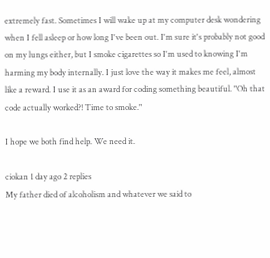extremely fast. Sometimes I will wake up at my computer desk wondering when I fell asleep or how long I've been out. I'm sure it's probably not good on my lungs either, but I smoke cigarettes so I'm used to knowing I'm harming my body internally. I just love the way it makes me feel, almost like a reward. I use it as an award for coding something beautiful. "Oh that code actually worked?! Time to smoke."

I hope we both find help. We need it.

ciokan 1 day ago 2 replies
My father died of alcoholism and whatever we said to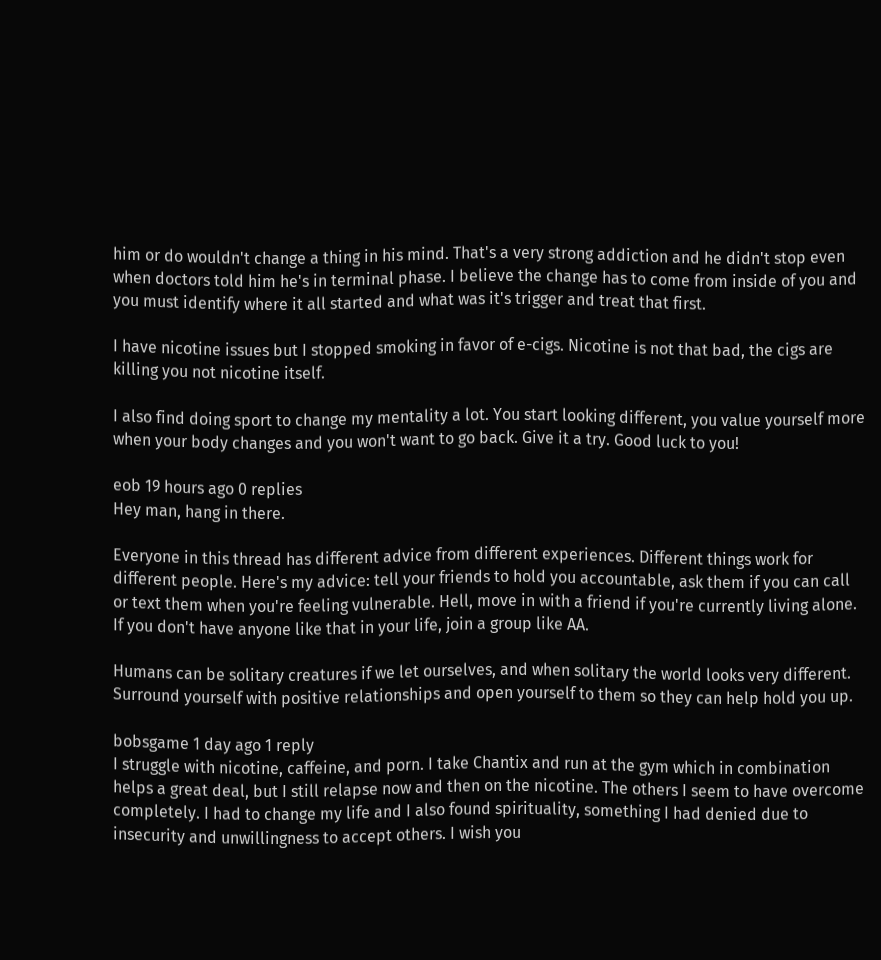him or do wouldn't change a thing in his mind. That's a very strong addiction and he didn't stop even when doctors told him he's in terminal phase. I believe the change has to come from inside of you and you must identify where it all started and what was it's trigger and treat that first.

I have nicotine issues but I stopped smoking in favor of e-cigs. Nicotine is not that bad, the cigs are killing you not nicotine itself.

I also find doing sport to change my mentality a lot. You start looking different, you value yourself more when your body changes and you won't want to go back. Give it a try. Good luck to you!

eob 19 hours ago 0 replies
Hey man, hang in there.

Everyone in this thread has different advice from different experiences. Different things work for different people. Here's my advice: tell your friends to hold you accountable, ask them if you can call or text them when you're feeling vulnerable. Hell, move in with a friend if you're currently living alone. If you don't have anyone like that in your life, join a group like AA.

Humans can be solitary creatures if we let ourselves, and when solitary the world looks very different. Surround yourself with positive relationships and open yourself to them so they can help hold you up.

bobsgame 1 day ago 1 reply
I struggle with nicotine, caffeine, and porn. I take Chantix and run at the gym which in combination helps a great deal, but I still relapse now and then on the nicotine. The others I seem to have overcome completely. I had to change my life and I also found spirituality, something I had denied due to insecurity and unwillingness to accept others. I wish you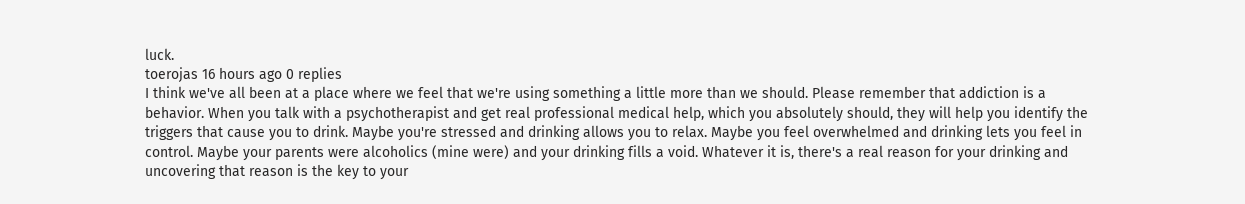luck.
toerojas 16 hours ago 0 replies
I think we've all been at a place where we feel that we're using something a little more than we should. Please remember that addiction is a behavior. When you talk with a psychotherapist and get real professional medical help, which you absolutely should, they will help you identify the triggers that cause you to drink. Maybe you're stressed and drinking allows you to relax. Maybe you feel overwhelmed and drinking lets you feel in control. Maybe your parents were alcoholics (mine were) and your drinking fills a void. Whatever it is, there's a real reason for your drinking and uncovering that reason is the key to your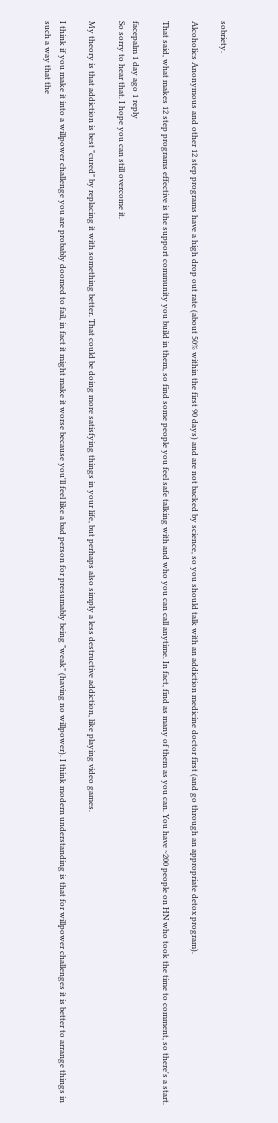sobriety.

Alcoholics Anonymous and other 12 step programs have a high drop out rate (about 50% within the first 90 days) and are not backed by science, so you should talk with an addiction medicine doctor first (and go through an appropriate detox program).

That said, what makes 12 step programs effective is the support community you build in them, so find some people you feel safe talking with and who you can call anytime. In fact, find as many of them as you can. You have ~200 people on HN who took the time to comment, so there's a start.

facepalm 1 day ago 1 reply
So sorry to hear that. I hope you can still overcome it.

My theory is that addiction is best "cured" by replacing it with something better. That could be doing more satisfying things in your life, but perhaps also simply a less destructive addiction, like playing video games.

I think if you make it into a willpower challenge you are probably doomed to fail, in fact it might make it worse because you'll feel like a bad person for presumably being "weak" (having no willpower). I think modern understanding is that for willpower challenges it is better to arrange things in such a way that the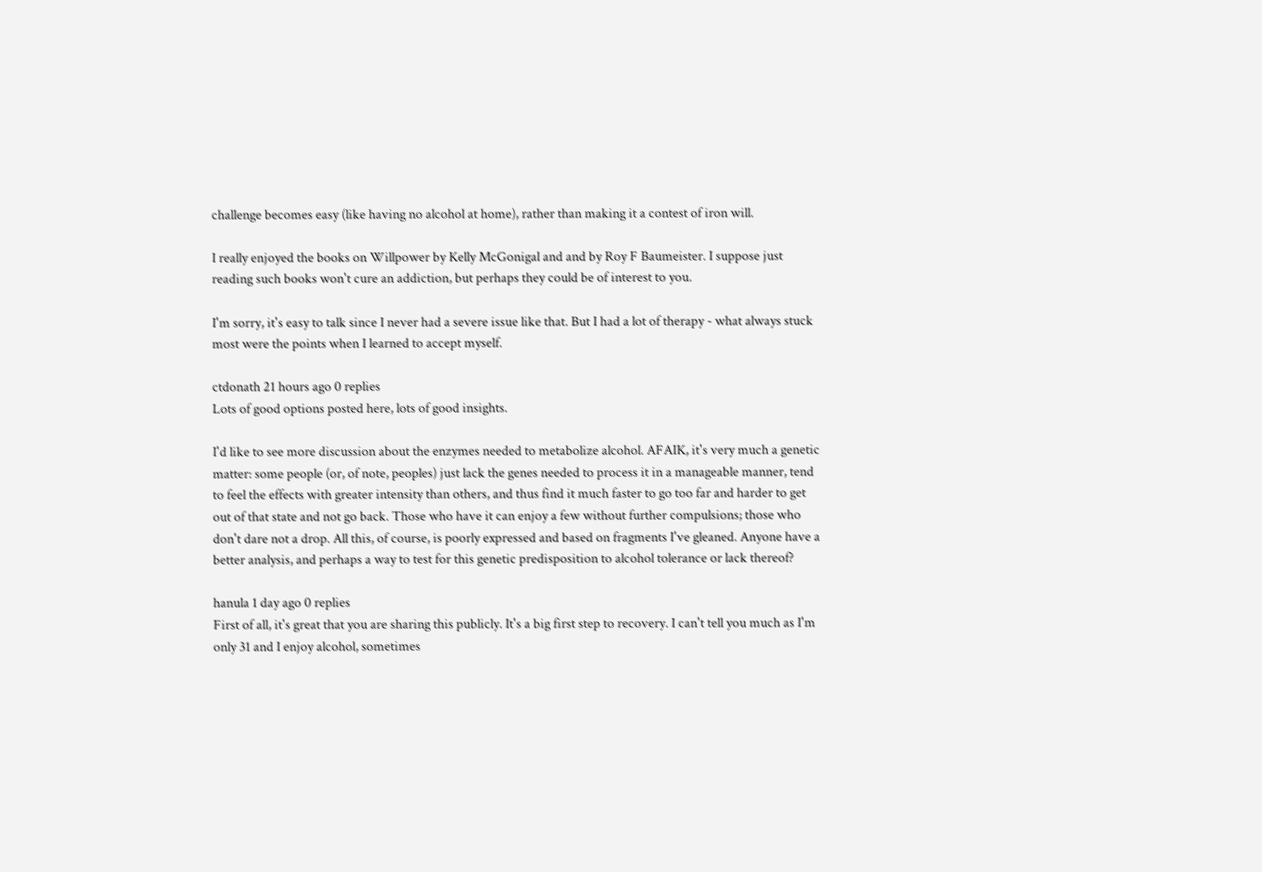challenge becomes easy (like having no alcohol at home), rather than making it a contest of iron will.

I really enjoyed the books on Willpower by Kelly McGonigal and and by Roy F Baumeister. I suppose just reading such books won't cure an addiction, but perhaps they could be of interest to you.

I'm sorry, it's easy to talk since I never had a severe issue like that. But I had a lot of therapy - what always stuck most were the points when I learned to accept myself.

ctdonath 21 hours ago 0 replies
Lots of good options posted here, lots of good insights.

I'd like to see more discussion about the enzymes needed to metabolize alcohol. AFAIK, it's very much a genetic matter: some people (or, of note, peoples) just lack the genes needed to process it in a manageable manner, tend to feel the effects with greater intensity than others, and thus find it much faster to go too far and harder to get out of that state and not go back. Those who have it can enjoy a few without further compulsions; those who don't dare not a drop. All this, of course, is poorly expressed and based on fragments I've gleaned. Anyone have a better analysis, and perhaps a way to test for this genetic predisposition to alcohol tolerance or lack thereof?

hanula 1 day ago 0 replies
First of all, it's great that you are sharing this publicly. It's a big first step to recovery. I can't tell you much as I'm only 31 and I enjoy alcohol, sometimes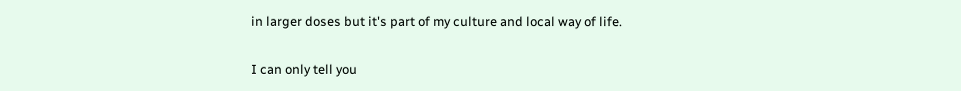in larger doses but it's part of my culture and local way of life.

I can only tell you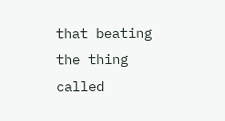that beating the thing called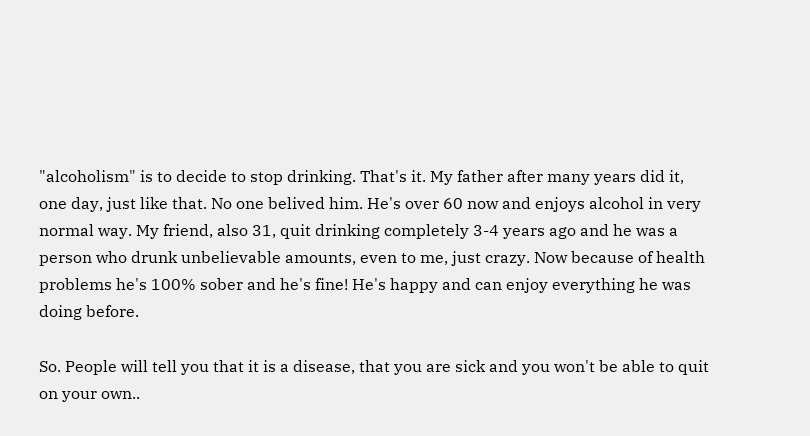"alcoholism" is to decide to stop drinking. That's it. My father after many years did it, one day, just like that. No one belived him. He's over 60 now and enjoys alcohol in very normal way. My friend, also 31, quit drinking completely 3-4 years ago and he was a person who drunk unbelievable amounts, even to me, just crazy. Now because of health problems he's 100% sober and he's fine! He's happy and can enjoy everything he was doing before.

So. People will tell you that it is a disease, that you are sick and you won't be able to quit on your own..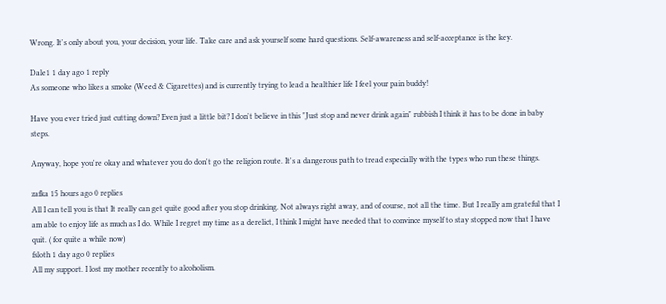Wrong. It's only about you, your decision, your life. Take care and ask yourself some hard questions. Self-awareness and self-acceptance is the key.

Dale1 1 day ago 1 reply
As someone who likes a smoke (Weed & Cigarettes) and is currently trying to lead a healthier life I feel your pain buddy!

Have you ever tried just cutting down? Even just a little bit? I don't believe in this "Just stop and never drink again" rubbish I think it has to be done in baby steps.

Anyway, hope you're okay and whatever you do don't go the religion route. It's a dangerous path to tread especially with the types who run these things.

zafka 15 hours ago 0 replies
All I can tell you is that It really can get quite good after you stop drinking. Not always right away, and of course, not all the time. But I really am grateful that I am able to enjoy life as much as I do. While I regret my time as a derelict, I think I might have needed that to convince myself to stay stopped now that I have quit. ( for quite a while now)
fsloth 1 day ago 0 replies
All my support. I lost my mother recently to alcoholism.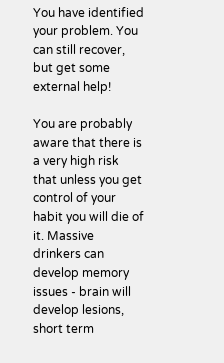You have identified your problem. You can still recover, but get some external help!

You are probably aware that there is a very high risk that unless you get control of your habit you will die of it. Massive drinkers can develop memory issues - brain will develop lesions, short term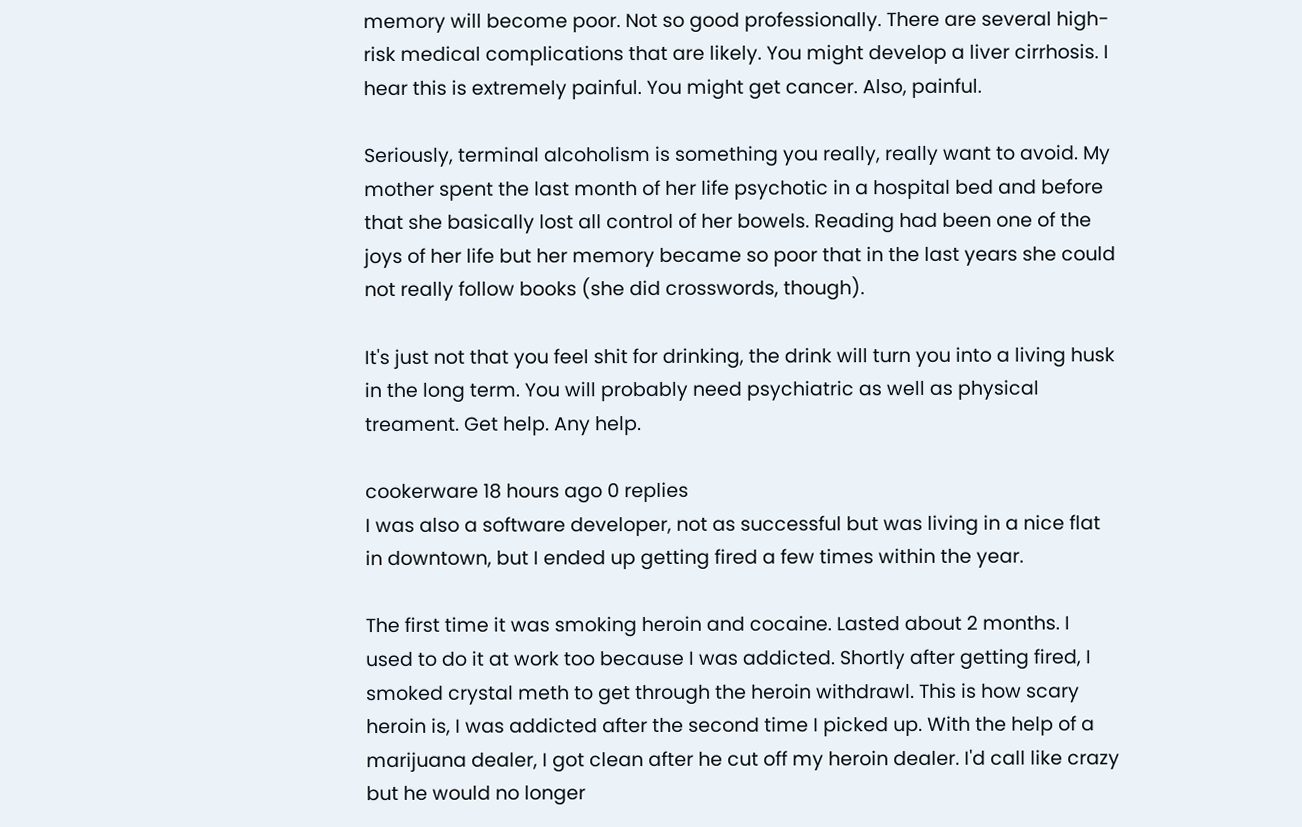memory will become poor. Not so good professionally. There are several high-risk medical complications that are likely. You might develop a liver cirrhosis. I hear this is extremely painful. You might get cancer. Also, painful.

Seriously, terminal alcoholism is something you really, really want to avoid. My mother spent the last month of her life psychotic in a hospital bed and before that she basically lost all control of her bowels. Reading had been one of the joys of her life but her memory became so poor that in the last years she could not really follow books (she did crosswords, though).

It's just not that you feel shit for drinking, the drink will turn you into a living husk in the long term. You will probably need psychiatric as well as physical treament. Get help. Any help.

cookerware 18 hours ago 0 replies
I was also a software developer, not as successful but was living in a nice flat in downtown, but I ended up getting fired a few times within the year.

The first time it was smoking heroin and cocaine. Lasted about 2 months. I used to do it at work too because I was addicted. Shortly after getting fired, I smoked crystal meth to get through the heroin withdrawl. This is how scary heroin is, I was addicted after the second time I picked up. With the help of a marijuana dealer, I got clean after he cut off my heroin dealer. I'd call like crazy but he would no longer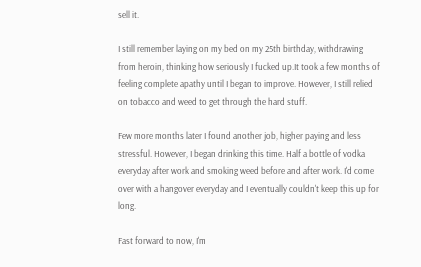sell it.

I still remember laying on my bed on my 25th birthday, withdrawing from heroin, thinking how seriously I fucked up.It took a few months of feeling complete apathy until I began to improve. However, I still relied on tobacco and weed to get through the hard stuff.

Few more months later I found another job, higher paying and less stressful. However, I began drinking this time. Half a bottle of vodka everyday after work and smoking weed before and after work. I'd come over with a hangover everyday and I eventually couldn't keep this up for long.

Fast forward to now, I'm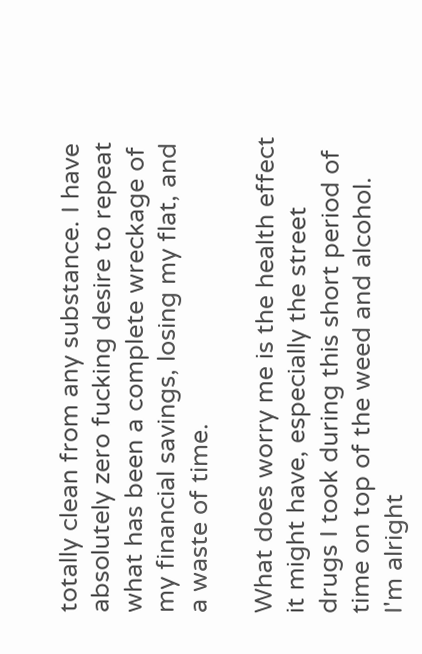totally clean from any substance. I have absolutely zero fucking desire to repeat what has been a complete wreckage of my financial savings, losing my flat, and a waste of time.

What does worry me is the health effect it might have, especially the street drugs I took during this short period of time on top of the weed and alcohol. I'm alright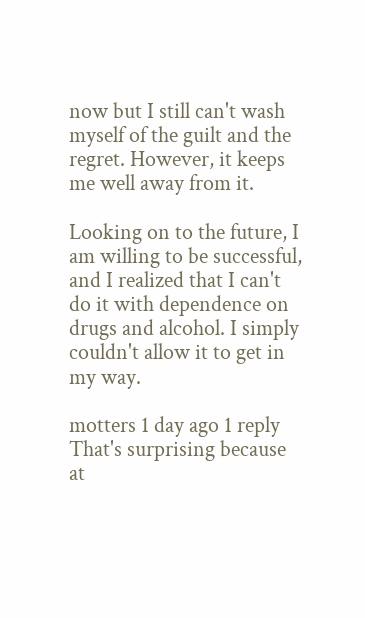now but I still can't wash myself of the guilt and the regret. However, it keeps me well away from it.

Looking on to the future, I am willing to be successful, and I realized that I can't do it with dependence on drugs and alcohol. I simply couldn't allow it to get in my way.

motters 1 day ago 1 reply
That's surprising because at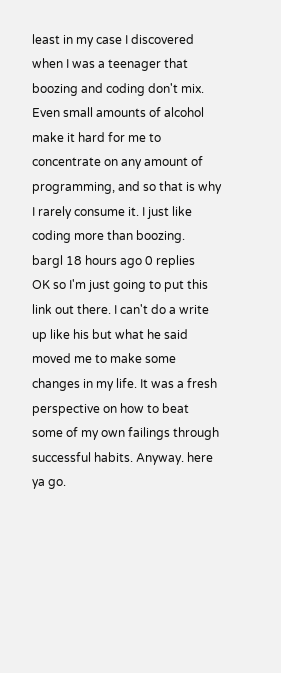least in my case I discovered when I was a teenager that boozing and coding don't mix. Even small amounts of alcohol make it hard for me to concentrate on any amount of programming, and so that is why I rarely consume it. I just like coding more than boozing.
bargl 18 hours ago 0 replies
OK so I'm just going to put this link out there. I can't do a write up like his but what he said moved me to make some changes in my life. It was a fresh perspective on how to beat some of my own failings through successful habits. Anyway. here ya go.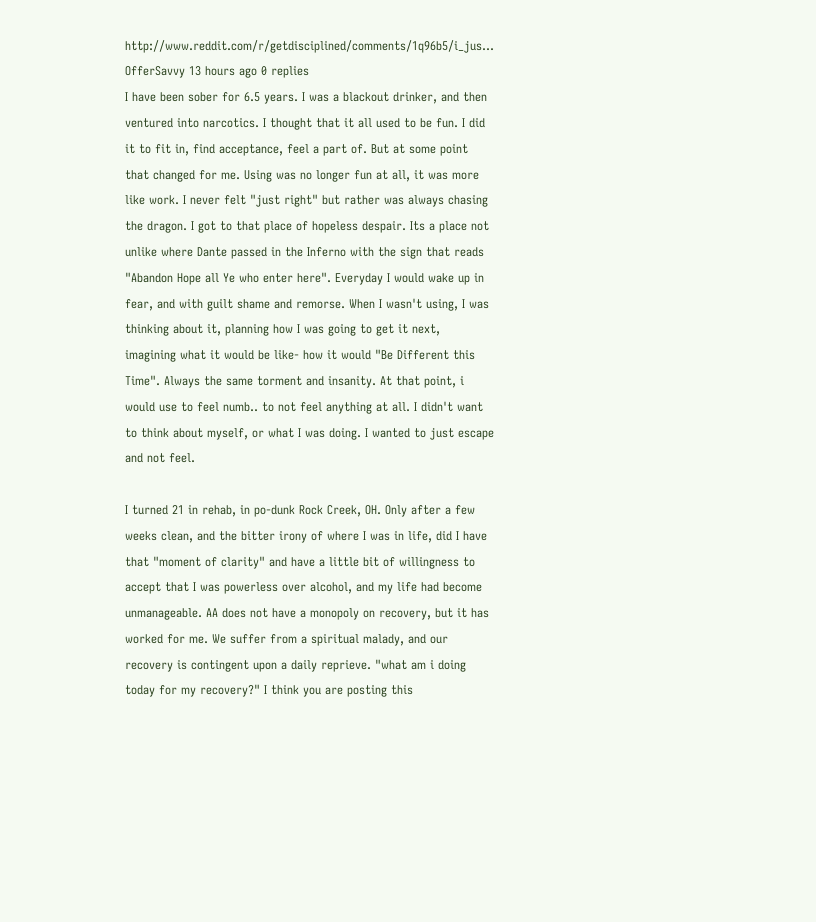http://www.reddit.com/r/getdisciplined/comments/1q96b5/i_jus...
OfferSavvy 13 hours ago 0 replies
I have been sober for 6.5 years. I was a blackout drinker, and then ventured into narcotics. I thought that it all used to be fun. I did it to fit in, find acceptance, feel a part of. But at some point that changed for me. Using was no longer fun at all, it was more like work. I never felt "just right" but rather was always chasing the dragon. I got to that place of hopeless despair. Its a place not unlike where Dante passed in the Inferno with the sign that reads "Abandon Hope all Ye who enter here". Everyday I would wake up in fear, and with guilt shame and remorse. When I wasn't using, I was thinking about it, planning how I was going to get it next, imagining what it would be like- how it would "Be Different this Time". Always the same torment and insanity. At that point, i would use to feel numb.. to not feel anything at all. I didn't want to think about myself, or what I was doing. I wanted to just escape and not feel.

I turned 21 in rehab, in po-dunk Rock Creek, OH. Only after a few weeks clean, and the bitter irony of where I was in life, did I have that "moment of clarity" and have a little bit of willingness to accept that I was powerless over alcohol, and my life had become unmanageable. AA does not have a monopoly on recovery, but it has worked for me. We suffer from a spiritual malady, and our recovery is contingent upon a daily reprieve. "what am i doing today for my recovery?" I think you are posting this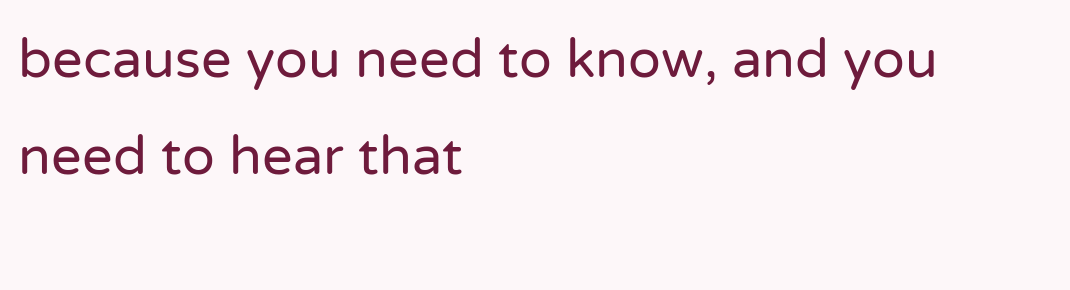because you need to know, and you need to hear that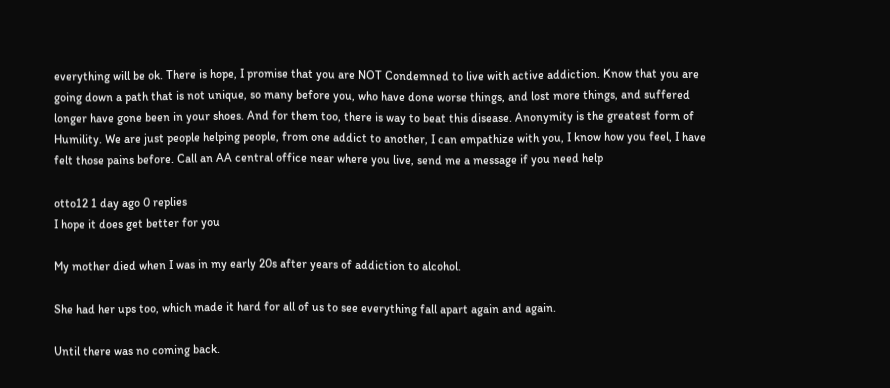everything will be ok. There is hope, I promise that you are NOT Condemned to live with active addiction. Know that you are going down a path that is not unique, so many before you, who have done worse things, and lost more things, and suffered longer have gone been in your shoes. And for them too, there is way to beat this disease. Anonymity is the greatest form of Humility. We are just people helping people, from one addict to another, I can empathize with you, I know how you feel, I have felt those pains before. Call an AA central office near where you live, send me a message if you need help

otto12 1 day ago 0 replies
I hope it does get better for you

My mother died when I was in my early 20s after years of addiction to alcohol.

She had her ups too, which made it hard for all of us to see everything fall apart again and again.

Until there was no coming back.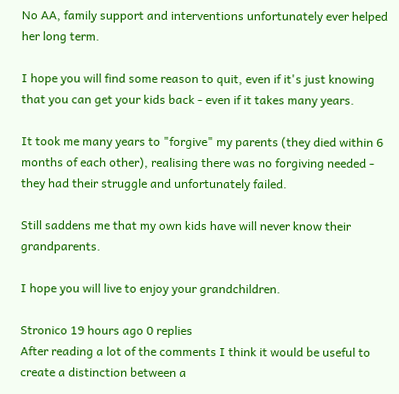No AA, family support and interventions unfortunately ever helped her long term.

I hope you will find some reason to quit, even if it's just knowing that you can get your kids back - even if it takes many years.

It took me many years to "forgive" my parents (they died within 6 months of each other), realising there was no forgiving needed - they had their struggle and unfortunately failed.

Still saddens me that my own kids have will never know their grandparents.

I hope you will live to enjoy your grandchildren.

Stronico 19 hours ago 0 replies
After reading a lot of the comments I think it would be useful to create a distinction between a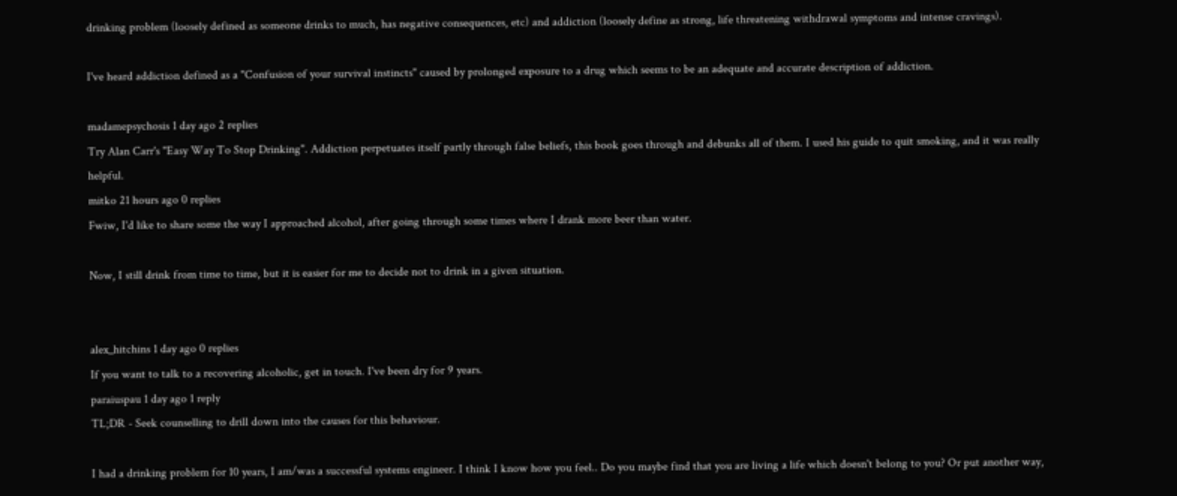drinking problem (loosely defined as someone drinks to much, has negative consequences, etc) and addiction (loosely define as strong, life threatening withdrawal symptoms and intense cravings).

I've heard addiction defined as a "Confusion of your survival instincts" caused by prolonged exposure to a drug which seems to be an adequate and accurate description of addiction.

madamepsychosis 1 day ago 2 replies
Try Alan Carr's "Easy Way To Stop Drinking". Addiction perpetuates itself partly through false beliefs, this book goes through and debunks all of them. I used his guide to quit smoking, and it was really helpful.
mitko 21 hours ago 0 replies
Fwiw, I'd like to share some the way I approached alcohol, after going through some times where I drank more beer than water.

Now, I still drink from time to time, but it is easier for me to decide not to drink in a given situation.


alex_hitchins 1 day ago 0 replies
If you want to talk to a recovering alcoholic, get in touch. I've been dry for 9 years.
paraiuspau 1 day ago 1 reply
TL;DR - Seek counselling to drill down into the causes for this behaviour.

I had a drinking problem for 10 years, I am/was a successful systems engineer. I think I know how you feel.. Do you maybe find that you are living a life which doesn't belong to you? Or put another way,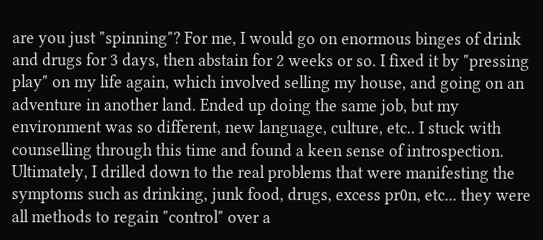are you just "spinning"? For me, I would go on enormous binges of drink and drugs for 3 days, then abstain for 2 weeks or so. I fixed it by "pressing play" on my life again, which involved selling my house, and going on an adventure in another land. Ended up doing the same job, but my environment was so different, new language, culture, etc.. I stuck with counselling through this time and found a keen sense of introspection. Ultimately, I drilled down to the real problems that were manifesting the symptoms such as drinking, junk food, drugs, excess pr0n, etc... they were all methods to regain "control" over a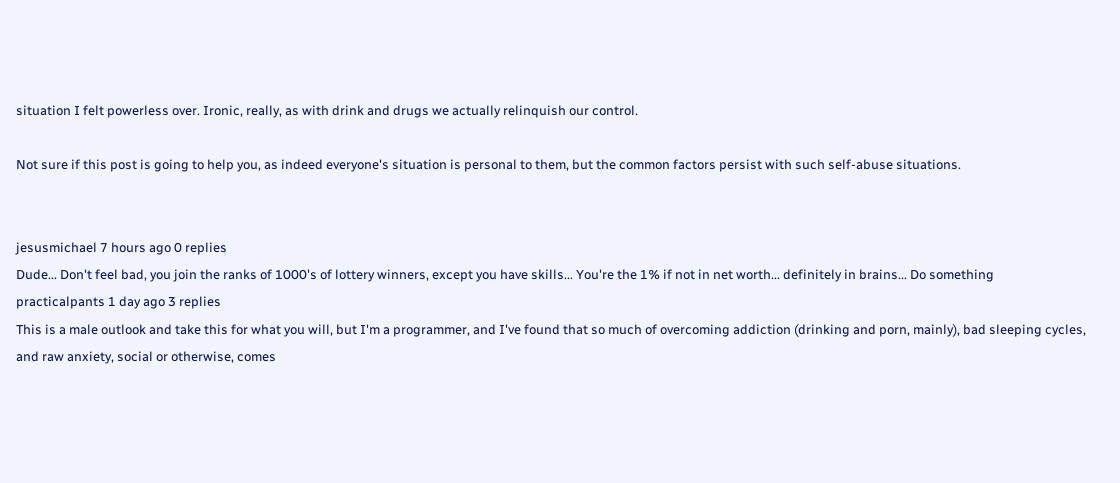situation I felt powerless over. Ironic, really, as with drink and drugs we actually relinquish our control.

Not sure if this post is going to help you, as indeed everyone's situation is personal to them, but the common factors persist with such self-abuse situations.


jesusmichael 7 hours ago 0 replies
Dude... Don't feel bad, you join the ranks of 1000's of lottery winners, except you have skills... You're the 1% if not in net worth... definitely in brains... Do something
practicalpants 1 day ago 3 replies
This is a male outlook and take this for what you will, but I'm a programmer, and I've found that so much of overcoming addiction (drinking and porn, mainly), bad sleeping cycles, and raw anxiety, social or otherwise, comes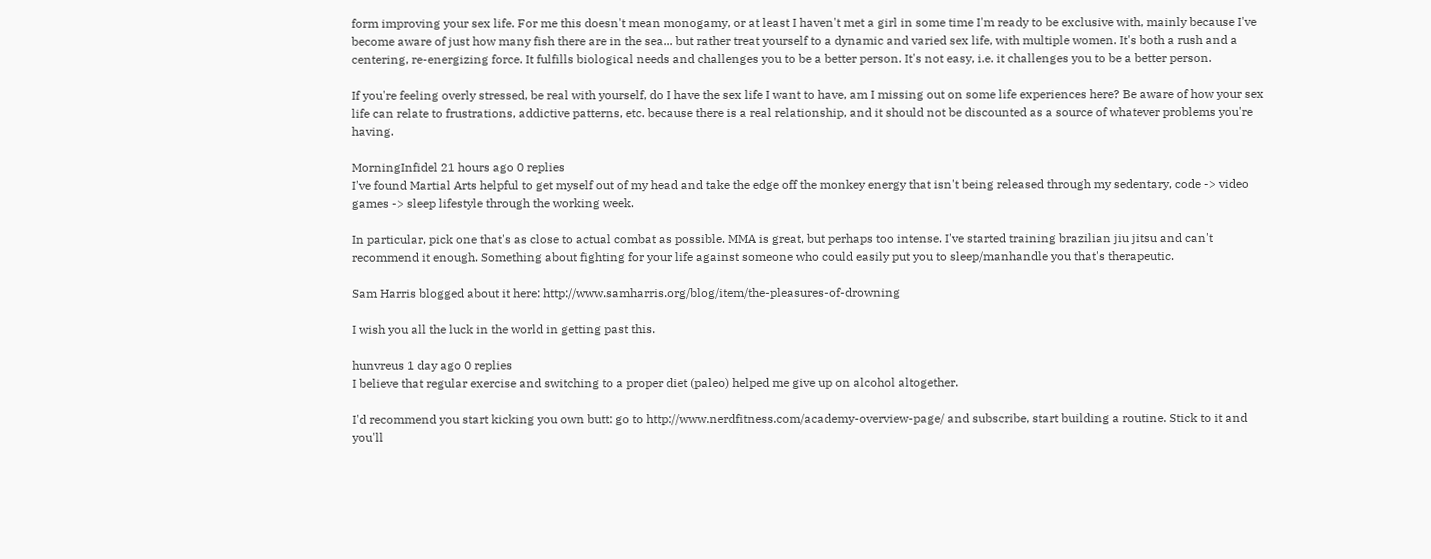form improving your sex life. For me this doesn't mean monogamy, or at least I haven't met a girl in some time I'm ready to be exclusive with, mainly because I've become aware of just how many fish there are in the sea... but rather treat yourself to a dynamic and varied sex life, with multiple women. It's both a rush and a centering, re-energizing force. It fulfills biological needs and challenges you to be a better person. It's not easy, i.e. it challenges you to be a better person.

If you're feeling overly stressed, be real with yourself, do I have the sex life I want to have, am I missing out on some life experiences here? Be aware of how your sex life can relate to frustrations, addictive patterns, etc. because there is a real relationship, and it should not be discounted as a source of whatever problems you're having.

MorningInfidel 21 hours ago 0 replies
I've found Martial Arts helpful to get myself out of my head and take the edge off the monkey energy that isn't being released through my sedentary, code -> video games -> sleep lifestyle through the working week.

In particular, pick one that's as close to actual combat as possible. MMA is great, but perhaps too intense. I've started training brazilian jiu jitsu and can't recommend it enough. Something about fighting for your life against someone who could easily put you to sleep/manhandle you that's therapeutic.

Sam Harris blogged about it here: http://www.samharris.org/blog/item/the-pleasures-of-drowning

I wish you all the luck in the world in getting past this.

hunvreus 1 day ago 0 replies
I believe that regular exercise and switching to a proper diet (paleo) helped me give up on alcohol altogether.

I'd recommend you start kicking you own butt: go to http://www.nerdfitness.com/academy-overview-page/ and subscribe, start building a routine. Stick to it and you'll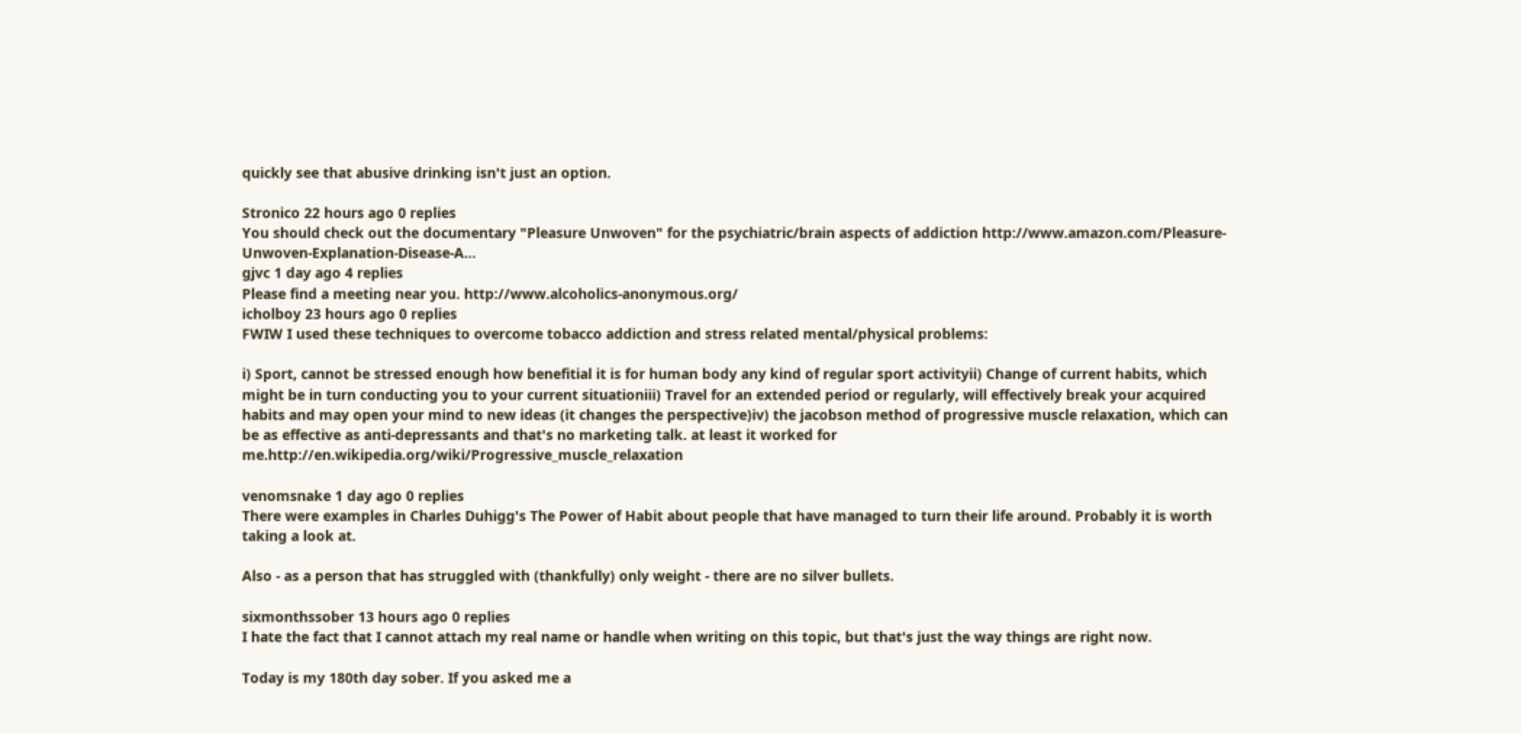quickly see that abusive drinking isn't just an option.

Stronico 22 hours ago 0 replies
You should check out the documentary "Pleasure Unwoven" for the psychiatric/brain aspects of addiction http://www.amazon.com/Pleasure-Unwoven-Explanation-Disease-A...
gjvc 1 day ago 4 replies
Please find a meeting near you. http://www.alcoholics-anonymous.org/
icholboy 23 hours ago 0 replies
FWIW I used these techniques to overcome tobacco addiction and stress related mental/physical problems:

i) Sport, cannot be stressed enough how benefitial it is for human body any kind of regular sport activityii) Change of current habits, which might be in turn conducting you to your current situationiii) Travel for an extended period or regularly, will effectively break your acquired habits and may open your mind to new ideas (it changes the perspective)iv) the jacobson method of progressive muscle relaxation, which can be as effective as anti-depressants and that's no marketing talk. at least it worked for me.http://en.wikipedia.org/wiki/Progressive_muscle_relaxation

venomsnake 1 day ago 0 replies
There were examples in Charles Duhigg's The Power of Habit about people that have managed to turn their life around. Probably it is worth taking a look at.

Also - as a person that has struggled with (thankfully) only weight - there are no silver bullets.

sixmonthssober 13 hours ago 0 replies
I hate the fact that I cannot attach my real name or handle when writing on this topic, but that's just the way things are right now.

Today is my 180th day sober. If you asked me a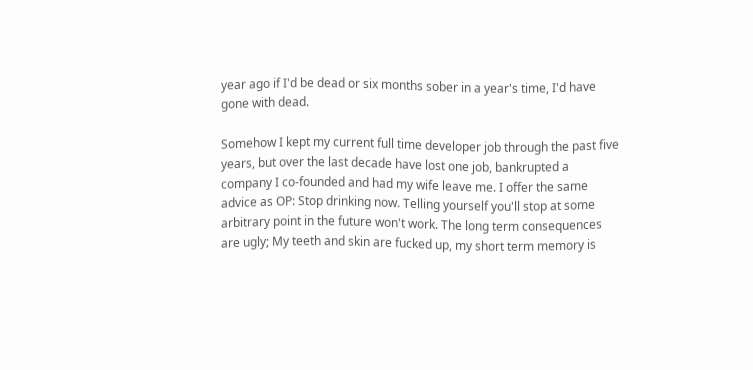year ago if I'd be dead or six months sober in a year's time, I'd have gone with dead.

Somehow I kept my current full time developer job through the past five years, but over the last decade have lost one job, bankrupted a company I co-founded and had my wife leave me. I offer the same advice as OP: Stop drinking now. Telling yourself you'll stop at some arbitrary point in the future won't work. The long term consequences are ugly; My teeth and skin are fucked up, my short term memory is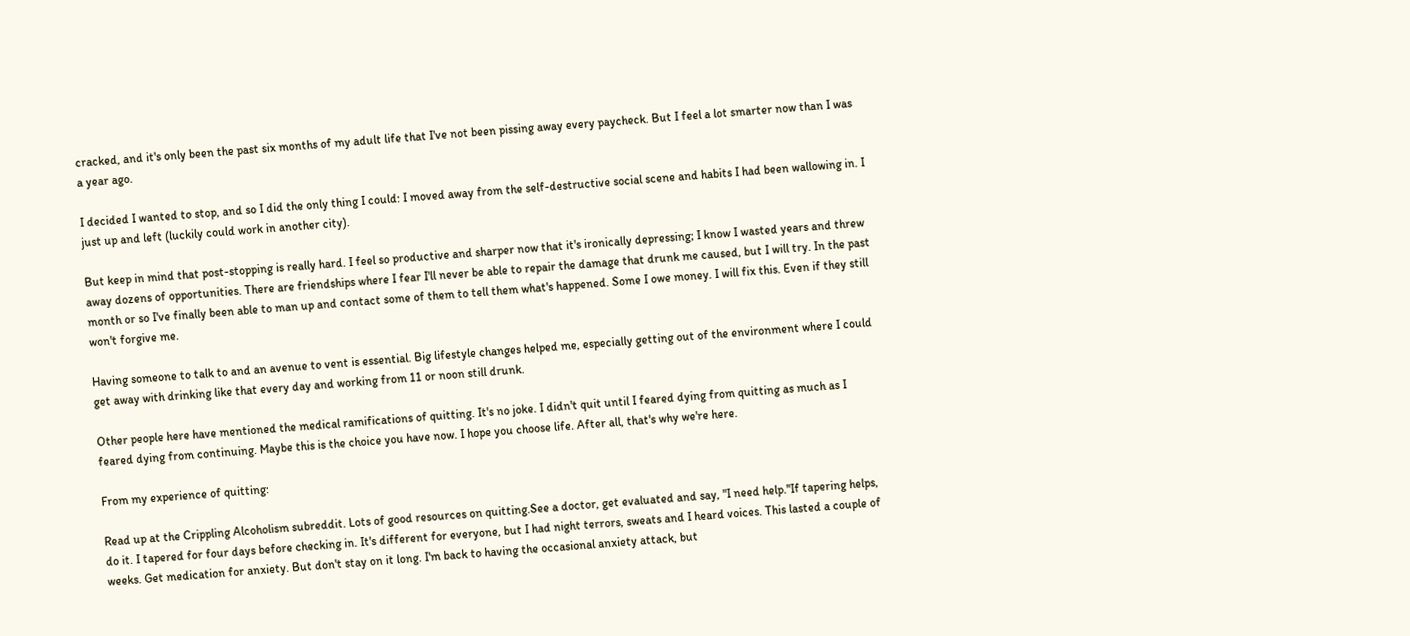cracked, and it's only been the past six months of my adult life that I've not been pissing away every paycheck. But I feel a lot smarter now than I was a year ago.

I decided I wanted to stop, and so I did the only thing I could: I moved away from the self-destructive social scene and habits I had been wallowing in. I just up and left (luckily could work in another city).

But keep in mind that post-stopping is really hard. I feel so productive and sharper now that it's ironically depressing; I know I wasted years and threw away dozens of opportunities. There are friendships where I fear I'll never be able to repair the damage that drunk me caused, but I will try. In the past month or so I've finally been able to man up and contact some of them to tell them what's happened. Some I owe money. I will fix this. Even if they still won't forgive me.

Having someone to talk to and an avenue to vent is essential. Big lifestyle changes helped me, especially getting out of the environment where I could get away with drinking like that every day and working from 11 or noon still drunk.

Other people here have mentioned the medical ramifications of quitting. It's no joke. I didn't quit until I feared dying from quitting as much as I feared dying from continuing. Maybe this is the choice you have now. I hope you choose life. After all, that's why we're here.

From my experience of quitting:

Read up at the Crippling Alcoholism subreddit. Lots of good resources on quitting.See a doctor, get evaluated and say, "I need help."If tapering helps, do it. I tapered for four days before checking in. It's different for everyone, but I had night terrors, sweats and I heard voices. This lasted a couple of weeks. Get medication for anxiety. But don't stay on it long. I'm back to having the occasional anxiety attack, but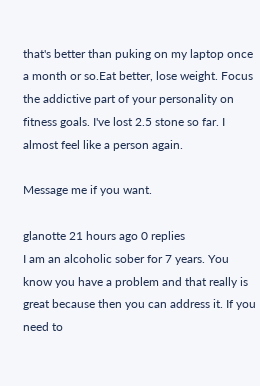that's better than puking on my laptop once a month or so.Eat better, lose weight. Focus the addictive part of your personality on fitness goals. I've lost 2.5 stone so far. I almost feel like a person again.

Message me if you want.

glanotte 21 hours ago 0 replies
I am an alcoholic sober for 7 years. You know you have a problem and that really is great because then you can address it. If you need to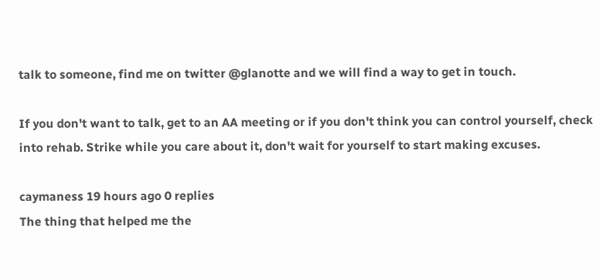talk to someone, find me on twitter @glanotte and we will find a way to get in touch.

If you don't want to talk, get to an AA meeting or if you don't think you can control yourself, check into rehab. Strike while you care about it, don't wait for yourself to start making excuses.

caymaness 19 hours ago 0 replies
The thing that helped me the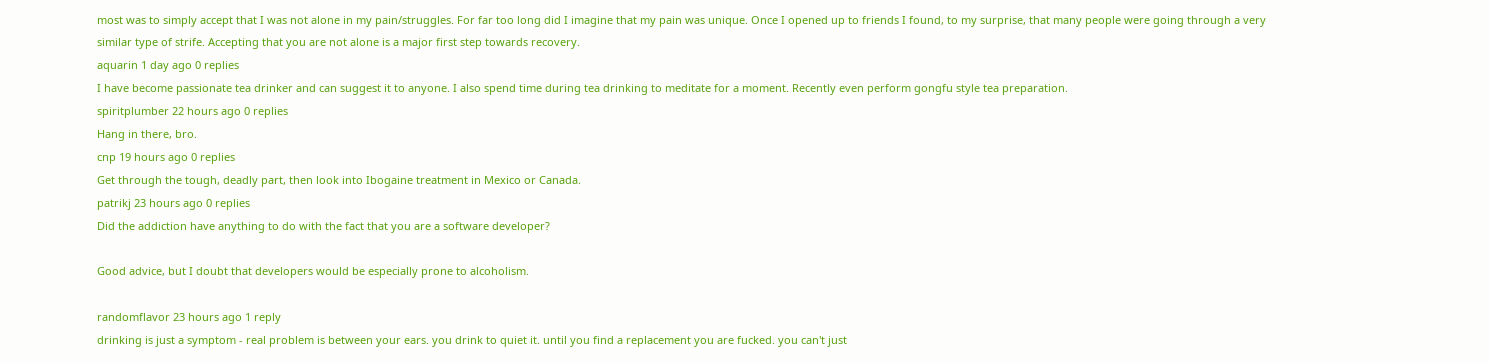most was to simply accept that I was not alone in my pain/struggles. For far too long did I imagine that my pain was unique. Once I opened up to friends I found, to my surprise, that many people were going through a very similar type of strife. Accepting that you are not alone is a major first step towards recovery.
aquarin 1 day ago 0 replies
I have become passionate tea drinker and can suggest it to anyone. I also spend time during tea drinking to meditate for a moment. Recently even perform gongfu style tea preparation.
spiritplumber 22 hours ago 0 replies
Hang in there, bro.
cnp 19 hours ago 0 replies
Get through the tough, deadly part, then look into Ibogaine treatment in Mexico or Canada.
patrikj 23 hours ago 0 replies
Did the addiction have anything to do with the fact that you are a software developer?

Good advice, but I doubt that developers would be especially prone to alcoholism.

randomflavor 23 hours ago 1 reply
drinking is just a symptom - real problem is between your ears. you drink to quiet it. until you find a replacement you are fucked. you can't just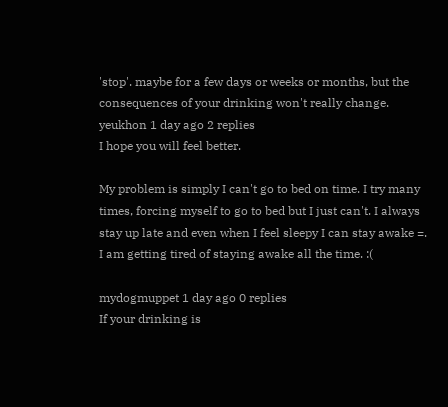'stop'. maybe for a few days or weeks or months, but the consequences of your drinking won't really change.
yeukhon 1 day ago 2 replies
I hope you will feel better.

My problem is simply I can't go to bed on time. I try many times, forcing myself to go to bed but I just can't. I always stay up late and even when I feel sleepy I can stay awake =. I am getting tired of staying awake all the time. :(

mydogmuppet 1 day ago 0 replies
If your drinking is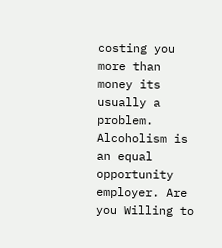costing you more than money its usually a problem. Alcoholism is an equal opportunity employer. Are you Willing to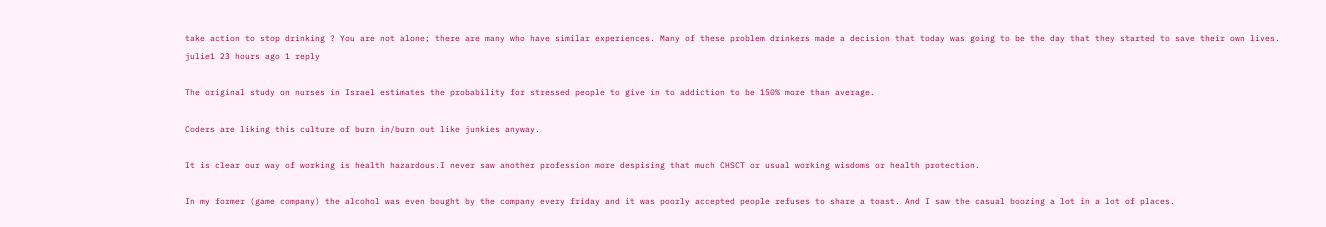take action to stop drinking ? You are not alone; there are many who have similar experiences. Many of these problem drinkers made a decision that today was going to be the day that they started to save their own lives.
julie1 23 hours ago 1 reply

The original study on nurses in Israel estimates the probability for stressed people to give in to addiction to be 150% more than average.

Coders are liking this culture of burn in/burn out like junkies anyway.

It is clear our way of working is health hazardous.I never saw another profession more despising that much CHSCT or usual working wisdoms or health protection.

In my former (game company) the alcohol was even bought by the company every friday and it was poorly accepted people refuses to share a toast. And I saw the casual boozing a lot in a lot of places.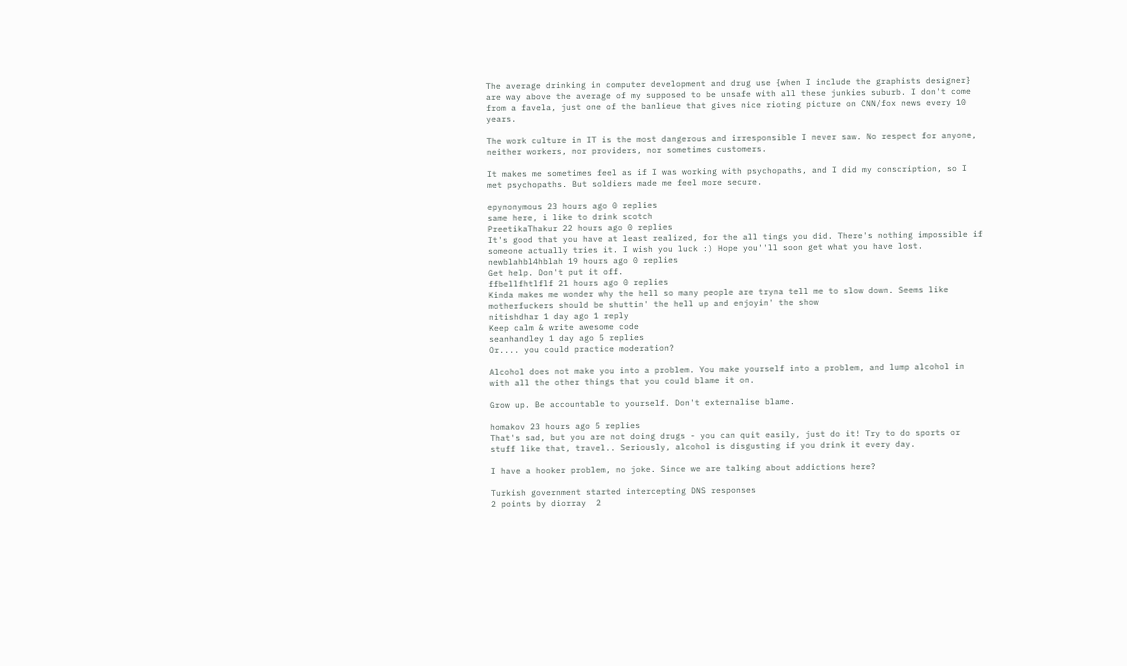The average drinking in computer development and drug use {when I include the graphists designer} are way above the average of my supposed to be unsafe with all these junkies suburb. I don't come from a favela, just one of the banlieue that gives nice rioting picture on CNN/fox news every 10 years.

The work culture in IT is the most dangerous and irresponsible I never saw. No respect for anyone, neither workers, nor providers, nor sometimes customers.

It makes me sometimes feel as if I was working with psychopaths, and I did my conscription, so I met psychopaths. But soldiers made me feel more secure.

epynonymous 23 hours ago 0 replies
same here, i like to drink scotch
PreetikaThakur 22 hours ago 0 replies
It's good that you have at least realized, for the all tings you did. There's nothing impossible if someone actually tries it. I wish you luck :) Hope you''ll soon get what you have lost.
newblahbl4hblah 19 hours ago 0 replies
Get help. Don't put it off.
ffbellfhtlflf 21 hours ago 0 replies
Kinda makes me wonder why the hell so many people are tryna tell me to slow down. Seems like motherfuckers should be shuttin' the hell up and enjoyin' the show
nitishdhar 1 day ago 1 reply
Keep calm & write awesome code
seanhandley 1 day ago 5 replies
Or.... you could practice moderation?

Alcohol does not make you into a problem. You make yourself into a problem, and lump alcohol in with all the other things that you could blame it on.

Grow up. Be accountable to yourself. Don't externalise blame.

homakov 23 hours ago 5 replies
That's sad, but you are not doing drugs - you can quit easily, just do it! Try to do sports or stuff like that, travel.. Seriously, alcohol is disgusting if you drink it every day.

I have a hooker problem, no joke. Since we are talking about addictions here?

Turkish government started intercepting DNS responses
2 points by diorray  2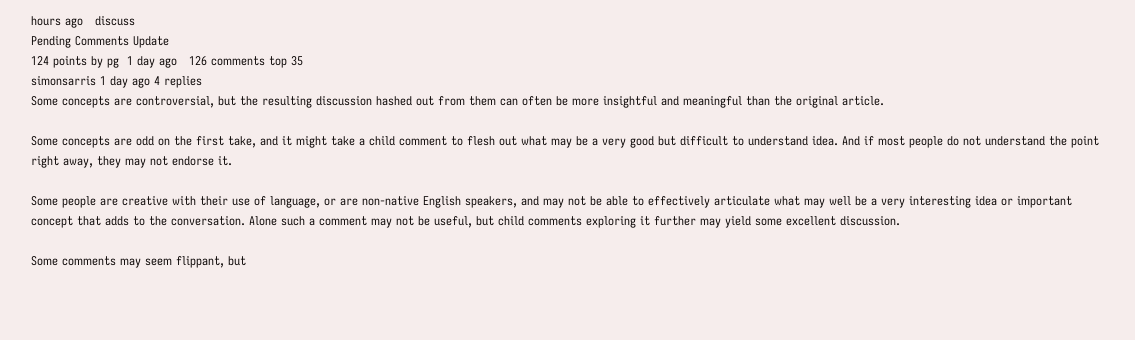hours ago   discuss
Pending Comments Update
124 points by pg  1 day ago   126 comments top 35
simonsarris 1 day ago 4 replies
Some concepts are controversial, but the resulting discussion hashed out from them can often be more insightful and meaningful than the original article.

Some concepts are odd on the first take, and it might take a child comment to flesh out what may be a very good but difficult to understand idea. And if most people do not understand the point right away, they may not endorse it.

Some people are creative with their use of language, or are non-native English speakers, and may not be able to effectively articulate what may well be a very interesting idea or important concept that adds to the conversation. Alone such a comment may not be useful, but child comments exploring it further may yield some excellent discussion.

Some comments may seem flippant, but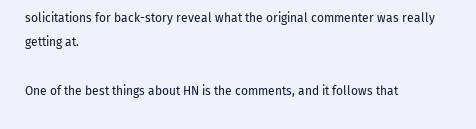solicitations for back-story reveal what the original commenter was really getting at.

One of the best things about HN is the comments, and it follows that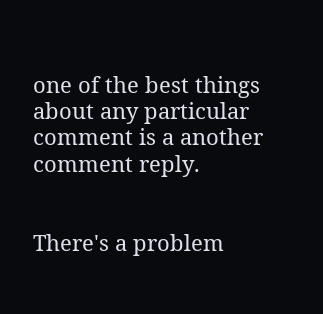one of the best things about any particular comment is a another comment reply.


There's a problem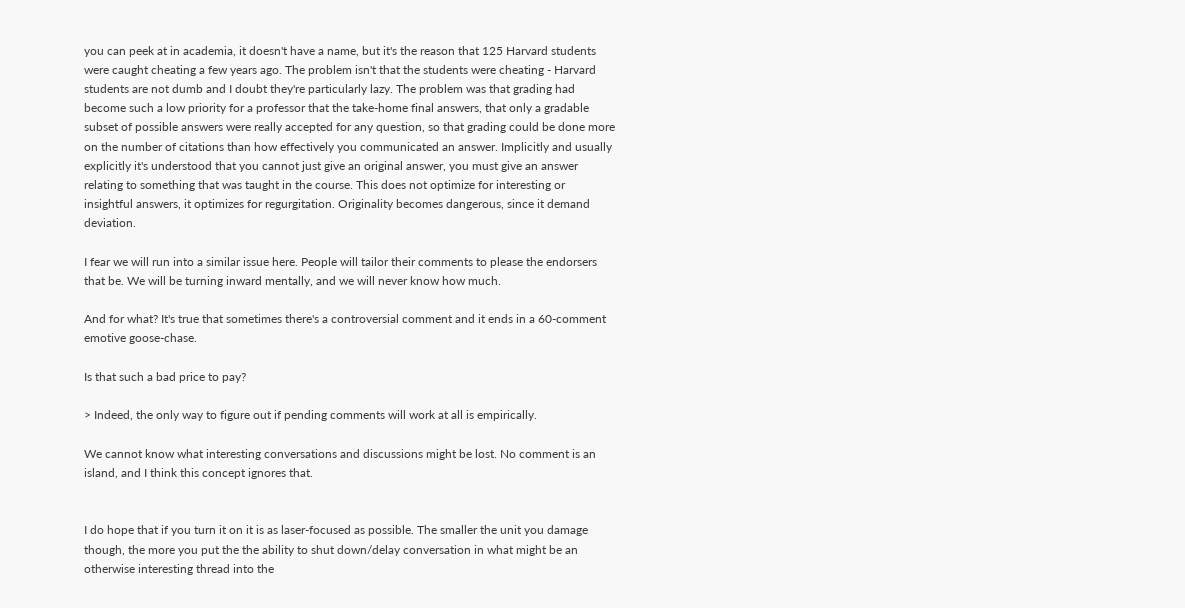you can peek at in academia, it doesn't have a name, but it's the reason that 125 Harvard students were caught cheating a few years ago. The problem isn't that the students were cheating - Harvard students are not dumb and I doubt they're particularly lazy. The problem was that grading had become such a low priority for a professor that the take-home final answers, that only a gradable subset of possible answers were really accepted for any question, so that grading could be done more on the number of citations than how effectively you communicated an answer. Implicitly and usually explicitly it's understood that you cannot just give an original answer, you must give an answer relating to something that was taught in the course. This does not optimize for interesting or insightful answers, it optimizes for regurgitation. Originality becomes dangerous, since it demand deviation.

I fear we will run into a similar issue here. People will tailor their comments to please the endorsers that be. We will be turning inward mentally, and we will never know how much.

And for what? It's true that sometimes there's a controversial comment and it ends in a 60-comment emotive goose-chase.

Is that such a bad price to pay?

> Indeed, the only way to figure out if pending comments will work at all is empirically.

We cannot know what interesting conversations and discussions might be lost. No comment is an island, and I think this concept ignores that.


I do hope that if you turn it on it is as laser-focused as possible. The smaller the unit you damage though, the more you put the the ability to shut down/delay conversation in what might be an otherwise interesting thread into the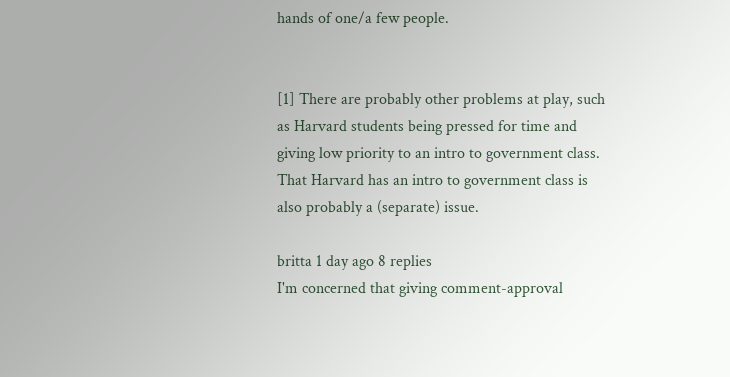hands of one/a few people.


[1] There are probably other problems at play, such as Harvard students being pressed for time and giving low priority to an intro to government class. That Harvard has an intro to government class is also probably a (separate) issue.

britta 1 day ago 8 replies
I'm concerned that giving comment-approval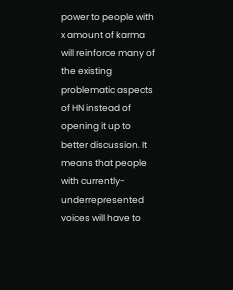power to people with x amount of karma will reinforce many of the existing problematic aspects of HN instead of opening it up to better discussion. It means that people with currently-underrepresented voices will have to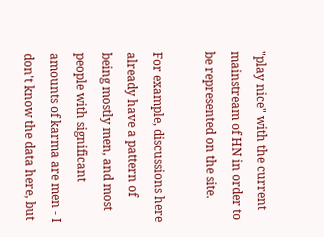"play nice" with the current mainstream of HN in order to be represented on the site.

For example, discussions here already have a pattern of being mostly men, and most people with significant amounts of karma are men - I don't know the data here, but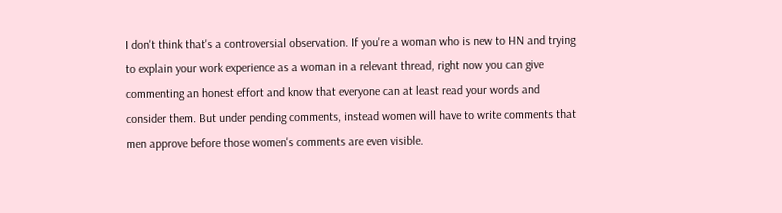I don't think that's a controversial observation. If you're a woman who is new to HN and trying to explain your work experience as a woman in a relevant thread, right now you can give commenting an honest effort and know that everyone can at least read your words and consider them. But under pending comments, instead women will have to write comments that men approve before those women's comments are even visible.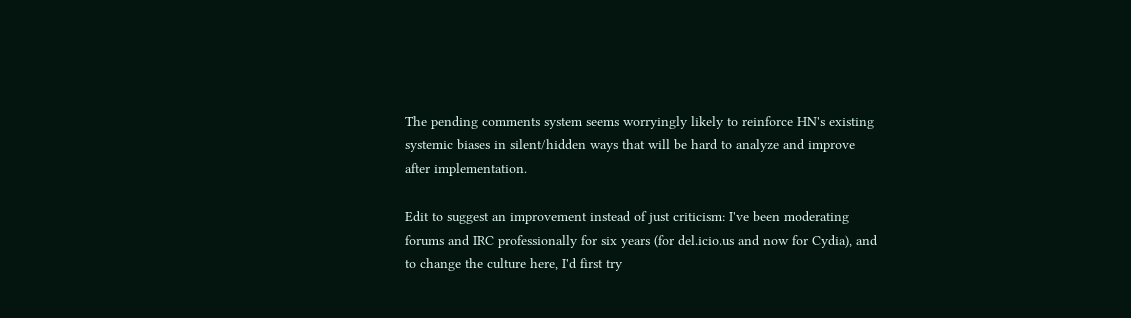The pending comments system seems worryingly likely to reinforce HN's existing systemic biases in silent/hidden ways that will be hard to analyze and improve after implementation.

Edit to suggest an improvement instead of just criticism: I've been moderating forums and IRC professionally for six years (for del.icio.us and now for Cydia), and to change the culture here, I'd first try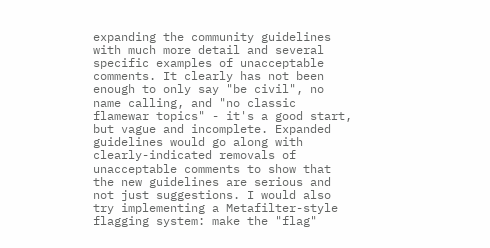expanding the community guidelines with much more detail and several specific examples of unacceptable comments. It clearly has not been enough to only say "be civil", no name calling, and "no classic flamewar topics" - it's a good start, but vague and incomplete. Expanded guidelines would go along with clearly-indicated removals of unacceptable comments to show that the new guidelines are serious and not just suggestions. I would also try implementing a Metafilter-style flagging system: make the "flag"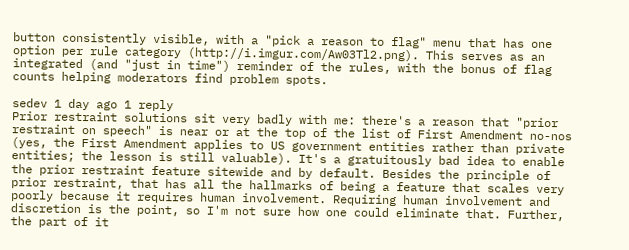button consistently visible, with a "pick a reason to flag" menu that has one option per rule category (http://i.imgur.com/Aw03Tl2.png). This serves as an integrated (and "just in time") reminder of the rules, with the bonus of flag counts helping moderators find problem spots.

sedev 1 day ago 1 reply
Prior restraint solutions sit very badly with me: there's a reason that "prior restraint on speech" is near or at the top of the list of First Amendment no-nos (yes, the First Amendment applies to US government entities rather than private entities; the lesson is still valuable). It's a gratuitously bad idea to enable the prior restraint feature sitewide and by default. Besides the principle of prior restraint, that has all the hallmarks of being a feature that scales very poorly because it requires human involvement. Requiring human involvement and discretion is the point, so I'm not sure how one could eliminate that. Further, the part of it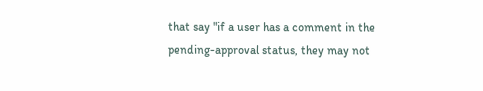that say "if a user has a comment in the pending-approval status, they may not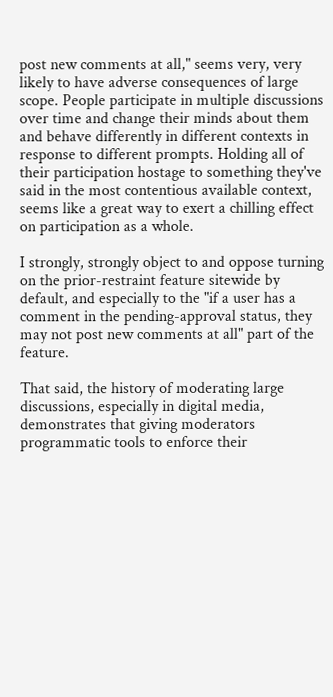post new comments at all," seems very, very likely to have adverse consequences of large scope. People participate in multiple discussions over time and change their minds about them and behave differently in different contexts in response to different prompts. Holding all of their participation hostage to something they've said in the most contentious available context, seems like a great way to exert a chilling effect on participation as a whole.

I strongly, strongly object to and oppose turning on the prior-restraint feature sitewide by default, and especially to the "if a user has a comment in the pending-approval status, they may not post new comments at all" part of the feature.

That said, the history of moderating large discussions, especially in digital media, demonstrates that giving moderators programmatic tools to enforce their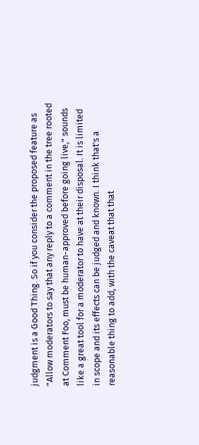judgment is a Good Thing. So if you consider the proposed feature as "Allow moderators to say that any reply to a comment in the tree rooted at Comment Foo, must be human-approved before going live," sounds like a great tool for a moderator to have at their disposal. It is limited in scope and its effects can be judged and known. I think that's a reasonable thing to add, with the caveat that that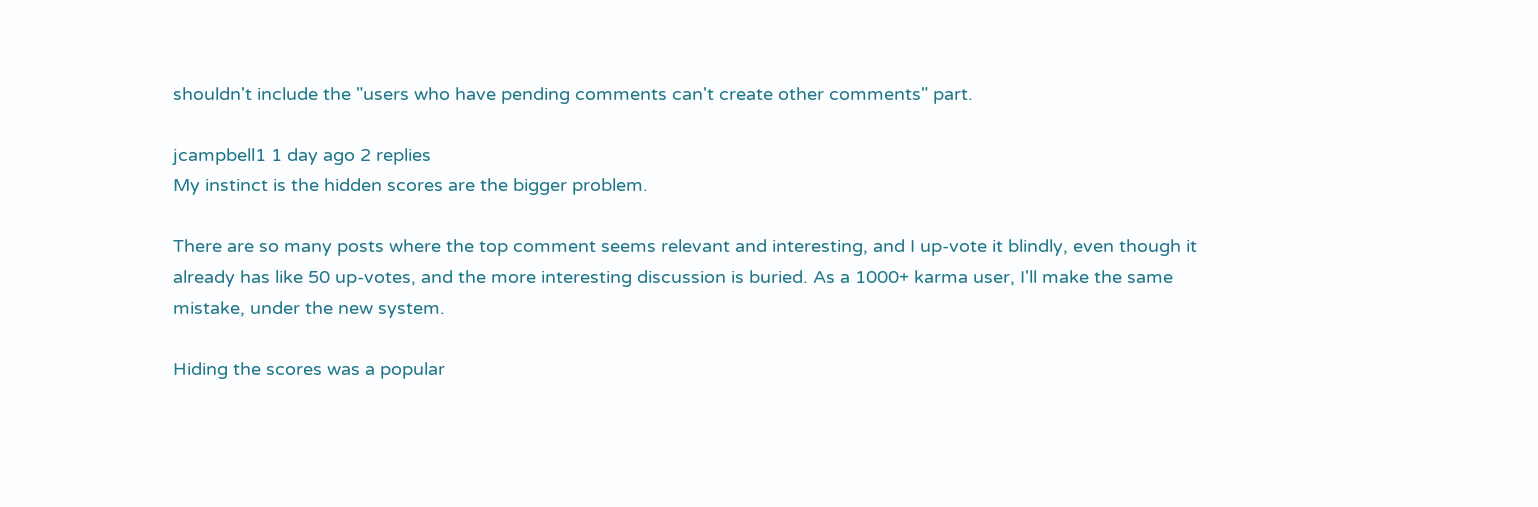shouldn't include the "users who have pending comments can't create other comments" part.

jcampbell1 1 day ago 2 replies
My instinct is the hidden scores are the bigger problem.

There are so many posts where the top comment seems relevant and interesting, and I up-vote it blindly, even though it already has like 50 up-votes, and the more interesting discussion is buried. As a 1000+ karma user, I'll make the same mistake, under the new system.

Hiding the scores was a popular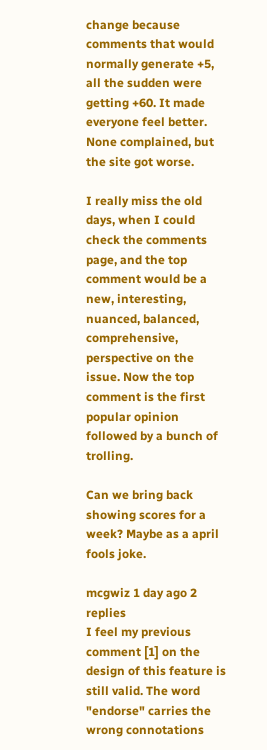change because comments that would normally generate +5, all the sudden were getting +60. It made everyone feel better. None complained, but the site got worse.

I really miss the old days, when I could check the comments page, and the top comment would be a new, interesting, nuanced, balanced, comprehensive, perspective on the issue. Now the top comment is the first popular opinion followed by a bunch of trolling.

Can we bring back showing scores for a week? Maybe as a april fools joke.

mcgwiz 1 day ago 2 replies
I feel my previous comment [1] on the design of this feature is still valid. The word "endorse" carries the wrong connotations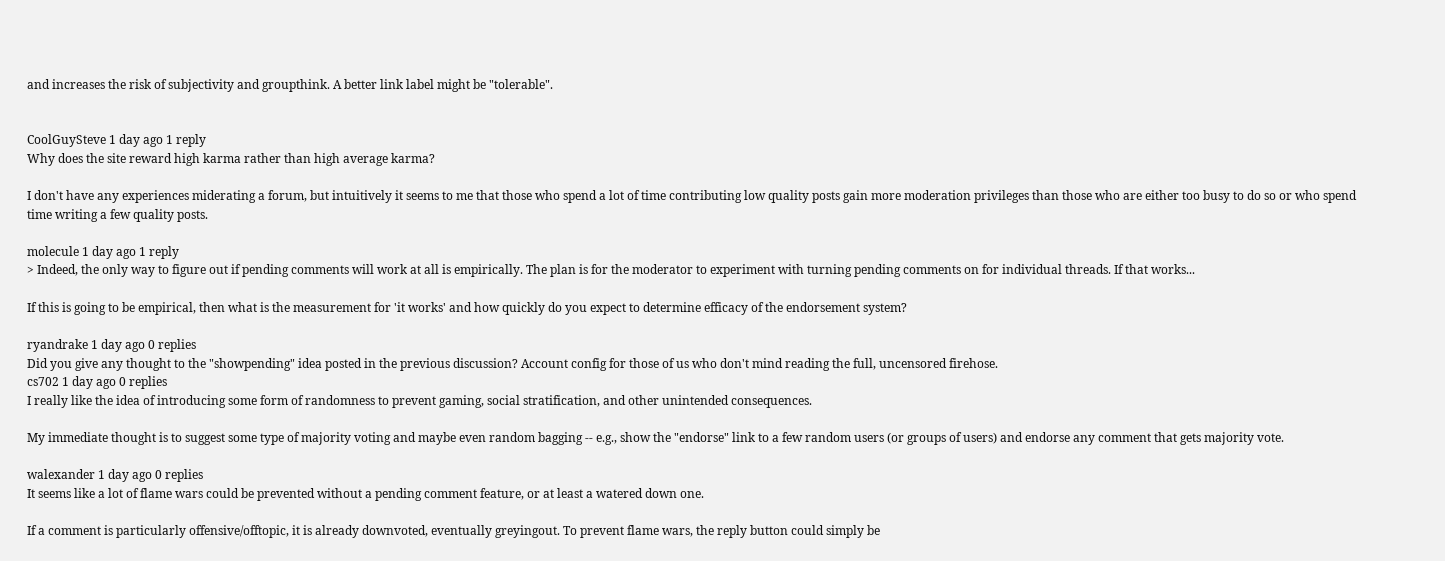and increases the risk of subjectivity and groupthink. A better link label might be "tolerable".


CoolGuySteve 1 day ago 1 reply
Why does the site reward high karma rather than high average karma?

I don't have any experiences miderating a forum, but intuitively it seems to me that those who spend a lot of time contributing low quality posts gain more moderation privileges than those who are either too busy to do so or who spend time writing a few quality posts.

molecule 1 day ago 1 reply
> Indeed, the only way to figure out if pending comments will work at all is empirically. The plan is for the moderator to experiment with turning pending comments on for individual threads. If that works...

If this is going to be empirical, then what is the measurement for 'it works' and how quickly do you expect to determine efficacy of the endorsement system?

ryandrake 1 day ago 0 replies
Did you give any thought to the "showpending" idea posted in the previous discussion? Account config for those of us who don't mind reading the full, uncensored firehose.
cs702 1 day ago 0 replies
I really like the idea of introducing some form of randomness to prevent gaming, social stratification, and other unintended consequences.

My immediate thought is to suggest some type of majority voting and maybe even random bagging -- e.g., show the "endorse" link to a few random users (or groups of users) and endorse any comment that gets majority vote.

walexander 1 day ago 0 replies
It seems like a lot of flame wars could be prevented without a pending comment feature, or at least a watered down one.

If a comment is particularly offensive/offtopic, it is already downvoted, eventually greyingout. To prevent flame wars, the reply button could simply be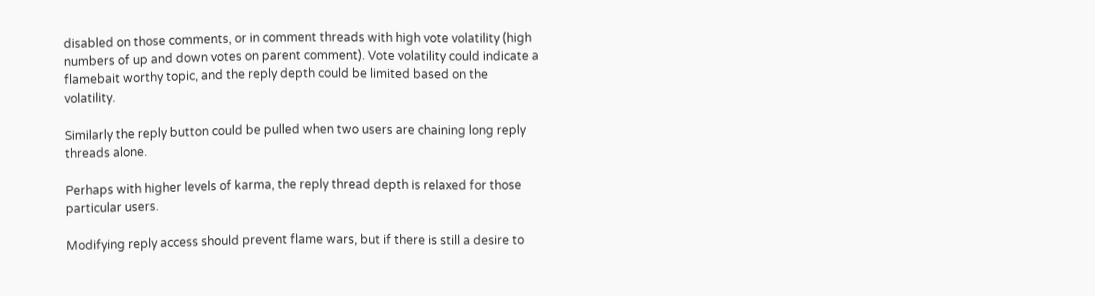disabled on those comments, or in comment threads with high vote volatility (high numbers of up and down votes on parent comment). Vote volatility could indicate a flamebait worthy topic, and the reply depth could be limited based on the volatility.

Similarly the reply button could be pulled when two users are chaining long reply threads alone.

Perhaps with higher levels of karma, the reply thread depth is relaxed for those particular users.

Modifying reply access should prevent flame wars, but if there is still a desire to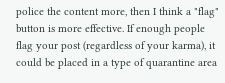police the content more, then I think a "flag" button is more effective. If enough people flag your post (regardless of your karma), it could be placed in a type of quarantine area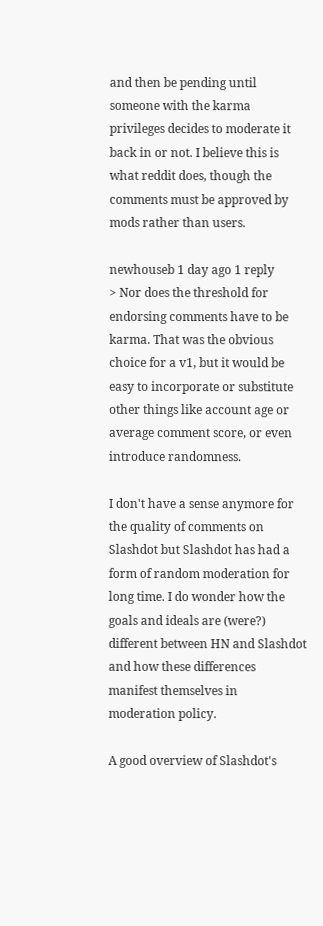and then be pending until someone with the karma privileges decides to moderate it back in or not. I believe this is what reddit does, though the comments must be approved by mods rather than users.

newhouseb 1 day ago 1 reply
> Nor does the threshold for endorsing comments have to be karma. That was the obvious choice for a v1, but it would be easy to incorporate or substitute other things like account age or average comment score, or even introduce randomness.

I don't have a sense anymore for the quality of comments on Slashdot but Slashdot has had a form of random moderation for long time. I do wonder how the goals and ideals are (were?) different between HN and Slashdot and how these differences manifest themselves in moderation policy.

A good overview of Slashdot's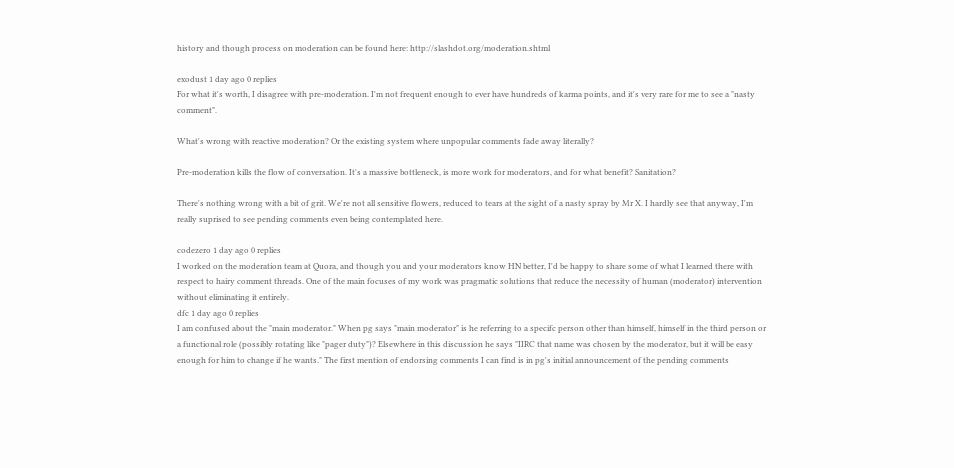history and though process on moderation can be found here: http://slashdot.org/moderation.shtml

exodust 1 day ago 0 replies
For what it's worth, I disagree with pre-moderation. I'm not frequent enough to ever have hundreds of karma points, and it's very rare for me to see a "nasty comment".

What's wrong with reactive moderation? Or the existing system where unpopular comments fade away literally?

Pre-moderation kills the flow of conversation. It's a massive bottleneck, is more work for moderators, and for what benefit? Sanitation?

There's nothing wrong with a bit of grit. We're not all sensitive flowers, reduced to tears at the sight of a nasty spray by Mr X. I hardly see that anyway, I'm really suprised to see pending comments even being contemplated here.

codezero 1 day ago 0 replies
I worked on the moderation team at Quora, and though you and your moderators know HN better, I'd be happy to share some of what I learned there with respect to hairy comment threads. One of the main focuses of my work was pragmatic solutions that reduce the necessity of human (moderator) intervention without eliminating it entirely.
dfc 1 day ago 0 replies
I am confused about the "main moderator." When pg says "main moderator" is he referring to a specifc person other than himself, himself in the third person or a functional role (possibly rotating like "pager duty")? Elsewhere in this discussion he says "IIRC that name was chosen by the moderator, but it will be easy enough for him to change if he wants." The first mention of endorsing comments I can find is in pg's initial announcement of the pending comments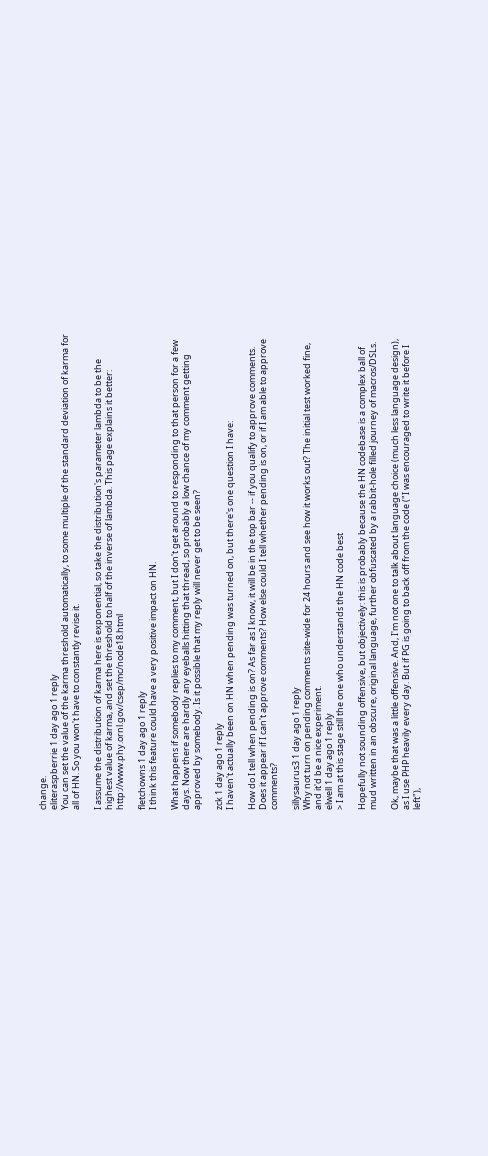change.
eliteraspberrie 1 day ago 1 reply
You can set the value of the karma threshold automatically, to some multiple of the standard deviation of karma for all of HN. So you won't have to constantly revise it.

I assume the distribution of karma here is exponential, so take the distribution's parameter lambda to be the highest value of karma, and set the threshold to half of the inverse of lambda. This page explains it better: http://www.phy.ornl.gov/csep/mc/node18.html

fletchowns 1 day ago 1 reply
I think this feature could have a very positive impact on HN.

What happens if somebody replies to my comment, but I don't get around to responding to that person for a few days. Now there are hardly any eyeballs hitting that thread, so probably a low chance of my comment getting approved by somebody. Is it possible that my reply will never get to be seen?

zck 1 day ago 1 reply
I haven't actually been on HN when pending was turned on, but there's one question I have:

How do I tell when pending is on? As far as I know, it will be in the top bar -- if you qualify to approve comments. Does it appear if I can't approve comments? How else could I tell whether pending is on, or if I am able to approve comments?

sillysaurus3 1 day ago 1 reply
Why not turn on pending comments site-wide for 24 hours and see how it works out? The initial test worked fine, and it'd be a nice experiment.
elwell 1 day ago 1 reply
> I am at this stage still the one who understands the HN code best

Hopefully not sounding offensive, but objectively: this is probably because the HN codebase is a complex ball of mud written in an obscure, original language, further obfuscated by a rabbit-hole filled journey of macros/DSLs.

Ok, maybe that was a little offensive. And, I'm not one to talk about language choice (much less language design), as I use PHP heavily every day. But if PG is going to back off from the code ("I was encouraged to write it before I left"),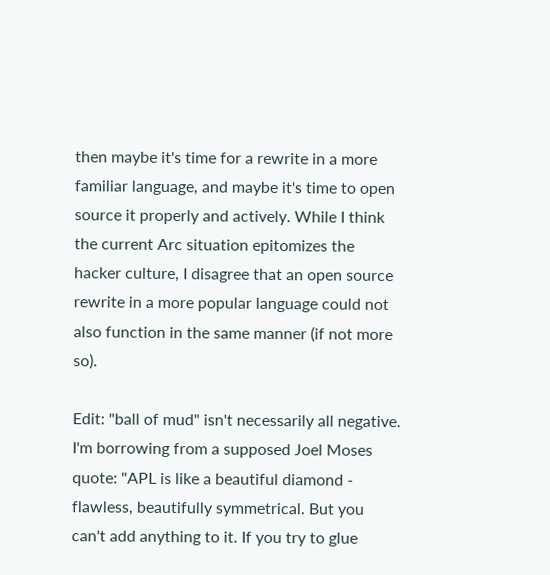then maybe it's time for a rewrite in a more familiar language, and maybe it's time to open source it properly and actively. While I think the current Arc situation epitomizes the hacker culture, I disagree that an open source rewrite in a more popular language could not also function in the same manner (if not more so).

Edit: "ball of mud" isn't necessarily all negative. I'm borrowing from a supposed Joel Moses quote: "APL is like a beautiful diamond - flawless, beautifully symmetrical. But you can't add anything to it. If you try to glue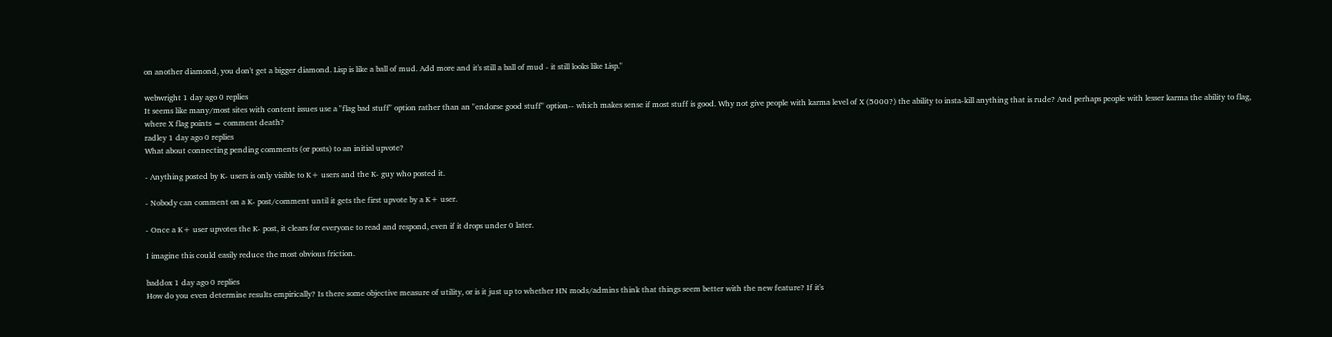on another diamond, you don't get a bigger diamond. Lisp is like a ball of mud. Add more and it's still a ball of mud - it still looks like Lisp."

webwright 1 day ago 0 replies
It seems like many/most sites with content issues use a "flag bad stuff" option rather than an "endorse good stuff" option-- which makes sense if most stuff is good. Why not give people with karma level of X (5000?) the ability to insta-kill anything that is rude? And perhaps people with lesser karma the ability to flag, where X flag points = comment death?
radley 1 day ago 0 replies
What about connecting pending comments (or posts) to an initial upvote?

- Anything posted by K- users is only visible to K+ users and the K- guy who posted it.

- Nobody can comment on a K- post/comment until it gets the first upvote by a K+ user.

- Once a K+ user upvotes the K- post, it clears for everyone to read and respond, even if it drops under 0 later.

I imagine this could easily reduce the most obvious friction.

baddox 1 day ago 0 replies
How do you even determine results empirically? Is there some objective measure of utility, or is it just up to whether HN mods/admins think that things seem better with the new feature? If it's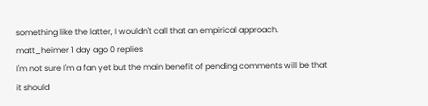something like the latter, I wouldn't call that an empirical approach.
matt_heimer 1 day ago 0 replies
I'm not sure I'm a fan yet but the main benefit of pending comments will be that it should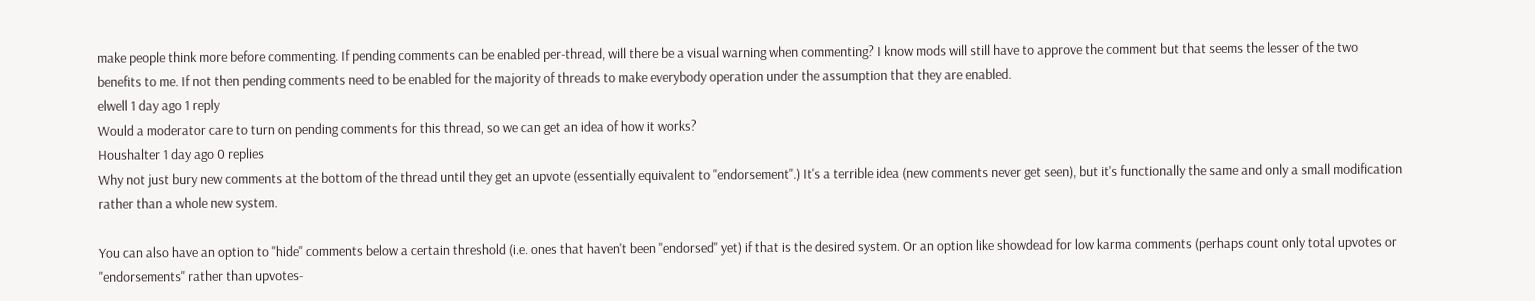make people think more before commenting. If pending comments can be enabled per-thread, will there be a visual warning when commenting? I know mods will still have to approve the comment but that seems the lesser of the two benefits to me. If not then pending comments need to be enabled for the majority of threads to make everybody operation under the assumption that they are enabled.
elwell 1 day ago 1 reply
Would a moderator care to turn on pending comments for this thread, so we can get an idea of how it works?
Houshalter 1 day ago 0 replies
Why not just bury new comments at the bottom of the thread until they get an upvote (essentially equivalent to "endorsement".) It's a terrible idea (new comments never get seen), but it's functionally the same and only a small modification rather than a whole new system.

You can also have an option to "hide" comments below a certain threshold (i.e. ones that haven't been "endorsed" yet) if that is the desired system. Or an option like showdead for low karma comments (perhaps count only total upvotes or "endorsements" rather than upvotes-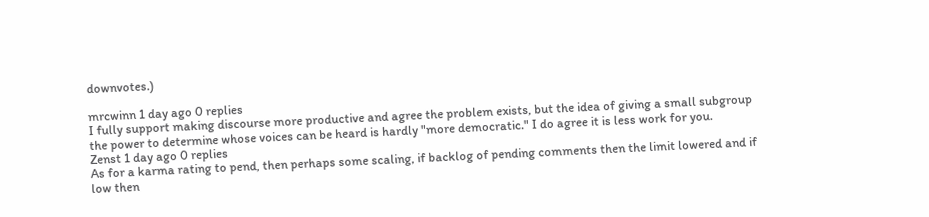downvotes.)

mrcwinn 1 day ago 0 replies
I fully support making discourse more productive and agree the problem exists, but the idea of giving a small subgroup the power to determine whose voices can be heard is hardly "more democratic." I do agree it is less work for you.
Zenst 1 day ago 0 replies
As for a karma rating to pend, then perhaps some scaling, if backlog of pending comments then the limit lowered and if low then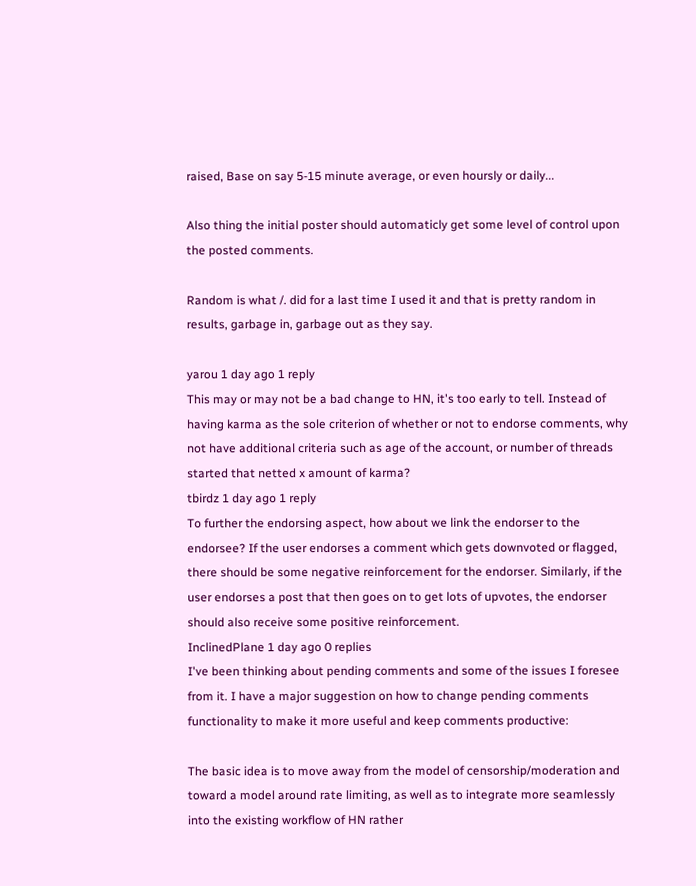raised, Base on say 5-15 minute average, or even hoursly or daily...

Also thing the initial poster should automaticly get some level of control upon the posted comments.

Random is what /. did for a last time I used it and that is pretty random in results, garbage in, garbage out as they say.

yarou 1 day ago 1 reply
This may or may not be a bad change to HN, it's too early to tell. Instead of having karma as the sole criterion of whether or not to endorse comments, why not have additional criteria such as age of the account, or number of threads started that netted x amount of karma?
tbirdz 1 day ago 1 reply
To further the endorsing aspect, how about we link the endorser to the endorsee? If the user endorses a comment which gets downvoted or flagged, there should be some negative reinforcement for the endorser. Similarly, if the user endorses a post that then goes on to get lots of upvotes, the endorser should also receive some positive reinforcement.
InclinedPlane 1 day ago 0 replies
I've been thinking about pending comments and some of the issues I foresee from it. I have a major suggestion on how to change pending comments functionality to make it more useful and keep comments productive:

The basic idea is to move away from the model of censorship/moderation and toward a model around rate limiting, as well as to integrate more seamlessly into the existing workflow of HN rather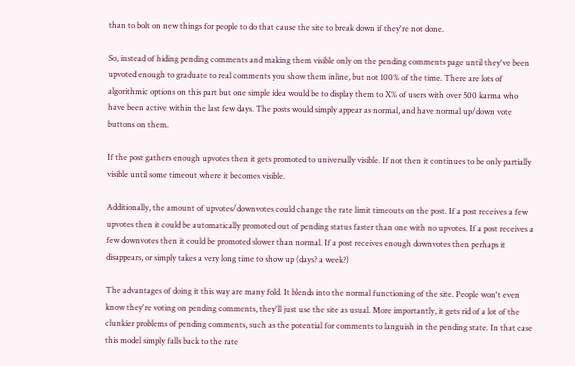than to bolt on new things for people to do that cause the site to break down if they're not done.

So, instead of hiding pending comments and making them visible only on the pending comments page until they've been upvoted enough to graduate to real comments you show them inline, but not 100% of the time. There are lots of algorithmic options on this part but one simple idea would be to display them to X% of users with over 500 karma who have been active within the last few days. The posts would simply appear as normal, and have normal up/down vote buttons on them.

If the post gathers enough upvotes then it gets promoted to universally visible. If not then it continues to be only partially visible until some timeout where it becomes visible.

Additionally, the amount of upvotes/downvotes could change the rate limit timeouts on the post. If a post receives a few upvotes then it could be automatically promoted out of pending status faster than one with no upvotes. If a post receives a few downvotes then it could be promoted slower than normal. If a post receives enough downvotes then perhaps it disappears, or simply takes a very long time to show up (days? a week?)

The advantages of doing it this way are many fold. It blends into the normal functioning of the site. People won't even know they're voting on pending comments, they'll just use the site as usual. More importantly, it gets rid of a lot of the clunkier problems of pending comments, such as the potential for comments to languish in the pending state. In that case this model simply falls back to the rate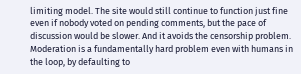limiting model. The site would still continue to function just fine even if nobody voted on pending comments, but the pace of discussion would be slower. And it avoids the censorship problem. Moderation is a fundamentally hard problem even with humans in the loop, by defaulting to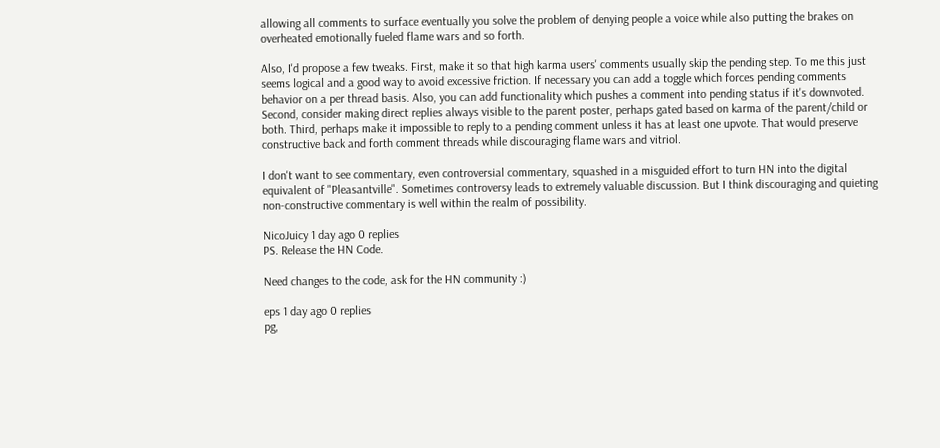allowing all comments to surface eventually you solve the problem of denying people a voice while also putting the brakes on overheated emotionally fueled flame wars and so forth.

Also, I'd propose a few tweaks. First, make it so that high karma users' comments usually skip the pending step. To me this just seems logical and a good way to avoid excessive friction. If necessary you can add a toggle which forces pending comments behavior on a per thread basis. Also, you can add functionality which pushes a comment into pending status if it's downvoted. Second, consider making direct replies always visible to the parent poster, perhaps gated based on karma of the parent/child or both. Third, perhaps make it impossible to reply to a pending comment unless it has at least one upvote. That would preserve constructive back and forth comment threads while discouraging flame wars and vitriol.

I don't want to see commentary, even controversial commentary, squashed in a misguided effort to turn HN into the digital equivalent of "Pleasantville". Sometimes controversy leads to extremely valuable discussion. But I think discouraging and quieting non-constructive commentary is well within the realm of possibility.

NicoJuicy 1 day ago 0 replies
PS. Release the HN Code.

Need changes to the code, ask for the HN community :)

eps 1 day ago 0 replies
pg,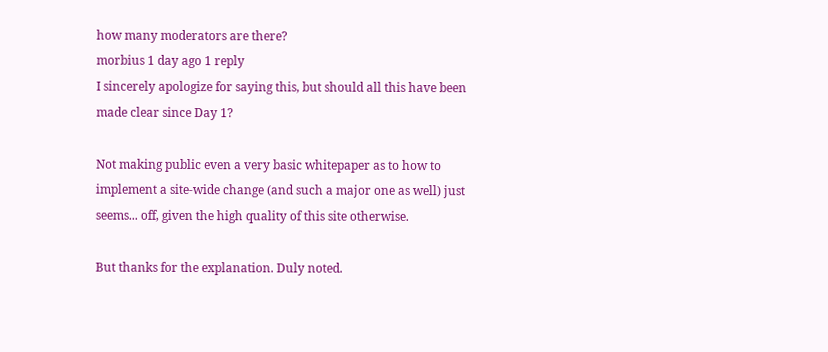how many moderators are there?
morbius 1 day ago 1 reply
I sincerely apologize for saying this, but should all this have been made clear since Day 1?

Not making public even a very basic whitepaper as to how to implement a site-wide change (and such a major one as well) just seems... off, given the high quality of this site otherwise.

But thanks for the explanation. Duly noted.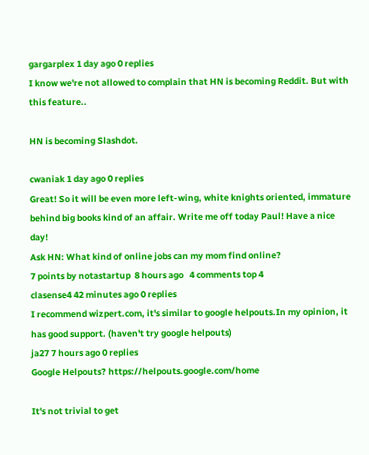gargarplex 1 day ago 0 replies
I know we're not allowed to complain that HN is becoming Reddit. But with this feature..

HN is becoming Slashdot.

cwaniak 1 day ago 0 replies
Great! So it will be even more left-wing, white knights oriented, immature behind big books kind of an affair. Write me off today Paul! Have a nice day!
Ask HN: What kind of online jobs can my mom find online?
7 points by notastartup  8 hours ago   4 comments top 4
clasense4 42 minutes ago 0 replies
I recommend wizpert.com, it's similar to google helpouts.In my opinion, it has good support. (haven't try google helpouts)
ja27 7 hours ago 0 replies
Google Helpouts? https://helpouts.google.com/home

It's not trivial to get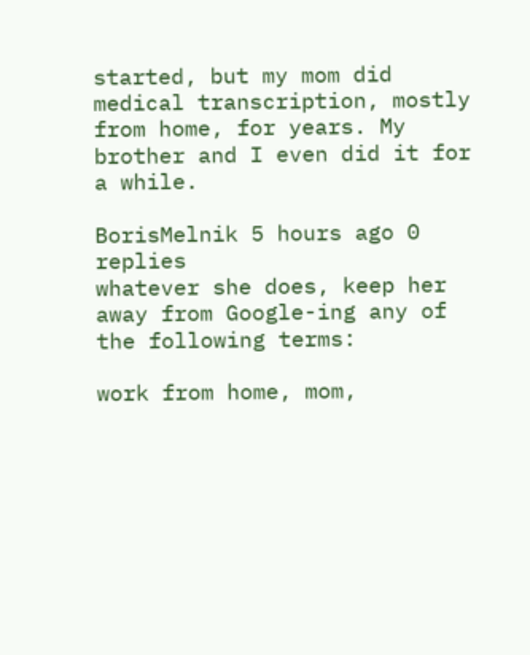started, but my mom did medical transcription, mostly from home, for years. My brother and I even did it for a while.

BorisMelnik 5 hours ago 0 replies
whatever she does, keep her away from Google-ing any of the following terms:

work from home, mom,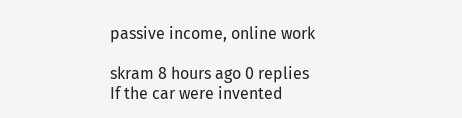passive income, online work

skram 8 hours ago 0 replies
If the car were invented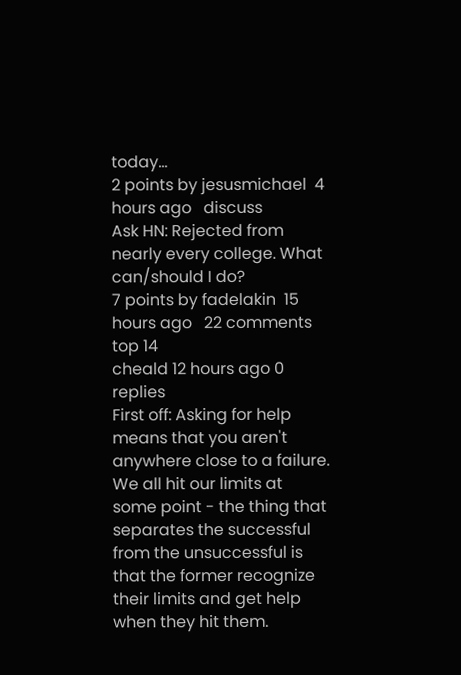today...
2 points by jesusmichael  4 hours ago   discuss
Ask HN: Rejected from nearly every college. What can/should I do?
7 points by fadelakin  15 hours ago   22 comments top 14
cheald 12 hours ago 0 replies
First off: Asking for help means that you aren't anywhere close to a failure. We all hit our limits at some point - the thing that separates the successful from the unsuccessful is that the former recognize their limits and get help when they hit them.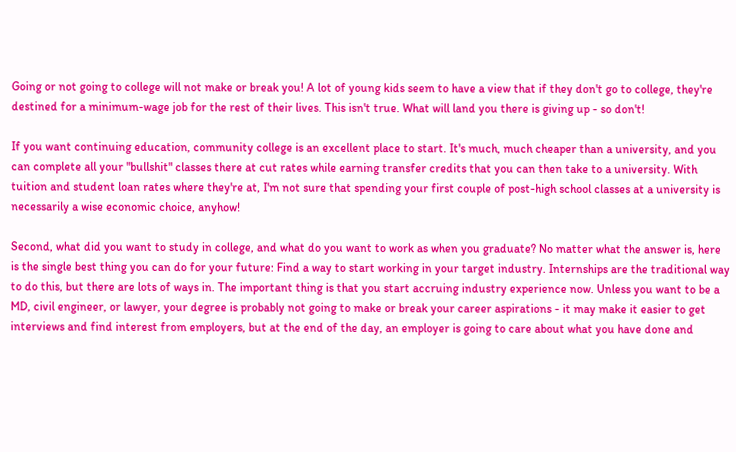Going or not going to college will not make or break you! A lot of young kids seem to have a view that if they don't go to college, they're destined for a minimum-wage job for the rest of their lives. This isn't true. What will land you there is giving up - so don't!

If you want continuing education, community college is an excellent place to start. It's much, much cheaper than a university, and you can complete all your "bullshit" classes there at cut rates while earning transfer credits that you can then take to a university. With tuition and student loan rates where they're at, I'm not sure that spending your first couple of post-high school classes at a university is necessarily a wise economic choice, anyhow!

Second, what did you want to study in college, and what do you want to work as when you graduate? No matter what the answer is, here is the single best thing you can do for your future: Find a way to start working in your target industry. Internships are the traditional way to do this, but there are lots of ways in. The important thing is that you start accruing industry experience now. Unless you want to be a MD, civil engineer, or lawyer, your degree is probably not going to make or break your career aspirations - it may make it easier to get interviews and find interest from employers, but at the end of the day, an employer is going to care about what you have done and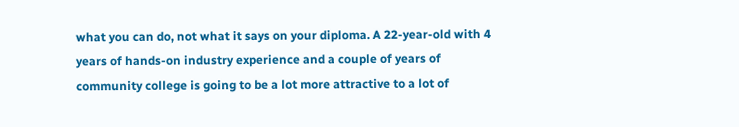what you can do, not what it says on your diploma. A 22-year-old with 4 years of hands-on industry experience and a couple of years of community college is going to be a lot more attractive to a lot of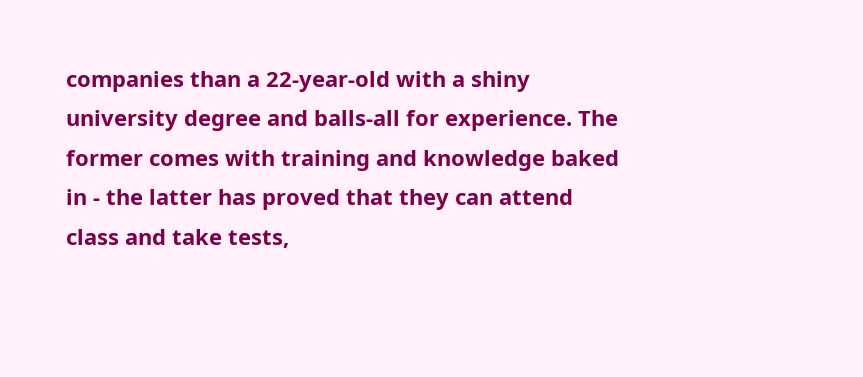companies than a 22-year-old with a shiny university degree and balls-all for experience. The former comes with training and knowledge baked in - the latter has proved that they can attend class and take tests,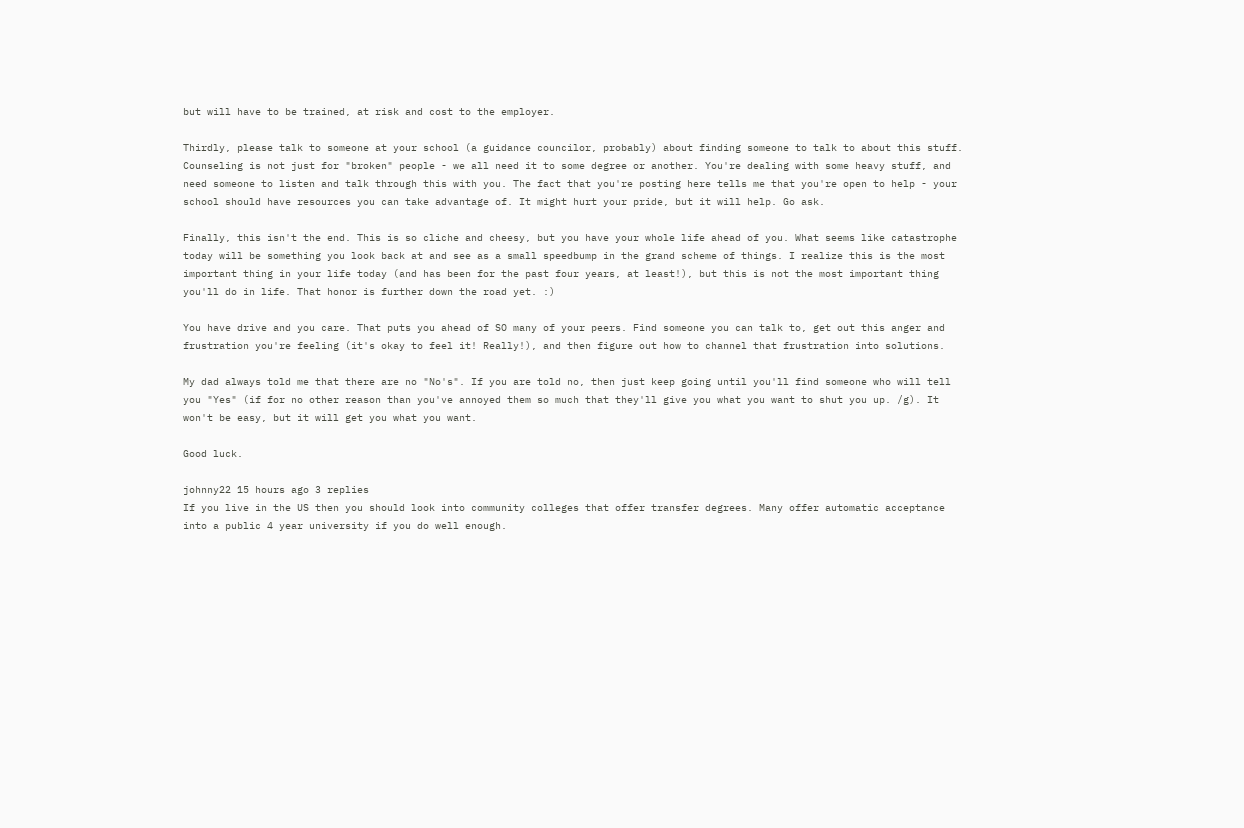but will have to be trained, at risk and cost to the employer.

Thirdly, please talk to someone at your school (a guidance councilor, probably) about finding someone to talk to about this stuff. Counseling is not just for "broken" people - we all need it to some degree or another. You're dealing with some heavy stuff, and need someone to listen and talk through this with you. The fact that you're posting here tells me that you're open to help - your school should have resources you can take advantage of. It might hurt your pride, but it will help. Go ask.

Finally, this isn't the end. This is so cliche and cheesy, but you have your whole life ahead of you. What seems like catastrophe today will be something you look back at and see as a small speedbump in the grand scheme of things. I realize this is the most important thing in your life today (and has been for the past four years, at least!), but this is not the most important thing you'll do in life. That honor is further down the road yet. :)

You have drive and you care. That puts you ahead of SO many of your peers. Find someone you can talk to, get out this anger and frustration you're feeling (it's okay to feel it! Really!), and then figure out how to channel that frustration into solutions.

My dad always told me that there are no "No's". If you are told no, then just keep going until you'll find someone who will tell you "Yes" (if for no other reason than you've annoyed them so much that they'll give you what you want to shut you up. /g). It won't be easy, but it will get you what you want.

Good luck.

johnny22 15 hours ago 3 replies
If you live in the US then you should look into community colleges that offer transfer degrees. Many offer automatic acceptance into a public 4 year university if you do well enough.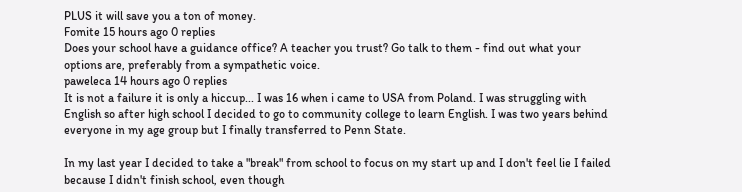PLUS it will save you a ton of money.
Fomite 15 hours ago 0 replies
Does your school have a guidance office? A teacher you trust? Go talk to them - find out what your options are, preferably from a sympathetic voice.
paweleca 14 hours ago 0 replies
It is not a failure it is only a hiccup... I was 16 when i came to USA from Poland. I was struggling with English so after high school I decided to go to community college to learn English. I was two years behind everyone in my age group but I finally transferred to Penn State.

In my last year I decided to take a "break" from school to focus on my start up and I don't feel lie I failed because I didn't finish school, even though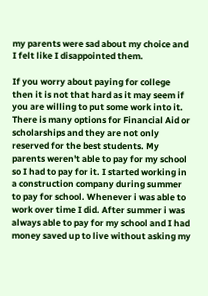my parents were sad about my choice and I felt like I disappointed them.

If you worry about paying for college then it is not that hard as it may seem if you are willing to put some work into it. There is many options for Financial Aid or scholarships and they are not only reserved for the best students. My parents weren't able to pay for my school so I had to pay for it. I started working in a construction company during summer to pay for school. Whenever i was able to work over time I did. After summer i was always able to pay for my school and I had money saved up to live without asking my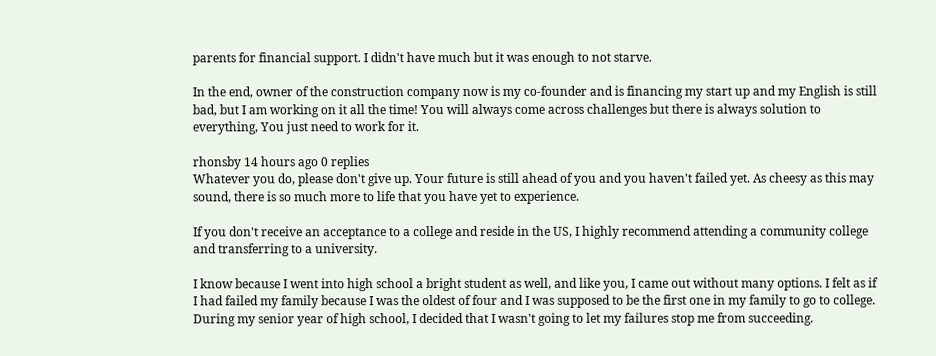parents for financial support. I didn't have much but it was enough to not starve.

In the end, owner of the construction company now is my co-founder and is financing my start up and my English is still bad, but I am working on it all the time! You will always come across challenges but there is always solution to everything, You just need to work for it.

rhonsby 14 hours ago 0 replies
Whatever you do, please don't give up. Your future is still ahead of you and you haven't failed yet. As cheesy as this may sound, there is so much more to life that you have yet to experience.

If you don't receive an acceptance to a college and reside in the US, I highly recommend attending a community college and transferring to a university.

I know because I went into high school a bright student as well, and like you, I came out without many options. I felt as if I had failed my family because I was the oldest of four and I was supposed to be the first one in my family to go to college. During my senior year of high school, I decided that I wasn't going to let my failures stop me from succeeding.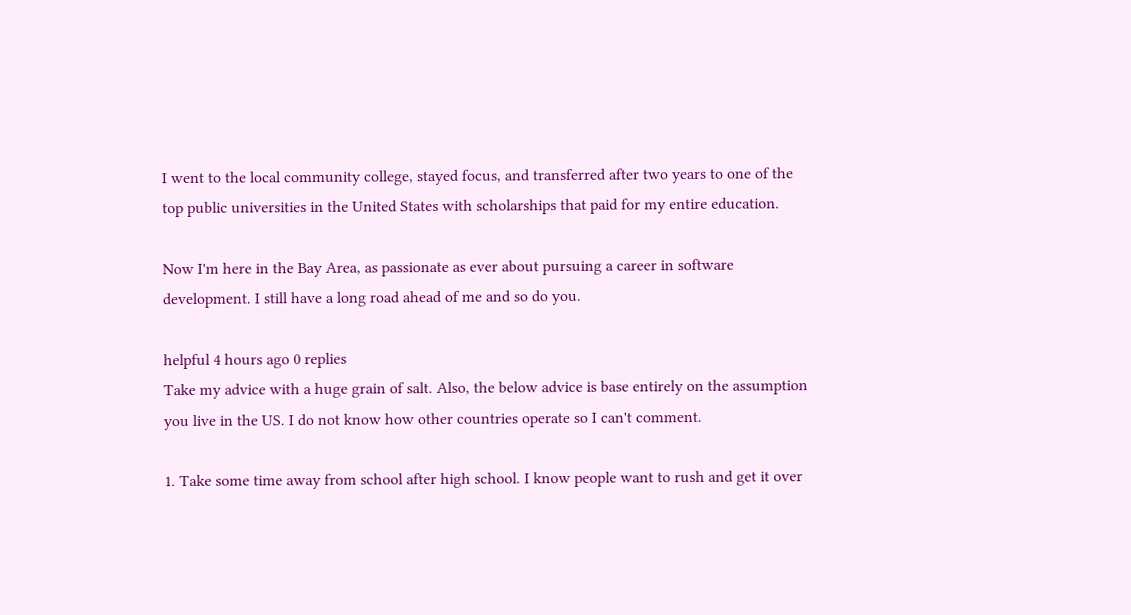I went to the local community college, stayed focus, and transferred after two years to one of the top public universities in the United States with scholarships that paid for my entire education.

Now I'm here in the Bay Area, as passionate as ever about pursuing a career in software development. I still have a long road ahead of me and so do you.

helpful 4 hours ago 0 replies
Take my advice with a huge grain of salt. Also, the below advice is base entirely on the assumption you live in the US. I do not know how other countries operate so I can't comment.

1. Take some time away from school after high school. I know people want to rush and get it over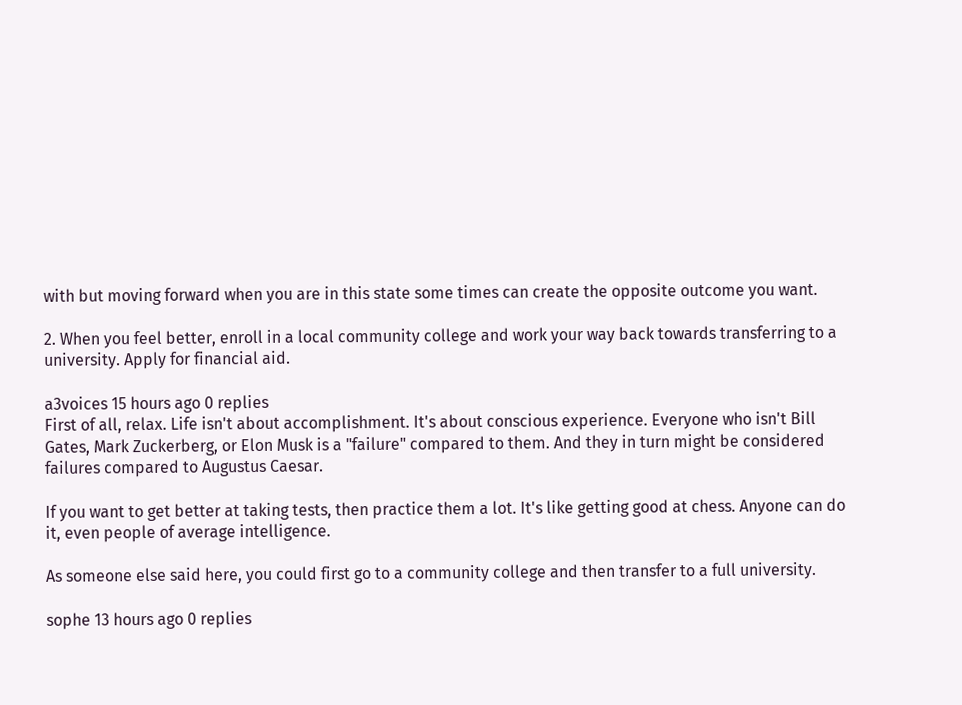with but moving forward when you are in this state some times can create the opposite outcome you want.

2. When you feel better, enroll in a local community college and work your way back towards transferring to a university. Apply for financial aid.

a3voices 15 hours ago 0 replies
First of all, relax. Life isn't about accomplishment. It's about conscious experience. Everyone who isn't Bill Gates, Mark Zuckerberg, or Elon Musk is a "failure" compared to them. And they in turn might be considered failures compared to Augustus Caesar.

If you want to get better at taking tests, then practice them a lot. It's like getting good at chess. Anyone can do it, even people of average intelligence.

As someone else said here, you could first go to a community college and then transfer to a full university.

sophe 13 hours ago 0 replies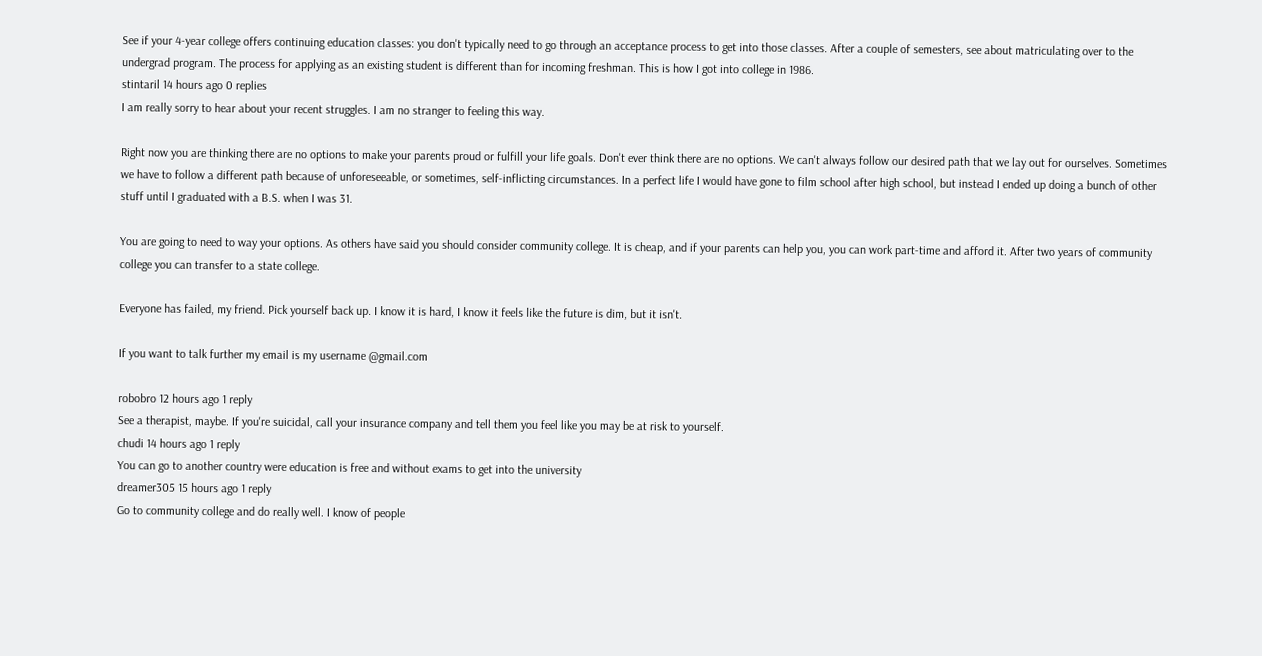See if your 4-year college offers continuing education classes: you don't typically need to go through an acceptance process to get into those classes. After a couple of semesters, see about matriculating over to the undergrad program. The process for applying as an existing student is different than for incoming freshman. This is how I got into college in 1986.
stintaril 14 hours ago 0 replies
I am really sorry to hear about your recent struggles. I am no stranger to feeling this way.

Right now you are thinking there are no options to make your parents proud or fulfill your life goals. Don't ever think there are no options. We can't always follow our desired path that we lay out for ourselves. Sometimes we have to follow a different path because of unforeseeable, or sometimes, self-inflicting circumstances. In a perfect life I would have gone to film school after high school, but instead I ended up doing a bunch of other stuff until I graduated with a B.S. when I was 31.

You are going to need to way your options. As others have said you should consider community college. It is cheap, and if your parents can help you, you can work part-time and afford it. After two years of community college you can transfer to a state college.

Everyone has failed, my friend. Pick yourself back up. I know it is hard, I know it feels like the future is dim, but it isn't.

If you want to talk further my email is my username @gmail.com

robobro 12 hours ago 1 reply
See a therapist, maybe. If you're suicidal, call your insurance company and tell them you feel like you may be at risk to yourself.
chudi 14 hours ago 1 reply
You can go to another country were education is free and without exams to get into the university
dreamer305 15 hours ago 1 reply
Go to community college and do really well. I know of people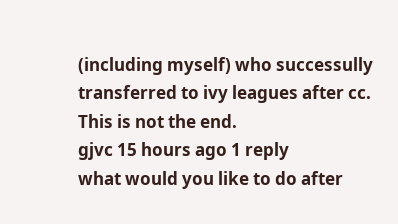(including myself) who successully transferred to ivy leagues after cc. This is not the end.
gjvc 15 hours ago 1 reply
what would you like to do after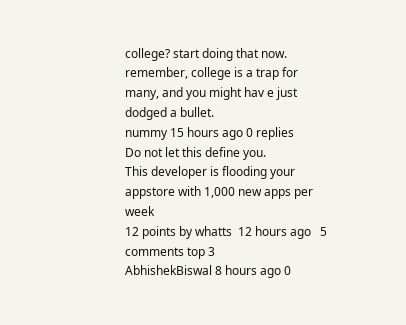college? start doing that now. remember, college is a trap for many, and you might hav e just dodged a bullet.
nummy 15 hours ago 0 replies
Do not let this define you.
This developer is flooding your appstore with 1,000 new apps per week
12 points by whatts  12 hours ago   5 comments top 3
AbhishekBiswal 8 hours ago 0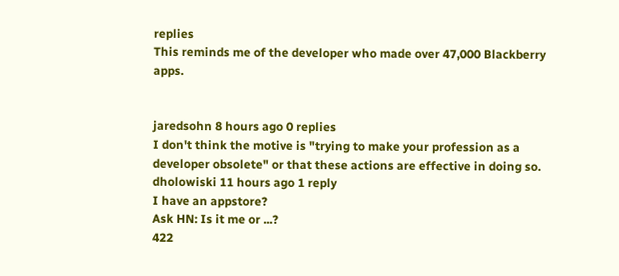replies
This reminds me of the developer who made over 47,000 Blackberry apps.


jaredsohn 8 hours ago 0 replies
I don't think the motive is "trying to make your profession as a developer obsolete" or that these actions are effective in doing so.
dholowiski 11 hours ago 1 reply
I have an appstore?
Ask HN: Is it me or ...?
422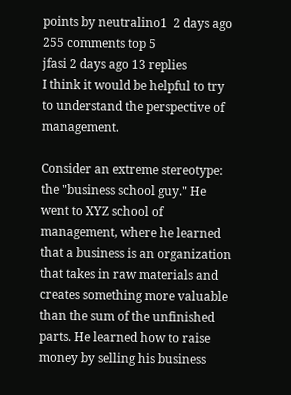points by neutralino1  2 days ago   255 comments top 5
jfasi 2 days ago 13 replies
I think it would be helpful to try to understand the perspective of management.

Consider an extreme stereotype: the "business school guy." He went to XYZ school of management, where he learned that a business is an organization that takes in raw materials and creates something more valuable than the sum of the unfinished parts. He learned how to raise money by selling his business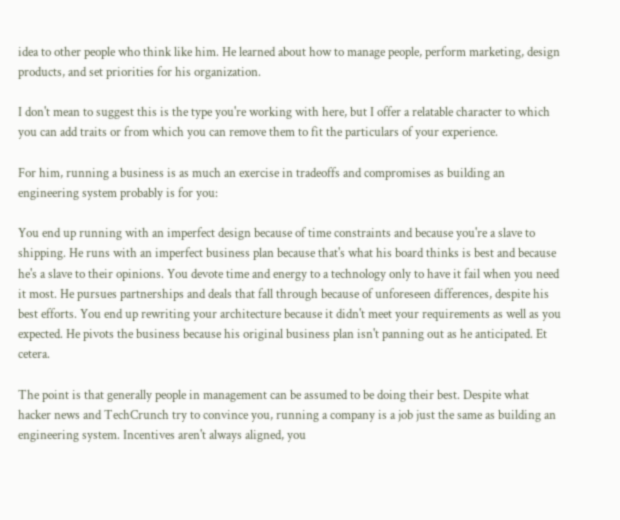idea to other people who think like him. He learned about how to manage people, perform marketing, design products, and set priorities for his organization.

I don't mean to suggest this is the type you're working with here, but I offer a relatable character to which you can add traits or from which you can remove them to fit the particulars of your experience.

For him, running a business is as much an exercise in tradeoffs and compromises as building an engineering system probably is for you:

You end up running with an imperfect design because of time constraints and because you're a slave to shipping. He runs with an imperfect business plan because that's what his board thinks is best and because he's a slave to their opinions. You devote time and energy to a technology only to have it fail when you need it most. He pursues partnerships and deals that fall through because of unforeseen differences, despite his best efforts. You end up rewriting your architecture because it didn't meet your requirements as well as you expected. He pivots the business because his original business plan isn't panning out as he anticipated. Et cetera.

The point is that generally people in management can be assumed to be doing their best. Despite what hacker news and TechCrunch try to convince you, running a company is a job just the same as building an engineering system. Incentives aren't always aligned, you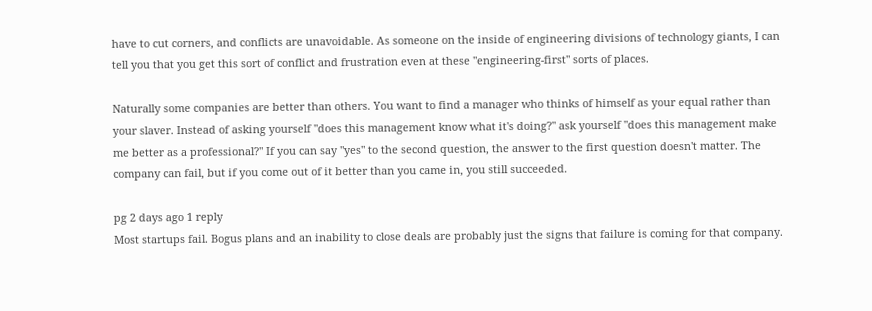have to cut corners, and conflicts are unavoidable. As someone on the inside of engineering divisions of technology giants, I can tell you that you get this sort of conflict and frustration even at these "engineering-first" sorts of places.

Naturally some companies are better than others. You want to find a manager who thinks of himself as your equal rather than your slaver. Instead of asking yourself "does this management know what it's doing?" ask yourself "does this management make me better as a professional?" If you can say "yes" to the second question, the answer to the first question doesn't matter. The company can fail, but if you come out of it better than you came in, you still succeeded.

pg 2 days ago 1 reply
Most startups fail. Bogus plans and an inability to close deals are probably just the signs that failure is coming for that company.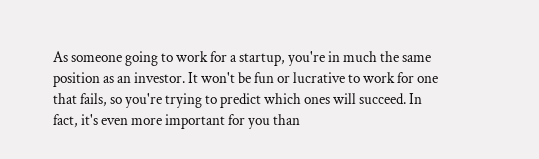As someone going to work for a startup, you're in much the same position as an investor. It won't be fun or lucrative to work for one that fails, so you're trying to predict which ones will succeed. In fact, it's even more important for you than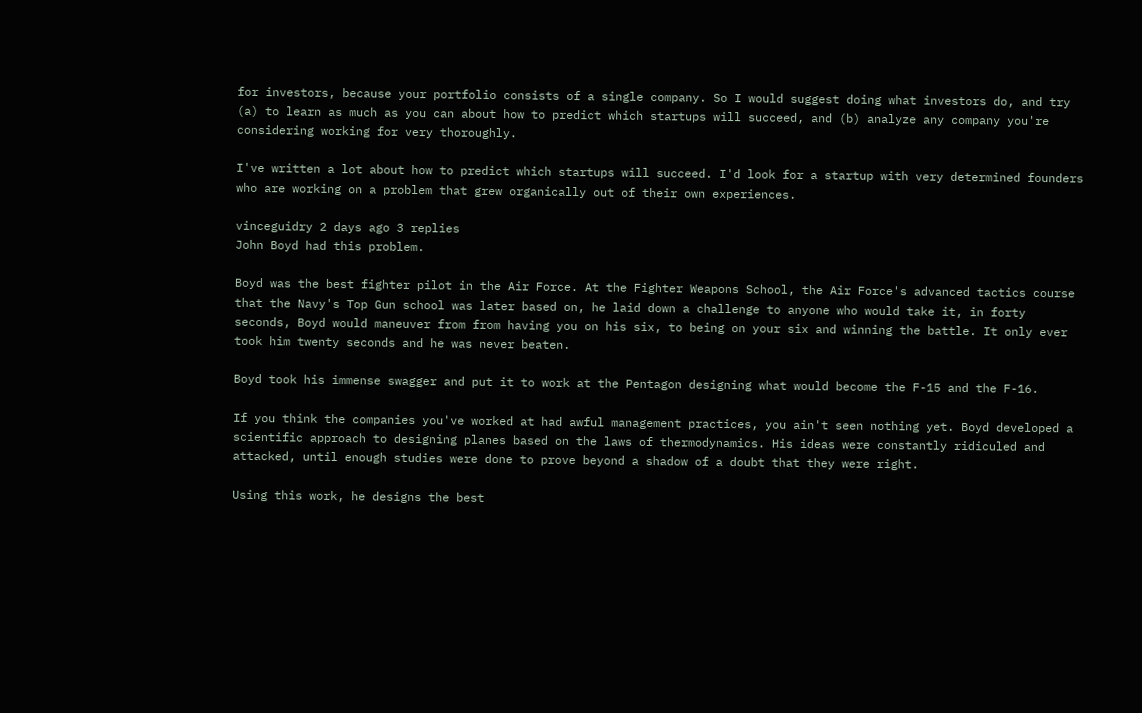for investors, because your portfolio consists of a single company. So I would suggest doing what investors do, and try (a) to learn as much as you can about how to predict which startups will succeed, and (b) analyze any company you're considering working for very thoroughly.

I've written a lot about how to predict which startups will succeed. I'd look for a startup with very determined founders who are working on a problem that grew organically out of their own experiences.

vinceguidry 2 days ago 3 replies
John Boyd had this problem.

Boyd was the best fighter pilot in the Air Force. At the Fighter Weapons School, the Air Force's advanced tactics course that the Navy's Top Gun school was later based on, he laid down a challenge to anyone who would take it, in forty seconds, Boyd would maneuver from from having you on his six, to being on your six and winning the battle. It only ever took him twenty seconds and he was never beaten.

Boyd took his immense swagger and put it to work at the Pentagon designing what would become the F-15 and the F-16.

If you think the companies you've worked at had awful management practices, you ain't seen nothing yet. Boyd developed a scientific approach to designing planes based on the laws of thermodynamics. His ideas were constantly ridiculed and attacked, until enough studies were done to prove beyond a shadow of a doubt that they were right.

Using this work, he designs the best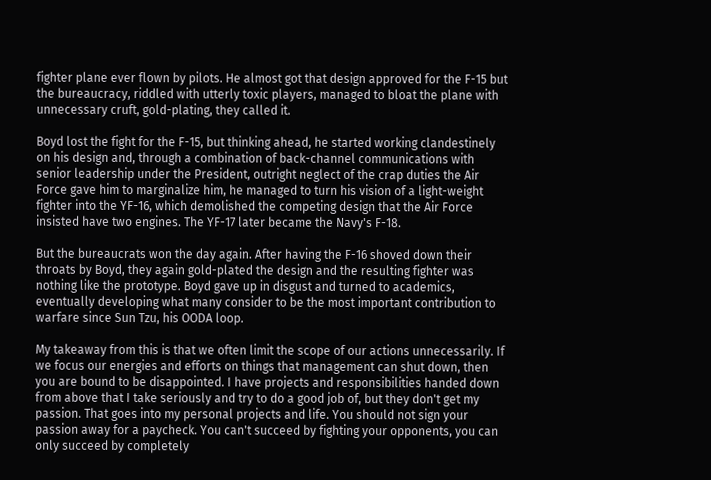fighter plane ever flown by pilots. He almost got that design approved for the F-15 but the bureaucracy, riddled with utterly toxic players, managed to bloat the plane with unnecessary cruft, gold-plating, they called it.

Boyd lost the fight for the F-15, but thinking ahead, he started working clandestinely on his design and, through a combination of back-channel communications with senior leadership under the President, outright neglect of the crap duties the Air Force gave him to marginalize him, he managed to turn his vision of a light-weight fighter into the YF-16, which demolished the competing design that the Air Force insisted have two engines. The YF-17 later became the Navy's F-18.

But the bureaucrats won the day again. After having the F-16 shoved down their throats by Boyd, they again gold-plated the design and the resulting fighter was nothing like the prototype. Boyd gave up in disgust and turned to academics, eventually developing what many consider to be the most important contribution to warfare since Sun Tzu, his OODA loop.

My takeaway from this is that we often limit the scope of our actions unnecessarily. If we focus our energies and efforts on things that management can shut down, then you are bound to be disappointed. I have projects and responsibilities handed down from above that I take seriously and try to do a good job of, but they don't get my passion. That goes into my personal projects and life. You should not sign your passion away for a paycheck. You can't succeed by fighting your opponents, you can only succeed by completely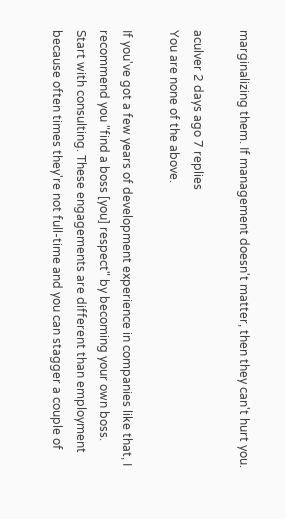marginalizing them. If management doesn't matter, then they can't hurt you.

aculver 2 days ago 7 replies
You are none of the above.

If you've got a few years of development experience in companies like that, I recommend you "find a boss [you] respect" by becoming your own boss. Start with consulting. These engagements are different than employment because often times they're not full-time and you can stagger a couple of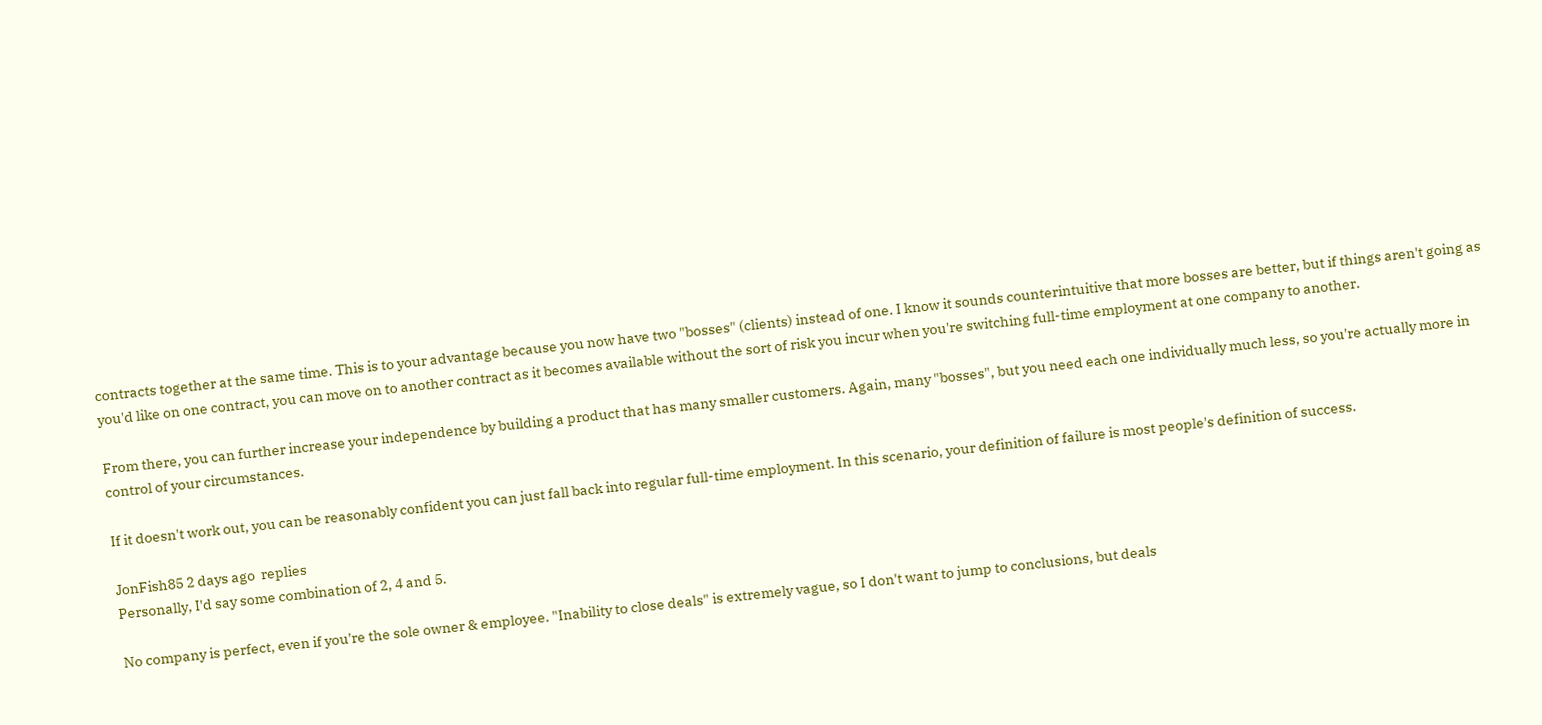contracts together at the same time. This is to your advantage because you now have two "bosses" (clients) instead of one. I know it sounds counterintuitive that more bosses are better, but if things aren't going as you'd like on one contract, you can move on to another contract as it becomes available without the sort of risk you incur when you're switching full-time employment at one company to another.

From there, you can further increase your independence by building a product that has many smaller customers. Again, many "bosses", but you need each one individually much less, so you're actually more in control of your circumstances.

If it doesn't work out, you can be reasonably confident you can just fall back into regular full-time employment. In this scenario, your definition of failure is most people's definition of success.

JonFish85 2 days ago  replies
Personally, I'd say some combination of 2, 4 and 5.

No company is perfect, even if you're the sole owner & employee. "Inability to close deals" is extremely vague, so I don't want to jump to conclusions, but deals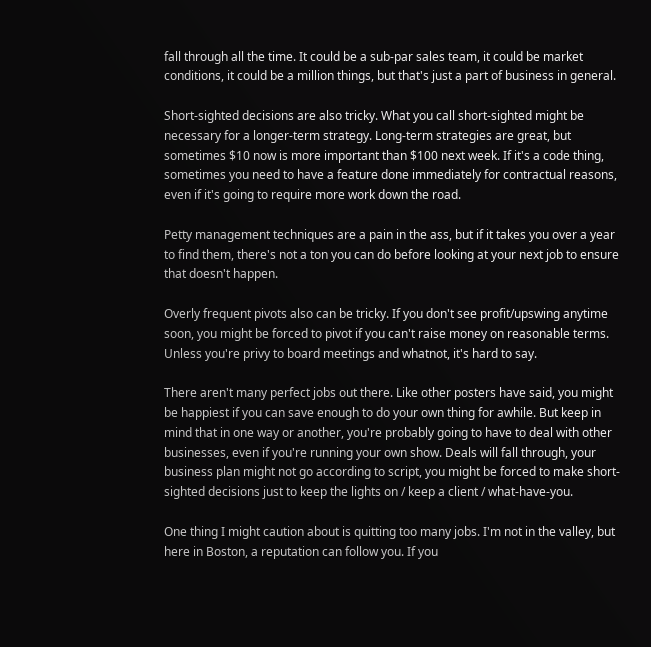fall through all the time. It could be a sub-par sales team, it could be market conditions, it could be a million things, but that's just a part of business in general.

Short-sighted decisions are also tricky. What you call short-sighted might be necessary for a longer-term strategy. Long-term strategies are great, but sometimes $10 now is more important than $100 next week. If it's a code thing, sometimes you need to have a feature done immediately for contractual reasons, even if it's going to require more work down the road.

Petty management techniques are a pain in the ass, but if it takes you over a year to find them, there's not a ton you can do before looking at your next job to ensure that doesn't happen.

Overly frequent pivots also can be tricky. If you don't see profit/upswing anytime soon, you might be forced to pivot if you can't raise money on reasonable terms. Unless you're privy to board meetings and whatnot, it's hard to say.

There aren't many perfect jobs out there. Like other posters have said, you might be happiest if you can save enough to do your own thing for awhile. But keep in mind that in one way or another, you're probably going to have to deal with other businesses, even if you're running your own show. Deals will fall through, your business plan might not go according to script, you might be forced to make short-sighted decisions just to keep the lights on / keep a client / what-have-you.

One thing I might caution about is quitting too many jobs. I'm not in the valley, but here in Boston, a reputation can follow you. If you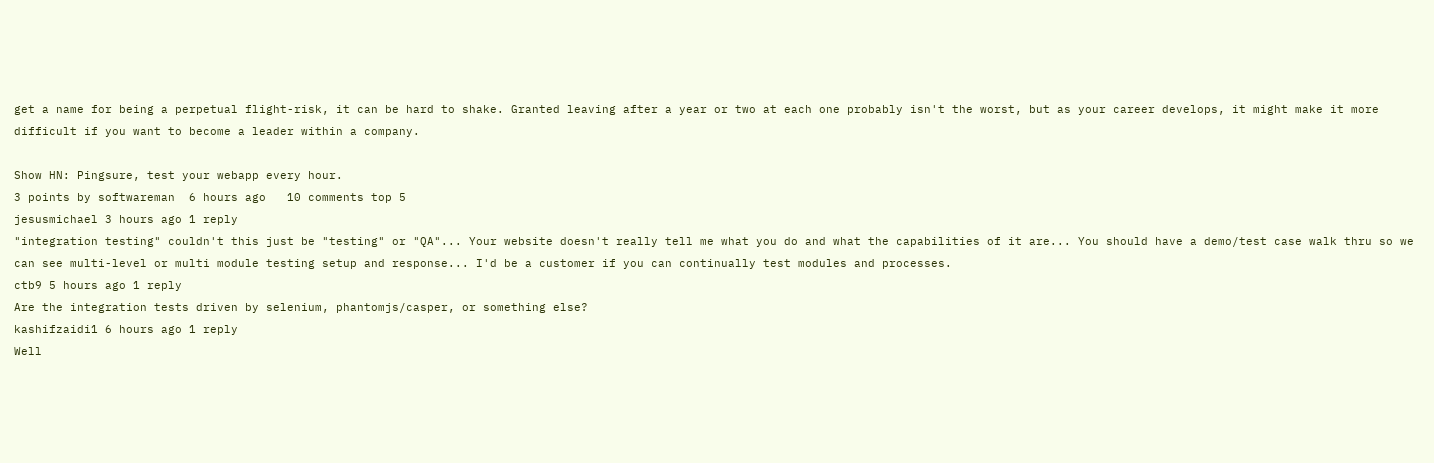get a name for being a perpetual flight-risk, it can be hard to shake. Granted leaving after a year or two at each one probably isn't the worst, but as your career develops, it might make it more difficult if you want to become a leader within a company.

Show HN: Pingsure, test your webapp every hour.
3 points by softwareman  6 hours ago   10 comments top 5
jesusmichael 3 hours ago 1 reply
"integration testing" couldn't this just be "testing" or "QA"... Your website doesn't really tell me what you do and what the capabilities of it are... You should have a demo/test case walk thru so we can see multi-level or multi module testing setup and response... I'd be a customer if you can continually test modules and processes.
ctb9 5 hours ago 1 reply
Are the integration tests driven by selenium, phantomjs/casper, or something else?
kashifzaidi1 6 hours ago 1 reply
Well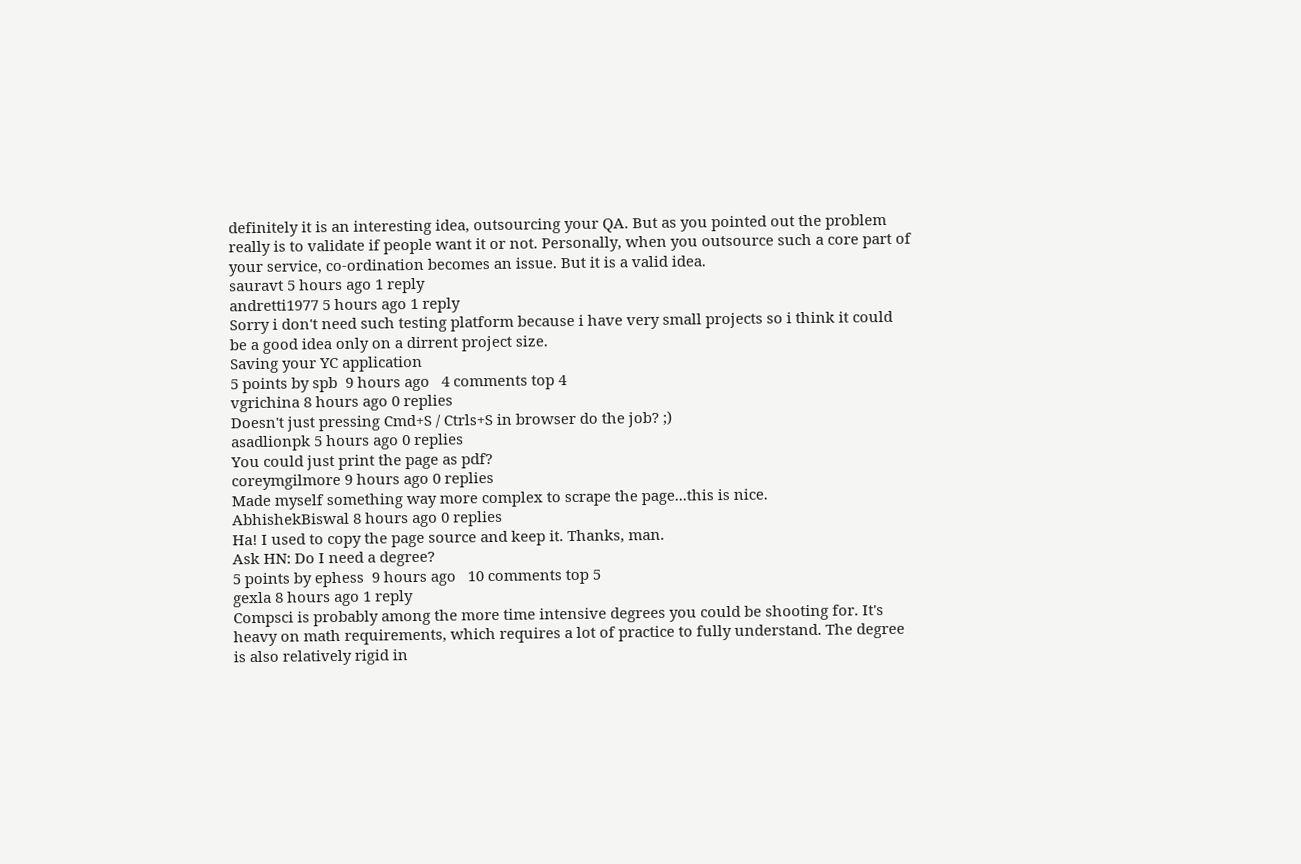definitely it is an interesting idea, outsourcing your QA. But as you pointed out the problem really is to validate if people want it or not. Personally, when you outsource such a core part of your service, co-ordination becomes an issue. But it is a valid idea.
sauravt 5 hours ago 1 reply
andretti1977 5 hours ago 1 reply
Sorry i don't need such testing platform because i have very small projects so i think it could be a good idea only on a dirrent project size.
Saving your YC application
5 points by spb  9 hours ago   4 comments top 4
vgrichina 8 hours ago 0 replies
Doesn't just pressing Cmd+S / Ctrls+S in browser do the job? ;)
asadlionpk 5 hours ago 0 replies
You could just print the page as pdf?
coreymgilmore 9 hours ago 0 replies
Made myself something way more complex to scrape the page...this is nice.
AbhishekBiswal 8 hours ago 0 replies
Ha! I used to copy the page source and keep it. Thanks, man.
Ask HN: Do I need a degree?
5 points by ephess  9 hours ago   10 comments top 5
gexla 8 hours ago 1 reply
Compsci is probably among the more time intensive degrees you could be shooting for. It's heavy on math requirements, which requires a lot of practice to fully understand. The degree is also relatively rigid in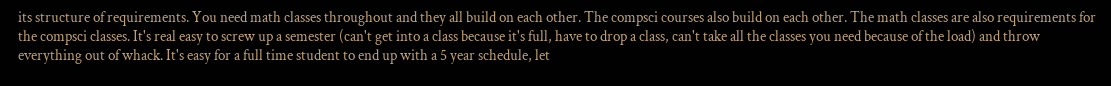its structure of requirements. You need math classes throughout and they all build on each other. The compsci courses also build on each other. The math classes are also requirements for the compsci classes. It's real easy to screw up a semester (can't get into a class because it's full, have to drop a class, can't take all the classes you need because of the load) and throw everything out of whack. It's easy for a full time student to end up with a 5 year schedule, let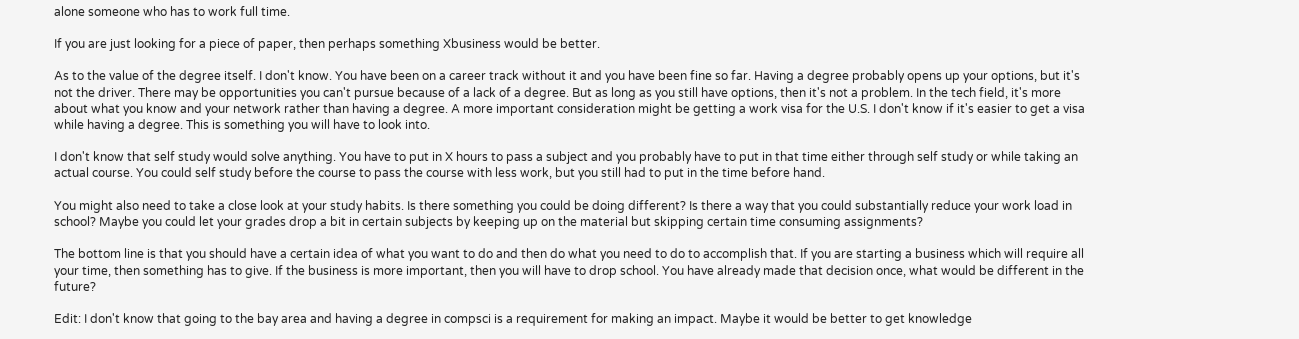alone someone who has to work full time.

If you are just looking for a piece of paper, then perhaps something Xbusiness would be better.

As to the value of the degree itself. I don't know. You have been on a career track without it and you have been fine so far. Having a degree probably opens up your options, but it's not the driver. There may be opportunities you can't pursue because of a lack of a degree. But as long as you still have options, then it's not a problem. In the tech field, it's more about what you know and your network rather than having a degree. A more important consideration might be getting a work visa for the U.S. I don't know if it's easier to get a visa while having a degree. This is something you will have to look into.

I don't know that self study would solve anything. You have to put in X hours to pass a subject and you probably have to put in that time either through self study or while taking an actual course. You could self study before the course to pass the course with less work, but you still had to put in the time before hand.

You might also need to take a close look at your study habits. Is there something you could be doing different? Is there a way that you could substantially reduce your work load in school? Maybe you could let your grades drop a bit in certain subjects by keeping up on the material but skipping certain time consuming assignments?

The bottom line is that you should have a certain idea of what you want to do and then do what you need to do to accomplish that. If you are starting a business which will require all your time, then something has to give. If the business is more important, then you will have to drop school. You have already made that decision once, what would be different in the future?

Edit: I don't know that going to the bay area and having a degree in compsci is a requirement for making an impact. Maybe it would be better to get knowledge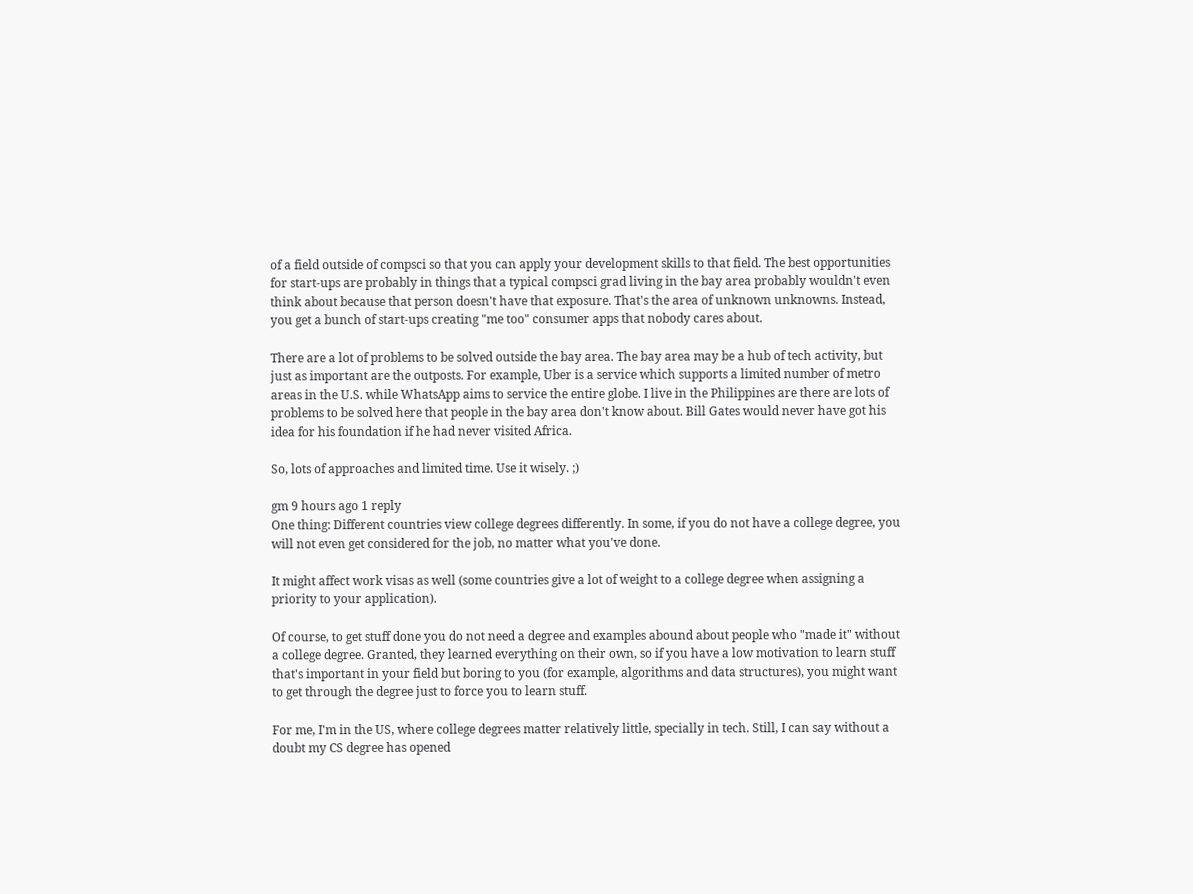of a field outside of compsci so that you can apply your development skills to that field. The best opportunities for start-ups are probably in things that a typical compsci grad living in the bay area probably wouldn't even think about because that person doesn't have that exposure. That's the area of unknown unknowns. Instead, you get a bunch of start-ups creating "me too" consumer apps that nobody cares about.

There are a lot of problems to be solved outside the bay area. The bay area may be a hub of tech activity, but just as important are the outposts. For example, Uber is a service which supports a limited number of metro areas in the U.S. while WhatsApp aims to service the entire globe. I live in the Philippines are there are lots of problems to be solved here that people in the bay area don't know about. Bill Gates would never have got his idea for his foundation if he had never visited Africa.

So, lots of approaches and limited time. Use it wisely. ;)

gm 9 hours ago 1 reply
One thing: Different countries view college degrees differently. In some, if you do not have a college degree, you will not even get considered for the job, no matter what you've done.

It might affect work visas as well (some countries give a lot of weight to a college degree when assigning a priority to your application).

Of course, to get stuff done you do not need a degree and examples abound about people who "made it" without a college degree. Granted, they learned everything on their own, so if you have a low motivation to learn stuff that's important in your field but boring to you (for example, algorithms and data structures), you might want to get through the degree just to force you to learn stuff.

For me, I'm in the US, where college degrees matter relatively little, specially in tech. Still, I can say without a doubt my CS degree has opened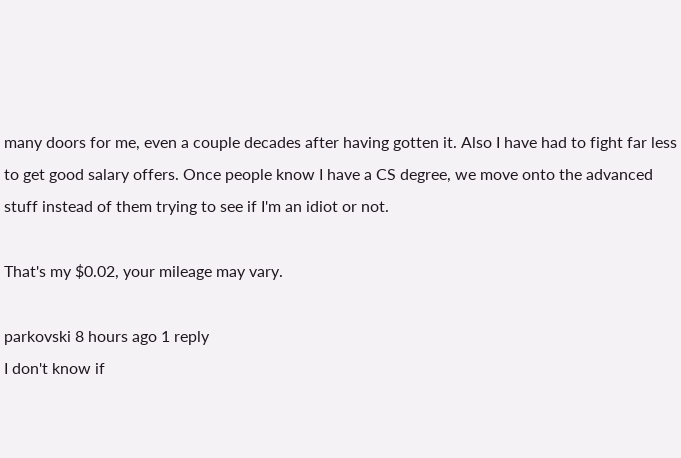many doors for me, even a couple decades after having gotten it. Also I have had to fight far less to get good salary offers. Once people know I have a CS degree, we move onto the advanced stuff instead of them trying to see if I'm an idiot or not.

That's my $0.02, your mileage may vary.

parkovski 8 hours ago 1 reply
I don't know if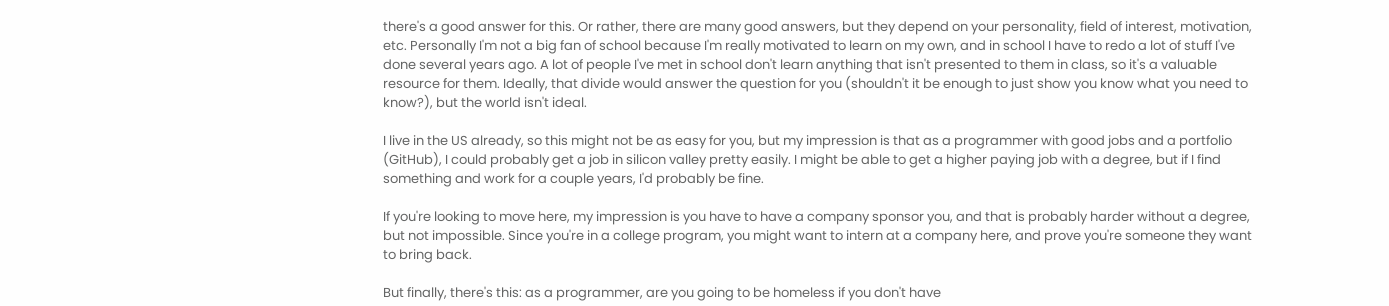there's a good answer for this. Or rather, there are many good answers, but they depend on your personality, field of interest, motivation, etc. Personally I'm not a big fan of school because I'm really motivated to learn on my own, and in school I have to redo a lot of stuff I've done several years ago. A lot of people I've met in school don't learn anything that isn't presented to them in class, so it's a valuable resource for them. Ideally, that divide would answer the question for you (shouldn't it be enough to just show you know what you need to know?), but the world isn't ideal.

I live in the US already, so this might not be as easy for you, but my impression is that as a programmer with good jobs and a portfolio (GitHub), I could probably get a job in silicon valley pretty easily. I might be able to get a higher paying job with a degree, but if I find something and work for a couple years, I'd probably be fine.

If you're looking to move here, my impression is you have to have a company sponsor you, and that is probably harder without a degree, but not impossible. Since you're in a college program, you might want to intern at a company here, and prove you're someone they want to bring back.

But finally, there's this: as a programmer, are you going to be homeless if you don't have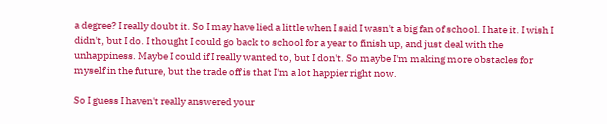a degree? I really doubt it. So I may have lied a little when I said I wasn't a big fan of school. I hate it. I wish I didn't, but I do. I thought I could go back to school for a year to finish up, and just deal with the unhappiness. Maybe I could if I really wanted to, but I don't. So maybe I'm making more obstacles for myself in the future, but the trade off is that I'm a lot happier right now.

So I guess I haven't really answered your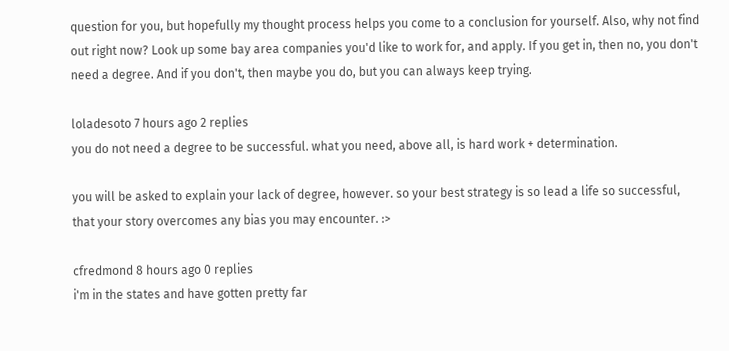question for you, but hopefully my thought process helps you come to a conclusion for yourself. Also, why not find out right now? Look up some bay area companies you'd like to work for, and apply. If you get in, then no, you don't need a degree. And if you don't, then maybe you do, but you can always keep trying.

loladesoto 7 hours ago 2 replies
you do not need a degree to be successful. what you need, above all, is hard work + determination.

you will be asked to explain your lack of degree, however. so your best strategy is so lead a life so successful, that your story overcomes any bias you may encounter. :>

cfredmond 8 hours ago 0 replies
i'm in the states and have gotten pretty far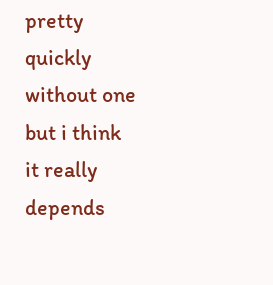pretty quickly without one but i think it really depends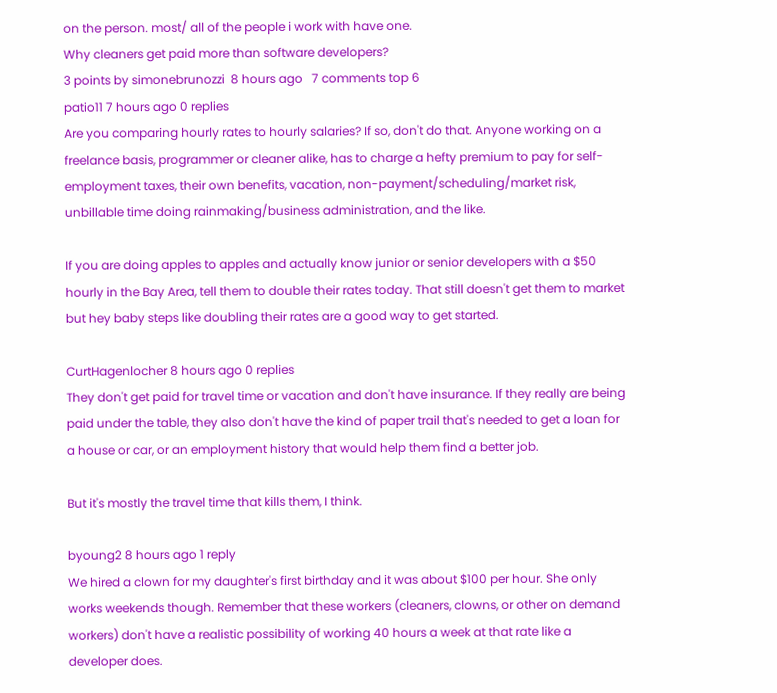on the person. most/ all of the people i work with have one.
Why cleaners get paid more than software developers?
3 points by simonebrunozzi  8 hours ago   7 comments top 6
patio11 7 hours ago 0 replies
Are you comparing hourly rates to hourly salaries? If so, don't do that. Anyone working on a freelance basis, programmer or cleaner alike, has to charge a hefty premium to pay for self-employment taxes, their own benefits, vacation, non-payment/scheduling/market risk, unbillable time doing rainmaking/business administration, and the like.

If you are doing apples to apples and actually know junior or senior developers with a $50 hourly in the Bay Area, tell them to double their rates today. That still doesn't get them to market but hey baby steps like doubling their rates are a good way to get started.

CurtHagenlocher 8 hours ago 0 replies
They don't get paid for travel time or vacation and don't have insurance. If they really are being paid under the table, they also don't have the kind of paper trail that's needed to get a loan for a house or car, or an employment history that would help them find a better job.

But it's mostly the travel time that kills them, I think.

byoung2 8 hours ago 1 reply
We hired a clown for my daughter's first birthday and it was about $100 per hour. She only works weekends though. Remember that these workers (cleaners, clowns, or other on demand workers) don't have a realistic possibility of working 40 hours a week at that rate like a developer does.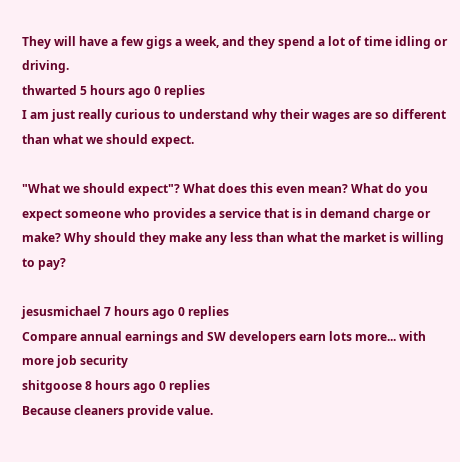They will have a few gigs a week, and they spend a lot of time idling or driving.
thwarted 5 hours ago 0 replies
I am just really curious to understand why their wages are so different than what we should expect.

"What we should expect"? What does this even mean? What do you expect someone who provides a service that is in demand charge or make? Why should they make any less than what the market is willing to pay?

jesusmichael 7 hours ago 0 replies
Compare annual earnings and SW developers earn lots more... with more job security
shitgoose 8 hours ago 0 replies
Because cleaners provide value.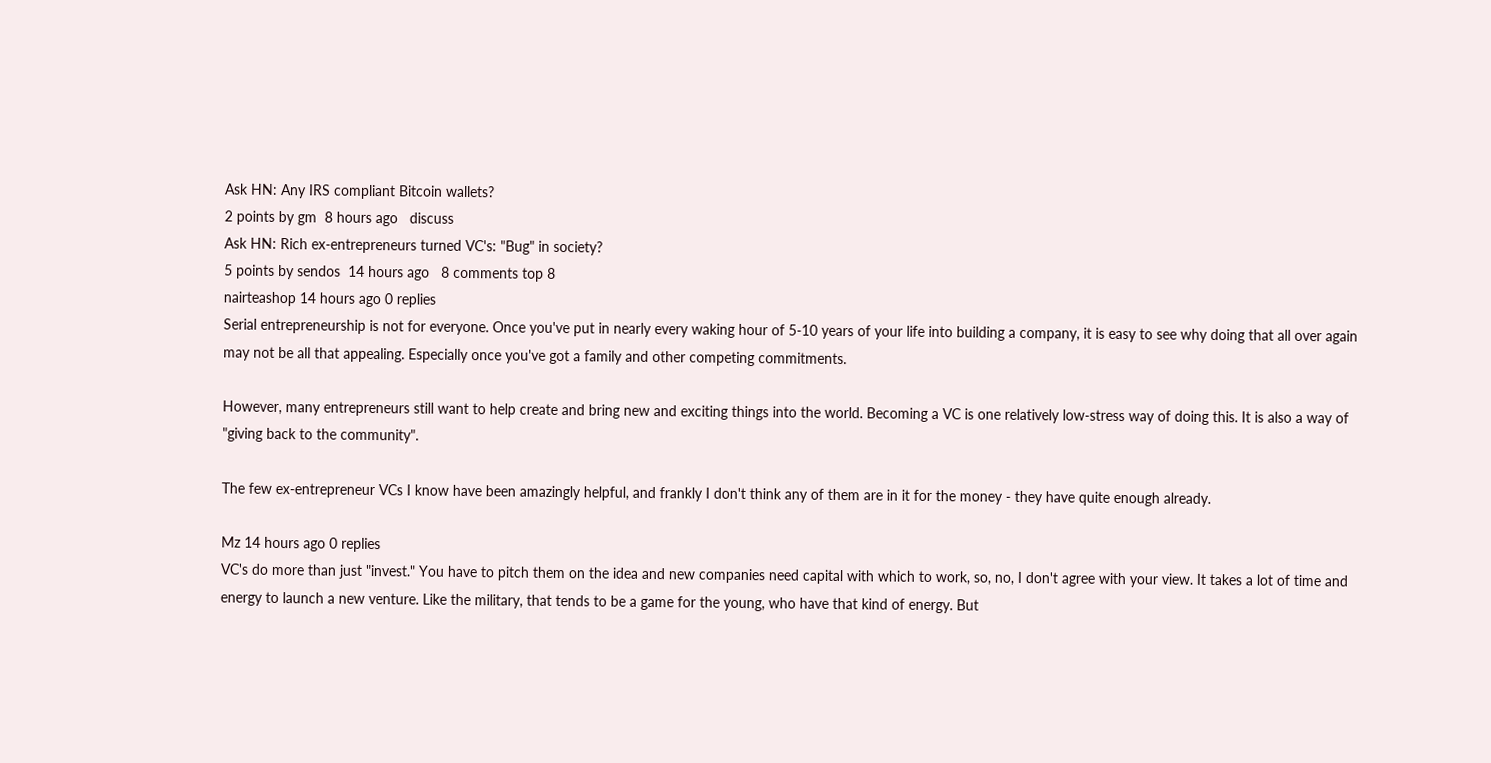Ask HN: Any IRS compliant Bitcoin wallets?
2 points by gm  8 hours ago   discuss
Ask HN: Rich ex-entrepreneurs turned VC's: "Bug" in society?
5 points by sendos  14 hours ago   8 comments top 8
nairteashop 14 hours ago 0 replies
Serial entrepreneurship is not for everyone. Once you've put in nearly every waking hour of 5-10 years of your life into building a company, it is easy to see why doing that all over again may not be all that appealing. Especially once you've got a family and other competing commitments.

However, many entrepreneurs still want to help create and bring new and exciting things into the world. Becoming a VC is one relatively low-stress way of doing this. It is also a way of "giving back to the community".

The few ex-entrepreneur VCs I know have been amazingly helpful, and frankly I don't think any of them are in it for the money - they have quite enough already.

Mz 14 hours ago 0 replies
VC's do more than just "invest." You have to pitch them on the idea and new companies need capital with which to work, so, no, I don't agree with your view. It takes a lot of time and energy to launch a new venture. Like the military, that tends to be a game for the young, who have that kind of energy. But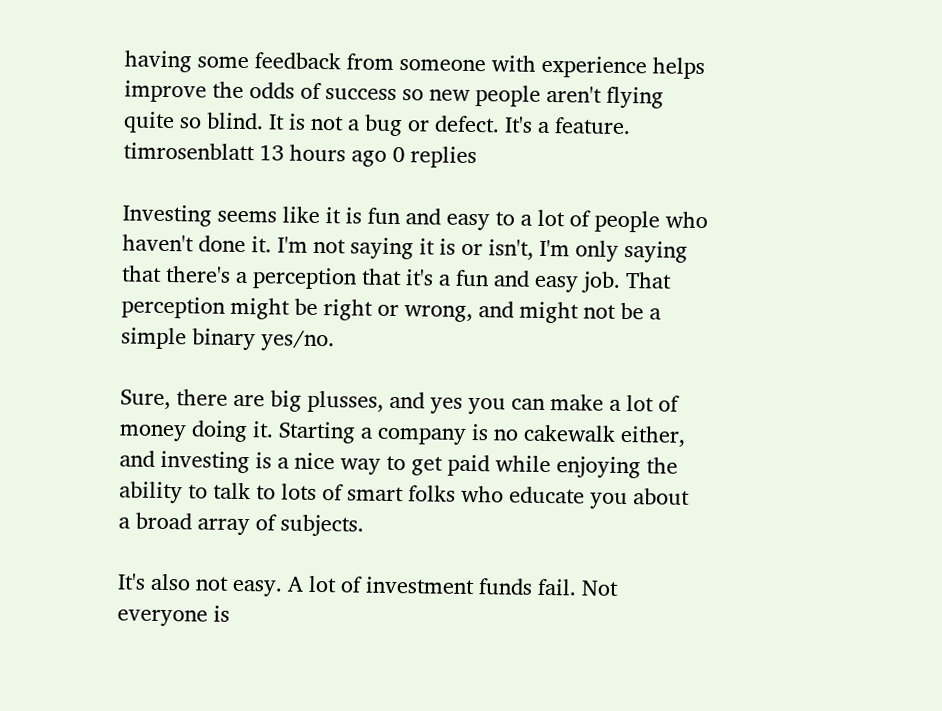having some feedback from someone with experience helps improve the odds of success so new people aren't flying quite so blind. It is not a bug or defect. It's a feature.
timrosenblatt 13 hours ago 0 replies

Investing seems like it is fun and easy to a lot of people who haven't done it. I'm not saying it is or isn't, I'm only saying that there's a perception that it's a fun and easy job. That perception might be right or wrong, and might not be a simple binary yes/no.

Sure, there are big plusses, and yes you can make a lot of money doing it. Starting a company is no cakewalk either, and investing is a nice way to get paid while enjoying the ability to talk to lots of smart folks who educate you about a broad array of subjects.

It's also not easy. A lot of investment funds fail. Not everyone is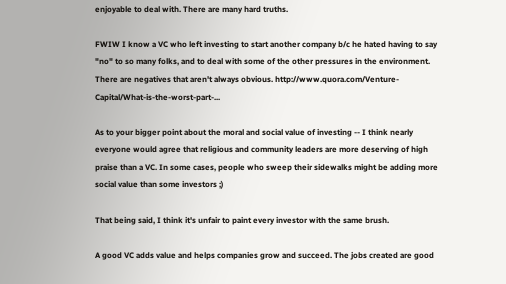enjoyable to deal with. There are many hard truths.

FWIW I know a VC who left investing to start another company b/c he hated having to say "no" to so many folks, and to deal with some of the other pressures in the environment. There are negatives that aren't always obvious. http://www.quora.com/Venture-Capital/What-is-the-worst-part-...

As to your bigger point about the moral and social value of investing -- I think nearly everyone would agree that religious and community leaders are more deserving of high praise than a VC. In some cases, people who sweep their sidewalks might be adding more social value than some investors ;)

That being said, I think it's unfair to paint every investor with the same brush.

A good VC adds value and helps companies grow and succeed. The jobs created are good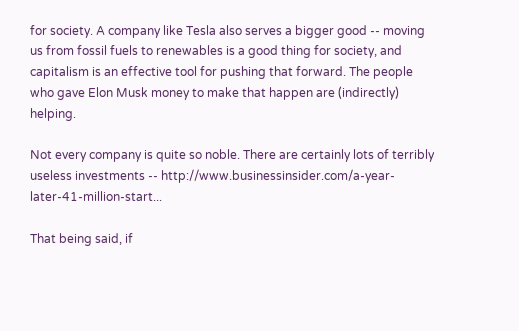for society. A company like Tesla also serves a bigger good -- moving us from fossil fuels to renewables is a good thing for society, and capitalism is an effective tool for pushing that forward. The people who gave Elon Musk money to make that happen are (indirectly) helping.

Not every company is quite so noble. There are certainly lots of terribly useless investments -- http://www.businessinsider.com/a-year-later-41-million-start...

That being said, if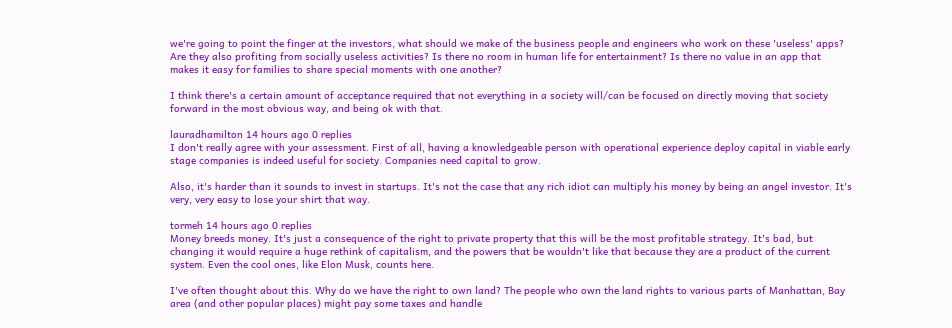we're going to point the finger at the investors, what should we make of the business people and engineers who work on these 'useless' apps? Are they also profiting from socially useless activities? Is there no room in human life for entertainment? Is there no value in an app that makes it easy for families to share special moments with one another?

I think there's a certain amount of acceptance required that not everything in a society will/can be focused on directly moving that society forward in the most obvious way, and being ok with that.

lauradhamilton 14 hours ago 0 replies
I don't really agree with your assessment. First of all, having a knowledgeable person with operational experience deploy capital in viable early stage companies is indeed useful for society. Companies need capital to grow.

Also, it's harder than it sounds to invest in startups. It's not the case that any rich idiot can multiply his money by being an angel investor. It's very, very easy to lose your shirt that way.

tormeh 14 hours ago 0 replies
Money breeds money. It's just a consequence of the right to private property that this will be the most profitable strategy. It's bad, but changing it would require a huge rethink of capitalism, and the powers that be wouldn't like that because they are a product of the current system. Even the cool ones, like Elon Musk, counts here.

I've often thought about this. Why do we have the right to own land? The people who own the land rights to various parts of Manhattan, Bay area (and other popular places) might pay some taxes and handle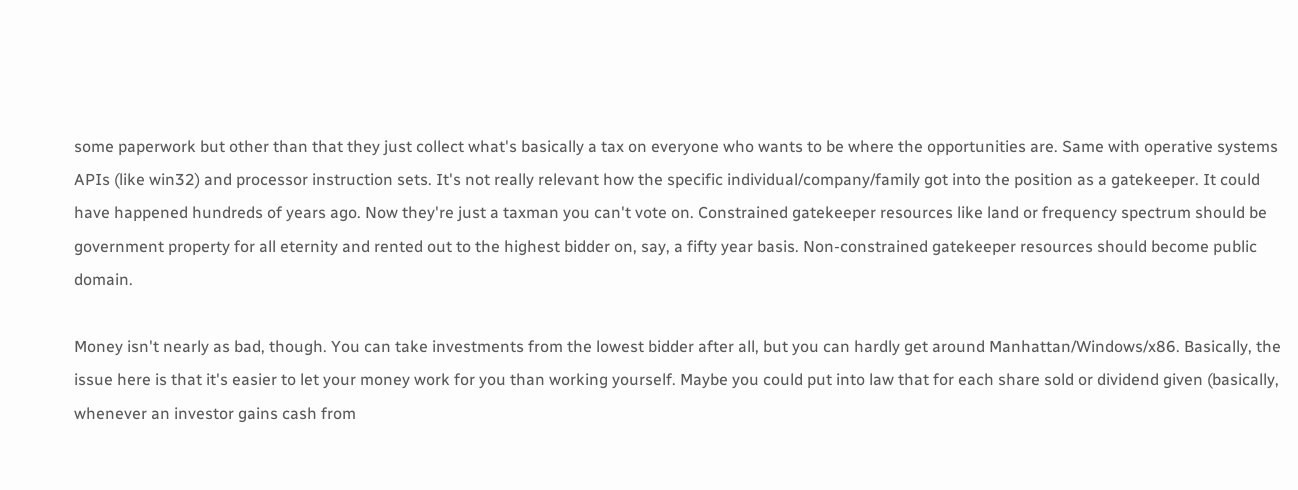some paperwork but other than that they just collect what's basically a tax on everyone who wants to be where the opportunities are. Same with operative systems APIs (like win32) and processor instruction sets. It's not really relevant how the specific individual/company/family got into the position as a gatekeeper. It could have happened hundreds of years ago. Now they're just a taxman you can't vote on. Constrained gatekeeper resources like land or frequency spectrum should be government property for all eternity and rented out to the highest bidder on, say, a fifty year basis. Non-constrained gatekeeper resources should become public domain.

Money isn't nearly as bad, though. You can take investments from the lowest bidder after all, but you can hardly get around Manhattan/Windows/x86. Basically, the issue here is that it's easier to let your money work for you than working yourself. Maybe you could put into law that for each share sold or dividend given (basically, whenever an investor gains cash from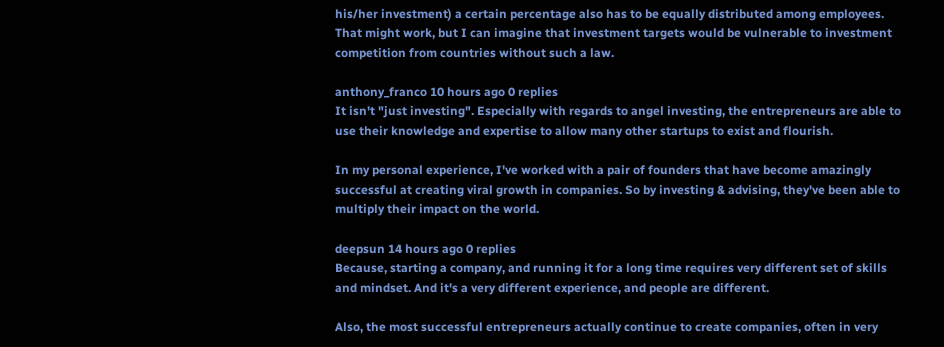his/her investment) a certain percentage also has to be equally distributed among employees. That might work, but I can imagine that investment targets would be vulnerable to investment competition from countries without such a law.

anthony_franco 10 hours ago 0 replies
It isn't "just investing". Especially with regards to angel investing, the entrepreneurs are able to use their knowledge and expertise to allow many other startups to exist and flourish.

In my personal experience, I've worked with a pair of founders that have become amazingly successful at creating viral growth in companies. So by investing & advising, they've been able to multiply their impact on the world.

deepsun 14 hours ago 0 replies
Because, starting a company, and running it for a long time requires very different set of skills and mindset. And it's a very different experience, and people are different.

Also, the most successful entrepreneurs actually continue to create companies, often in very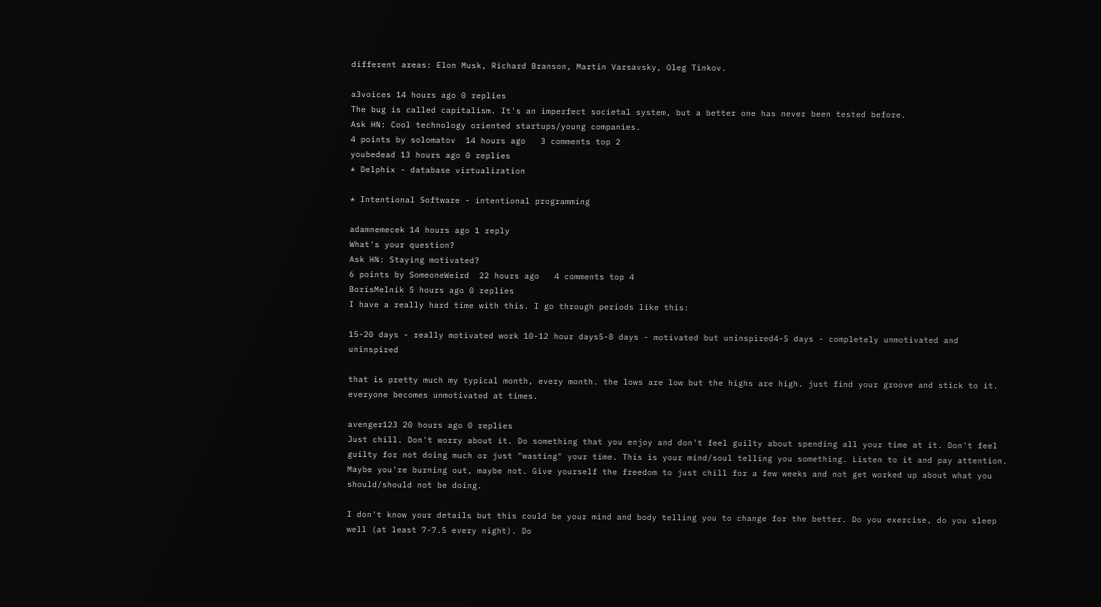different areas: Elon Musk, Richard Branson, Martin Varsavsky, Oleg Tinkov.

a3voices 14 hours ago 0 replies
The bug is called capitalism. It's an imperfect societal system, but a better one has never been tested before.
Ask HN: Cool technology oriented startups/young companies.
4 points by solomatov  14 hours ago   3 comments top 2
youbedead 13 hours ago 0 replies
* Delphix - database virtualization

* Intentional Software - intentional programming

adamnemecek 14 hours ago 1 reply
What's your question?
Ask HN: Staying motivated?
6 points by SomeoneWeird  22 hours ago   4 comments top 4
BorisMelnik 5 hours ago 0 replies
I have a really hard time with this. I go through periods like this:

15-20 days - really motivated work 10-12 hour days5-8 days - motivated but uninspired4-5 days - completely unmotivated and uninspired

that is pretty much my typical month, every month. the lows are low but the highs are high. just find your groove and stick to it. everyone becomes unmotivated at times.

avenger123 20 hours ago 0 replies
Just chill. Don't worry about it. Do something that you enjoy and don't feel guilty about spending all your time at it. Don't feel guilty for not doing much or just "wasting" your time. This is your mind/soul telling you something. Listen to it and pay attention. Maybe you're burning out, maybe not. Give yourself the freedom to just chill for a few weeks and not get worked up about what you should/should not be doing.

I don't know your details but this could be your mind and body telling you to change for the better. Do you exercise, do you sleep well (at least 7-7.5 every night). Do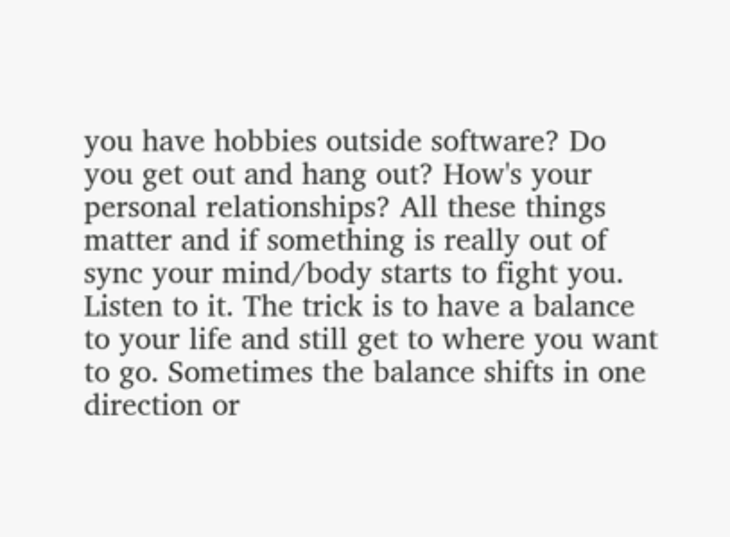you have hobbies outside software? Do you get out and hang out? How's your personal relationships? All these things matter and if something is really out of sync your mind/body starts to fight you. Listen to it. The trick is to have a balance to your life and still get to where you want to go. Sometimes the balance shifts in one direction or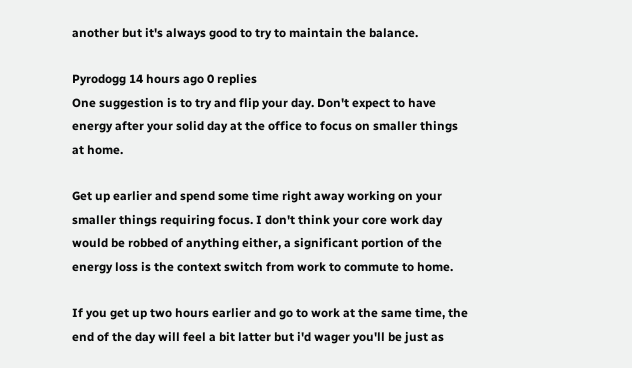another but it's always good to try to maintain the balance.

Pyrodogg 14 hours ago 0 replies
One suggestion is to try and flip your day. Don't expect to have energy after your solid day at the office to focus on smaller things at home.

Get up earlier and spend some time right away working on your smaller things requiring focus. I don't think your core work day would be robbed of anything either, a significant portion of the energy loss is the context switch from work to commute to home.

If you get up two hours earlier and go to work at the same time, the end of the day will feel a bit latter but i'd wager you'll be just as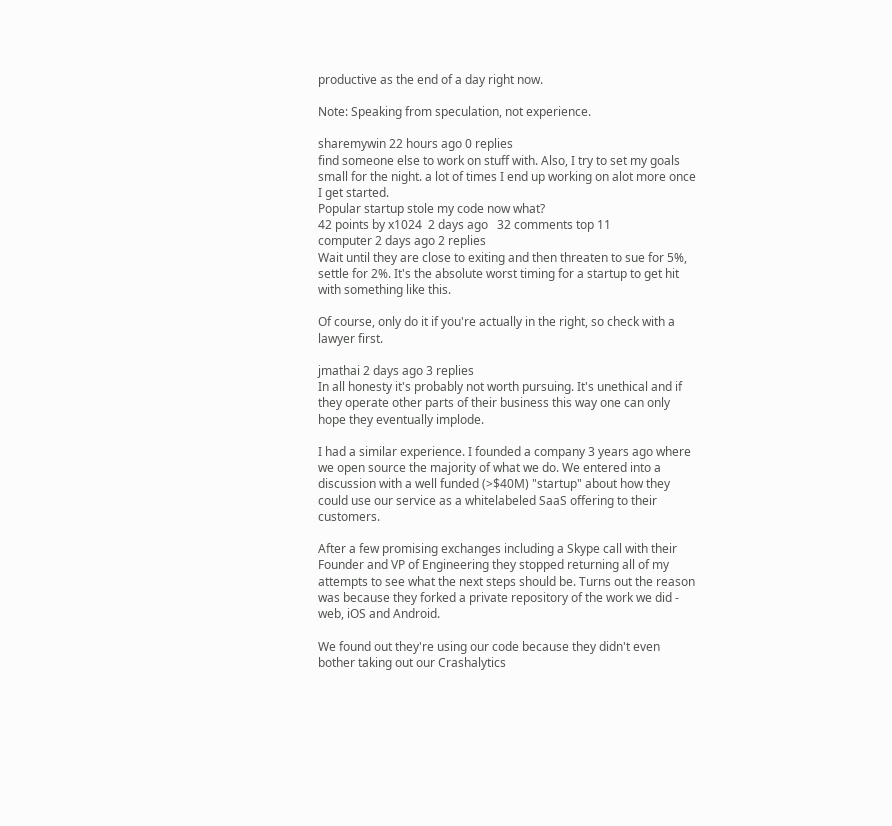productive as the end of a day right now.

Note: Speaking from speculation, not experience.

sharemywin 22 hours ago 0 replies
find someone else to work on stuff with. Also, I try to set my goals small for the night. a lot of times I end up working on alot more once I get started.
Popular startup stole my code now what?
42 points by x1024  2 days ago   32 comments top 11
computer 2 days ago 2 replies
Wait until they are close to exiting and then threaten to sue for 5%, settle for 2%. It's the absolute worst timing for a startup to get hit with something like this.

Of course, only do it if you're actually in the right, so check with a lawyer first.

jmathai 2 days ago 3 replies
In all honesty it's probably not worth pursuing. It's unethical and if they operate other parts of their business this way one can only hope they eventually implode.

I had a similar experience. I founded a company 3 years ago where we open source the majority of what we do. We entered into a discussion with a well funded (>$40M) "startup" about how they could use our service as a whitelabeled SaaS offering to their customers.

After a few promising exchanges including a Skype call with their Founder and VP of Engineering they stopped returning all of my attempts to see what the next steps should be. Turns out the reason was because they forked a private repository of the work we did - web, iOS and Android.

We found out they're using our code because they didn't even bother taking out our Crashalytics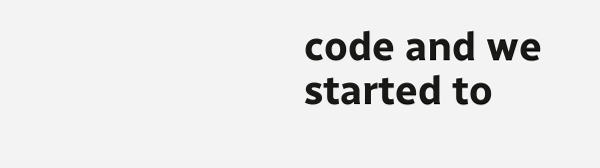code and we started to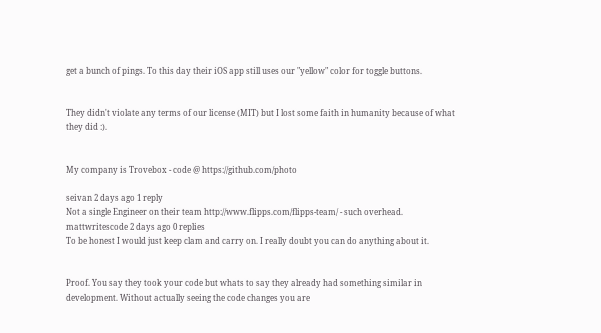get a bunch of pings. To this day their iOS app still uses our "yellow" color for toggle buttons.


They didn't violate any terms of our license (MIT) but I lost some faith in humanity because of what they did :).


My company is Trovebox - code @ https://github.com/photo

seivan 2 days ago 1 reply
Not a single Engineer on their team http://www.flipps.com/flipps-team/ - such overhead.
mattwritescode 2 days ago 0 replies
To be honest I would just keep clam and carry on. I really doubt you can do anything about it.


Proof. You say they took your code but whats to say they already had something similar in development. Without actually seeing the code changes you are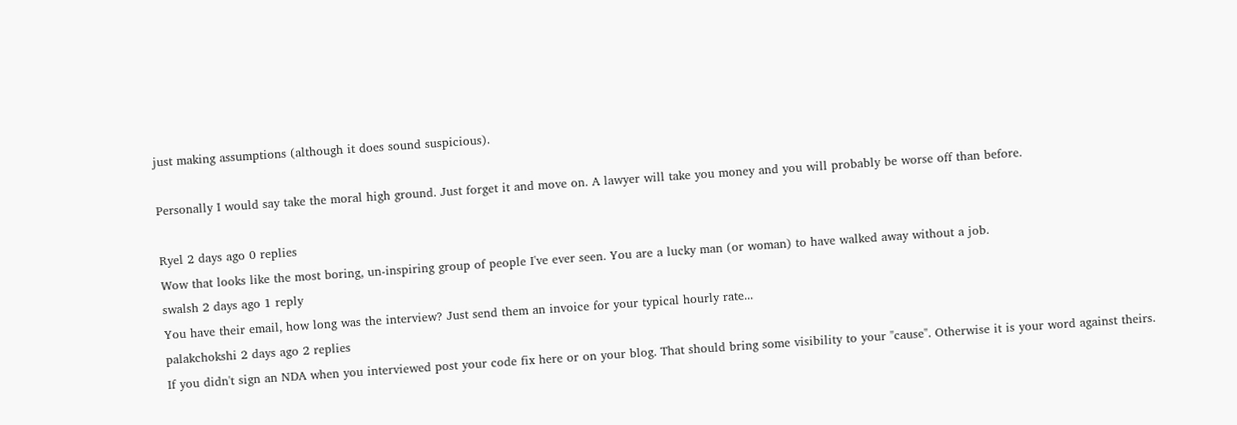just making assumptions (although it does sound suspicious).

Personally I would say take the moral high ground. Just forget it and move on. A lawyer will take you money and you will probably be worse off than before.

Ryel 2 days ago 0 replies
Wow that looks like the most boring, un-inspiring group of people I've ever seen. You are a lucky man (or woman) to have walked away without a job.
swalsh 2 days ago 1 reply
You have their email, how long was the interview? Just send them an invoice for your typical hourly rate...
palakchokshi 2 days ago 2 replies
If you didn't sign an NDA when you interviewed post your code fix here or on your blog. That should bring some visibility to your "cause". Otherwise it is your word against theirs.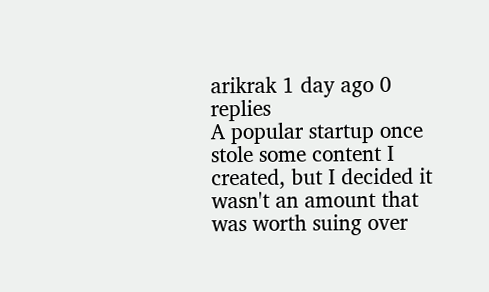arikrak 1 day ago 0 replies
A popular startup once stole some content I created, but I decided it wasn't an amount that was worth suing over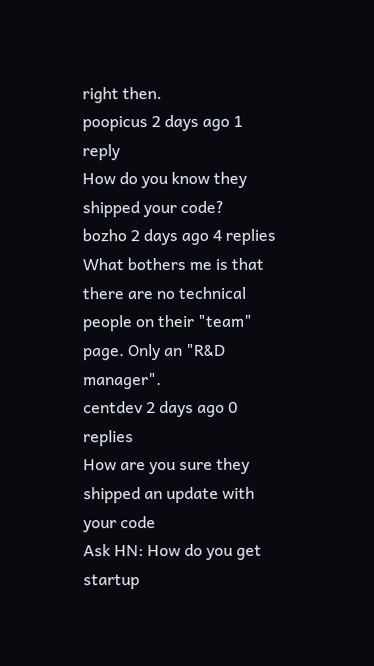right then.
poopicus 2 days ago 1 reply
How do you know they shipped your code?
bozho 2 days ago 4 replies
What bothers me is that there are no technical people on their "team" page. Only an "R&D manager".
centdev 2 days ago 0 replies
How are you sure they shipped an update with your code
Ask HN: How do you get startup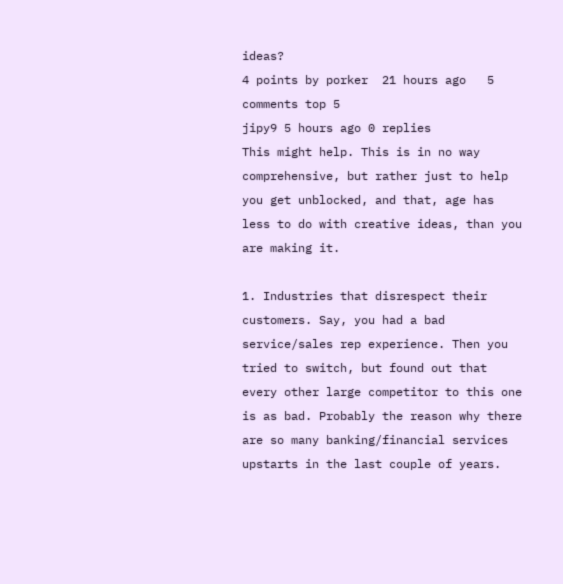ideas?
4 points by porker  21 hours ago   5 comments top 5
jipy9 5 hours ago 0 replies
This might help. This is in no way comprehensive, but rather just to help you get unblocked, and that, age has less to do with creative ideas, than you are making it.

1. Industries that disrespect their customers. Say, you had a bad service/sales rep experience. Then you tried to switch, but found out that every other large competitor to this one is as bad. Probably the reason why there are so many banking/financial services upstarts in the last couple of years.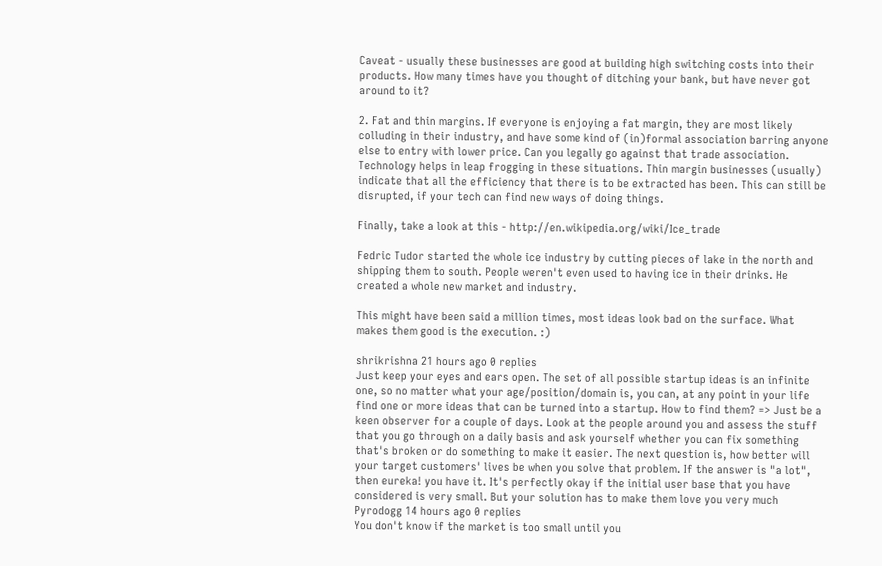Caveat - usually these businesses are good at building high switching costs into their products. How many times have you thought of ditching your bank, but have never got around to it?

2. Fat and thin margins. If everyone is enjoying a fat margin, they are most likely colluding in their industry, and have some kind of (in)formal association barring anyone else to entry with lower price. Can you legally go against that trade association. Technology helps in leap frogging in these situations. Thin margin businesses (usually) indicate that all the efficiency that there is to be extracted has been. This can still be disrupted, if your tech can find new ways of doing things.

Finally, take a look at this - http://en.wikipedia.org/wiki/Ice_trade

Fedric Tudor started the whole ice industry by cutting pieces of lake in the north and shipping them to south. People weren't even used to having ice in their drinks. He created a whole new market and industry.

This might have been said a million times, most ideas look bad on the surface. What makes them good is the execution. :)

shrikrishna 21 hours ago 0 replies
Just keep your eyes and ears open. The set of all possible startup ideas is an infinite one, so no matter what your age/position/domain is, you can, at any point in your life find one or more ideas that can be turned into a startup. How to find them? => Just be a keen observer for a couple of days. Look at the people around you and assess the stuff that you go through on a daily basis and ask yourself whether you can fix something that's broken or do something to make it easier. The next question is, how better will your target customers' lives be when you solve that problem. If the answer is "a lot", then eureka! you have it. It's perfectly okay if the initial user base that you have considered is very small. But your solution has to make them love you very much
Pyrodogg 14 hours ago 0 replies
You don't know if the market is too small until you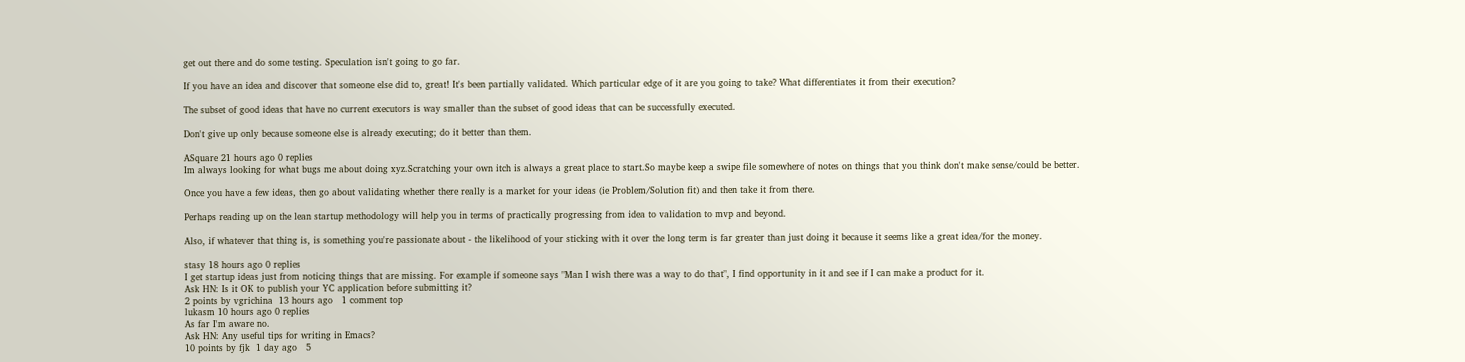get out there and do some testing. Speculation isn't going to go far.

If you have an idea and discover that someone else did to, great! It's been partially validated. Which particular edge of it are you going to take? What differentiates it from their execution?

The subset of good ideas that have no current executors is way smaller than the subset of good ideas that can be successfully executed.

Don't give up only because someone else is already executing; do it better than them.

ASquare 21 hours ago 0 replies
Im always looking for what bugs me about doing xyz.Scratching your own itch is always a great place to start.So maybe keep a swipe file somewhere of notes on things that you think don't make sense/could be better.

Once you have a few ideas, then go about validating whether there really is a market for your ideas (ie Problem/Solution fit) and then take it from there.

Perhaps reading up on the lean startup methodology will help you in terms of practically progressing from idea to validation to mvp and beyond.

Also, if whatever that thing is, is something you're passionate about - the likelihood of your sticking with it over the long term is far greater than just doing it because it seems like a great idea/for the money.

stasy 18 hours ago 0 replies
I get startup ideas just from noticing things that are missing. For example if someone says "Man I wish there was a way to do that", I find opportunity in it and see if I can make a product for it.
Ask HN: Is it OK to publish your YC application before submitting it?
2 points by vgrichina  13 hours ago   1 comment top
lukasm 10 hours ago 0 replies
As far I'm aware no.
Ask HN: Any useful tips for writing in Emacs?
10 points by fjk  1 day ago   5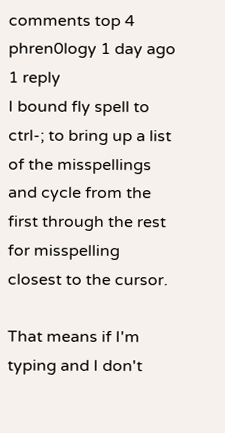comments top 4
phren0logy 1 day ago 1 reply
I bound fly spell to ctrl-; to bring up a list of the misspellings and cycle from the first through the rest for misspelling closest to the cursor.

That means if I'm typing and I don't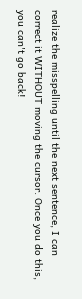realize the misspelling until the next sentence, I can correct it WITHOUT moving the cursor. Once you do this, you can't go back!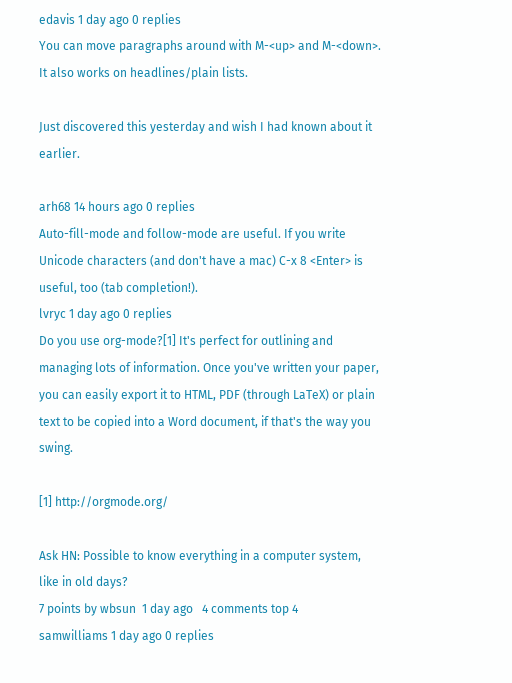edavis 1 day ago 0 replies
You can move paragraphs around with M-<up> and M-<down>. It also works on headlines/plain lists.

Just discovered this yesterday and wish I had known about it earlier.

arh68 14 hours ago 0 replies
Auto-fill-mode and follow-mode are useful. If you write Unicode characters (and don't have a mac) C-x 8 <Enter> is useful, too (tab completion!).
lvryc 1 day ago 0 replies
Do you use org-mode?[1] It's perfect for outlining and managing lots of information. Once you've written your paper, you can easily export it to HTML, PDF (through LaTeX) or plain text to be copied into a Word document, if that's the way you swing.

[1] http://orgmode.org/

Ask HN: Possible to know everything in a computer system, like in old days?
7 points by wbsun  1 day ago   4 comments top 4
samwilliams 1 day ago 0 replies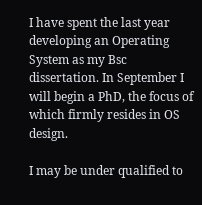I have spent the last year developing an Operating System as my Bsc dissertation. In September I will begin a PhD, the focus of which firmly resides in OS design.

I may be under qualified to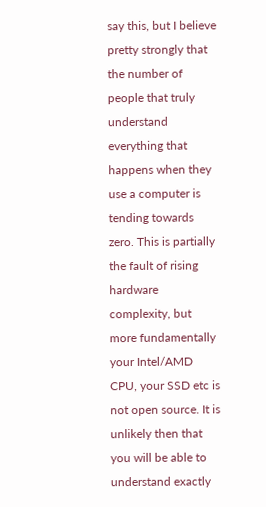say this, but I believe pretty strongly that the number of people that truly understand everything that happens when they use a computer is tending towards zero. This is partially the fault of rising hardware complexity, but more fundamentally your Intel/AMD CPU, your SSD etc is not open source. It is unlikely then that you will be able to understand exactly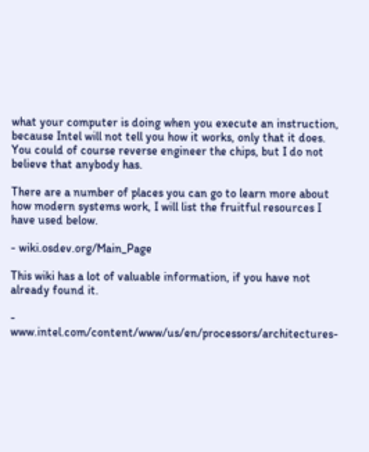what your computer is doing when you execute an instruction, because Intel will not tell you how it works, only that it does. You could of course reverse engineer the chips, but I do not believe that anybody has.

There are a number of places you can go to learn more about how modern systems work, I will list the fruitful resources I have used below.

- wiki.osdev.org/Main_Page

This wiki has a lot of valuable information, if you have not already found it.

- www.intel.com/content/www/us/en/processors/architectures-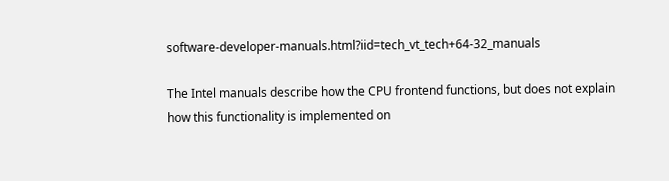software-developer-manuals.html?iid=tech_vt_tech+64-32_manuals

The Intel manuals describe how the CPU frontend functions, but does not explain how this functionality is implemented on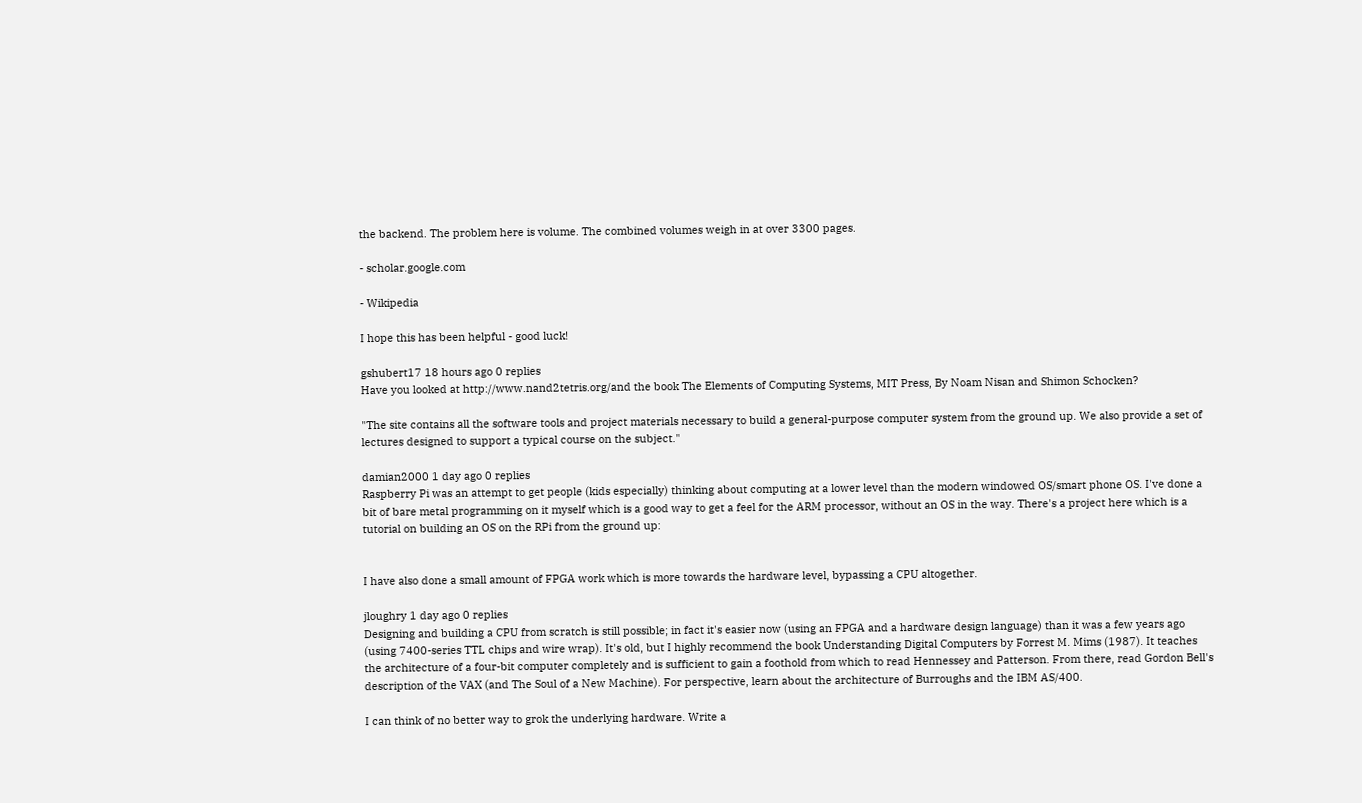the backend. The problem here is volume. The combined volumes weigh in at over 3300 pages.

- scholar.google.com

- Wikipedia

I hope this has been helpful - good luck!

gshubert17 18 hours ago 0 replies
Have you looked at http://www.nand2tetris.org/and the book The Elements of Computing Systems, MIT Press, By Noam Nisan and Shimon Schocken?

"The site contains all the software tools and project materials necessary to build a general-purpose computer system from the ground up. We also provide a set of lectures designed to support a typical course on the subject."

damian2000 1 day ago 0 replies
Raspberry Pi was an attempt to get people (kids especially) thinking about computing at a lower level than the modern windowed OS/smart phone OS. I've done a bit of bare metal programming on it myself which is a good way to get a feel for the ARM processor, without an OS in the way. There's a project here which is a tutorial on building an OS on the RPi from the ground up:


I have also done a small amount of FPGA work which is more towards the hardware level, bypassing a CPU altogether.

jloughry 1 day ago 0 replies
Designing and building a CPU from scratch is still possible; in fact it's easier now (using an FPGA and a hardware design language) than it was a few years ago (using 7400-series TTL chips and wire wrap). It's old, but I highly recommend the book Understanding Digital Computers by Forrest M. Mims (1987). It teaches the architecture of a four-bit computer completely and is sufficient to gain a foothold from which to read Hennessey and Patterson. From there, read Gordon Bell's description of the VAX (and The Soul of a New Machine). For perspective, learn about the architecture of Burroughs and the IBM AS/400.

I can think of no better way to grok the underlying hardware. Write a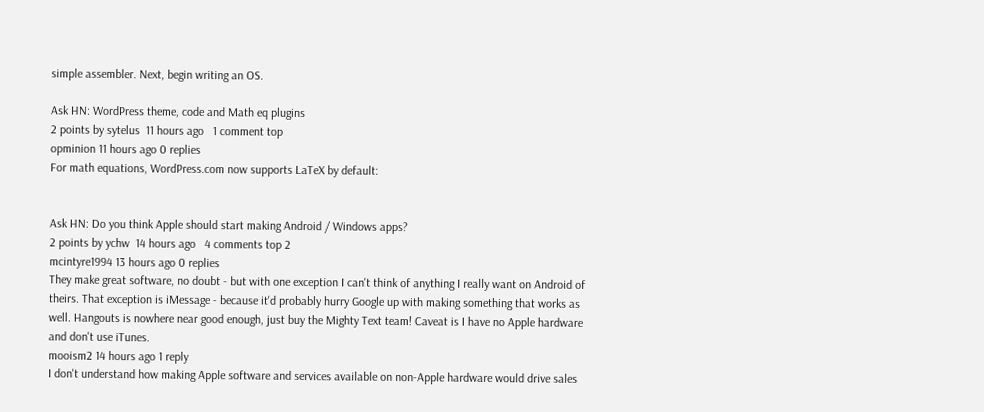simple assembler. Next, begin writing an OS.

Ask HN: WordPress theme, code and Math eq plugins
2 points by sytelus  11 hours ago   1 comment top
opminion 11 hours ago 0 replies
For math equations, WordPress.com now supports LaTeX by default:


Ask HN: Do you think Apple should start making Android / Windows apps?
2 points by ychw  14 hours ago   4 comments top 2
mcintyre1994 13 hours ago 0 replies
They make great software, no doubt - but with one exception I can't think of anything I really want on Android of theirs. That exception is iMessage - because it'd probably hurry Google up with making something that works as well. Hangouts is nowhere near good enough, just buy the Mighty Text team! Caveat is I have no Apple hardware and don't use iTunes.
mooism2 14 hours ago 1 reply
I don't understand how making Apple software and services available on non-Apple hardware would drive sales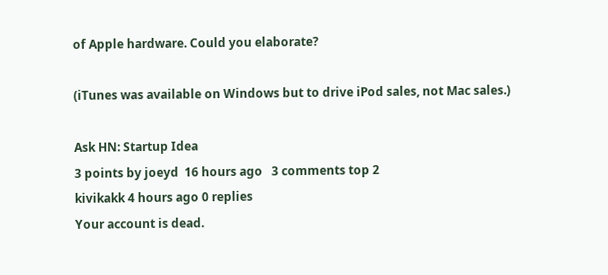of Apple hardware. Could you elaborate?

(iTunes was available on Windows but to drive iPod sales, not Mac sales.)

Ask HN: Startup Idea
3 points by joeyd  16 hours ago   3 comments top 2
kivikakk 4 hours ago 0 replies
Your account is dead.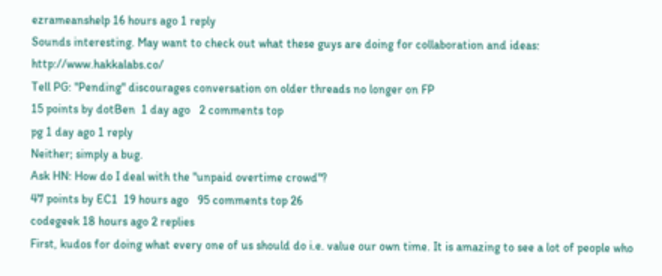ezrameanshelp 16 hours ago 1 reply
Sounds interesting. May want to check out what these guys are doing for collaboration and ideas: http://www.hakkalabs.co/
Tell PG: "Pending" discourages conversation on older threads no longer on FP
15 points by dotBen  1 day ago   2 comments top
pg 1 day ago 1 reply
Neither; simply a bug.
Ask HN: How do I deal with the "unpaid overtime crowd"?
47 points by EC1  19 hours ago   95 comments top 26
codegeek 18 hours ago 2 replies
First, kudos for doing what every one of us should do i.e. value our own time. It is amazing to see a lot of people who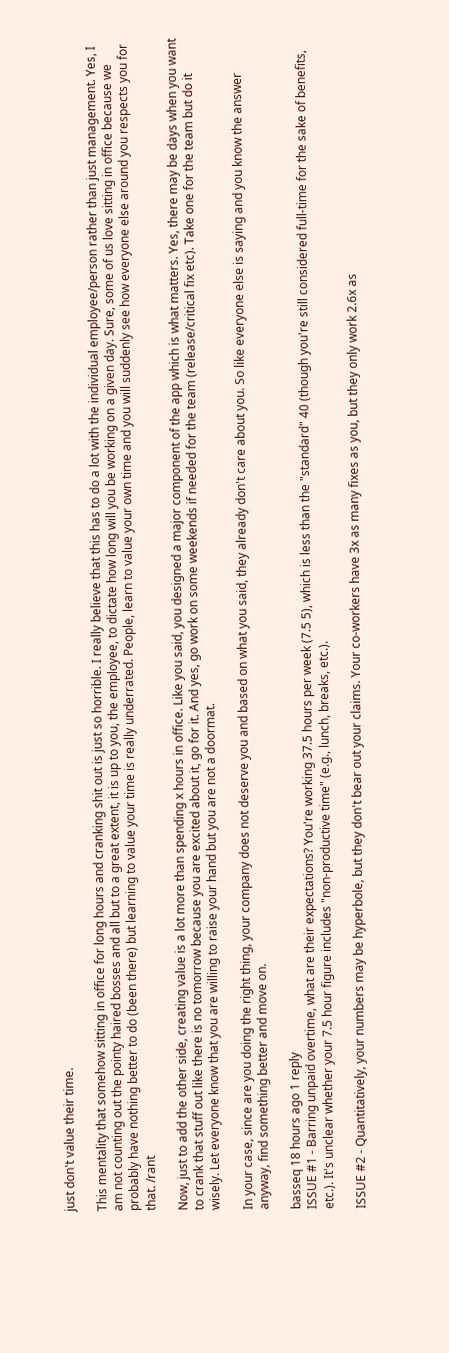just don't value their time.

This mentality that somehow sitting in office for long hours and cranking shit out is just so horrible. I really believe that this has to do a lot with the individual employee/person rather than just management. Yes, I am not counting out the pointy haired bosses and all but to a great extent, it is up to you, the employee, to dictate how long will you be working on a given day. Sure, some of us love sitting in office because we probably have nothing better to do (been there) but learning to value your time is really underrated. People, learn to value your own time and you will suddenly see how everyone else around you respects you for that. /rant

Now, just to add the other side, creating value is a lot more than spending x hours in office. Like you said, you designed a major component of the app which is what matters. Yes, there may be days when you want to crank that stuff out like there is no tomorrow because you are excited about it, go for it. And yes, go work on some weekends if needed for the team (release/critical fix etc). Take one for the team but do it wisely. Let everyone know that you are willing to raise your hand but you are not a doormat.

In your case, since are you doing the right thing, your company does not deserve you and based on what you said, they already don't care about you. So like everyone else is saying and you know the answer anyway, find something better and move on.

basseq 18 hours ago 1 reply
ISSUE #1 - Barring unpaid overtime, what are their expectations? You're working 37.5 hours per week (7.5 5), which is less than the "standard" 40 (though you're still considered full-time for the sake of benefits, etc.). It's unclear whether your 7.5 hour figure includes "non-productive time" (e.g., lunch, breaks, etc.).

ISSUE #2 - Quantitatively, your numbers may be hyperbole, but they don't bear out your claims. Your co-workers have 3x as many fixes as you, but they only work 2.6x as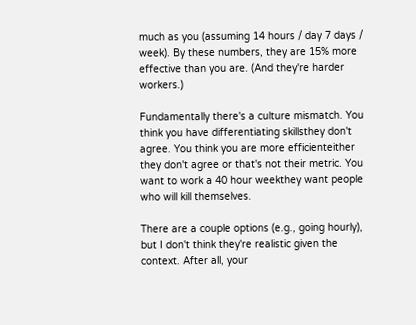much as you (assuming 14 hours / day 7 days / week). By these numbers, they are 15% more effective than you are. (And they're harder workers.)

Fundamentally there's a culture mismatch. You think you have differentiating skillsthey don't agree. You think you are more efficienteither they don't agree or that's not their metric. You want to work a 40 hour weekthey want people who will kill themselves.

There are a couple options (e.g., going hourly), but I don't think they're realistic given the context. After all, your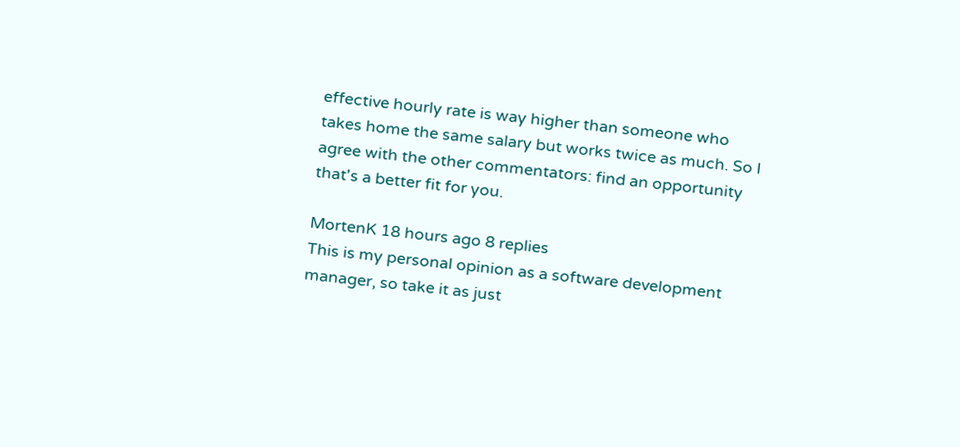effective hourly rate is way higher than someone who takes home the same salary but works twice as much. So I agree with the other commentators: find an opportunity that's a better fit for you.

MortenK 18 hours ago 8 replies
This is my personal opinion as a software development manager, so take it as just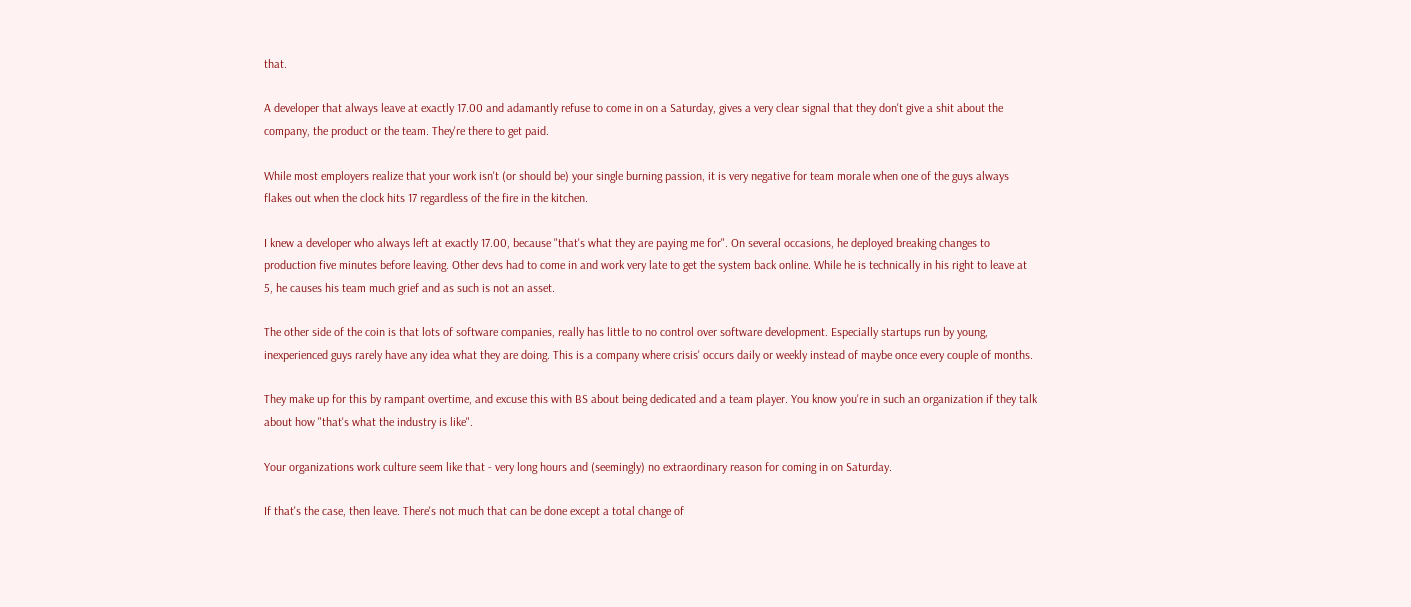that.

A developer that always leave at exactly 17.00 and adamantly refuse to come in on a Saturday, gives a very clear signal that they don't give a shit about the company, the product or the team. They're there to get paid.

While most employers realize that your work isn't (or should be) your single burning passion, it is very negative for team morale when one of the guys always flakes out when the clock hits 17 regardless of the fire in the kitchen.

I knew a developer who always left at exactly 17.00, because "that's what they are paying me for". On several occasions, he deployed breaking changes to production five minutes before leaving. Other devs had to come in and work very late to get the system back online. While he is technically in his right to leave at 5, he causes his team much grief and as such is not an asset.

The other side of the coin is that lots of software companies, really has little to no control over software development. Especially startups run by young, inexperienced guys rarely have any idea what they are doing. This is a company where crisis' occurs daily or weekly instead of maybe once every couple of months.

They make up for this by rampant overtime, and excuse this with BS about being dedicated and a team player. You know you're in such an organization if they talk about how "that's what the industry is like".

Your organizations work culture seem like that - very long hours and (seemingly) no extraordinary reason for coming in on Saturday.

If that's the case, then leave. There's not much that can be done except a total change of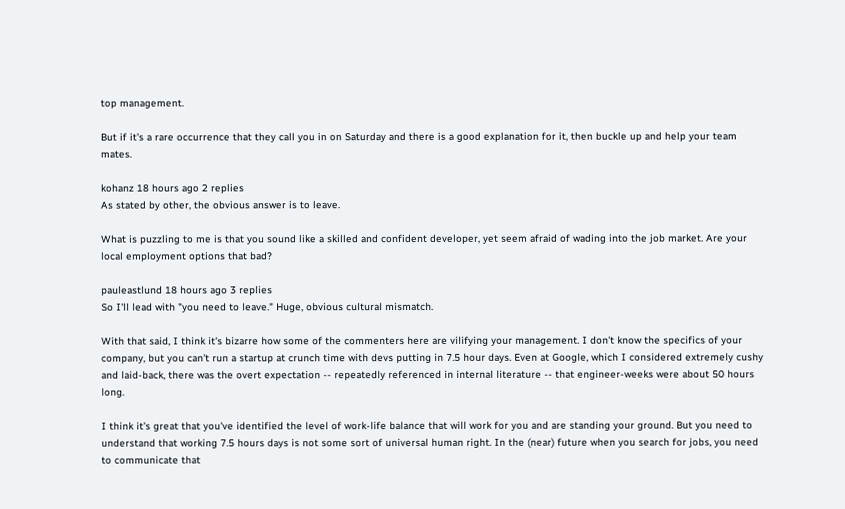top management.

But if it's a rare occurrence that they call you in on Saturday and there is a good explanation for it, then buckle up and help your team mates.

kohanz 18 hours ago 2 replies
As stated by other, the obvious answer is to leave.

What is puzzling to me is that you sound like a skilled and confident developer, yet seem afraid of wading into the job market. Are your local employment options that bad?

pauleastlund 18 hours ago 3 replies
So I'll lead with "you need to leave." Huge, obvious cultural mismatch.

With that said, I think it's bizarre how some of the commenters here are vilifying your management. I don't know the specifics of your company, but you can't run a startup at crunch time with devs putting in 7.5 hour days. Even at Google, which I considered extremely cushy and laid-back, there was the overt expectation -- repeatedly referenced in internal literature -- that engineer-weeks were about 50 hours long.

I think it's great that you've identified the level of work-life balance that will work for you and are standing your ground. But you need to understand that working 7.5 hours days is not some sort of universal human right. In the (near) future when you search for jobs, you need to communicate that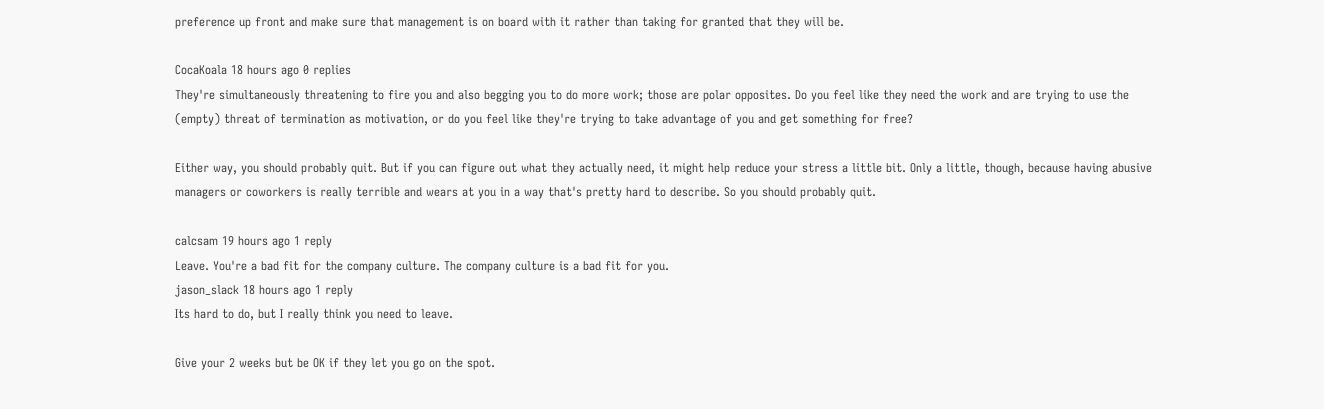preference up front and make sure that management is on board with it rather than taking for granted that they will be.

CocaKoala 18 hours ago 0 replies
They're simultaneously threatening to fire you and also begging you to do more work; those are polar opposites. Do you feel like they need the work and are trying to use the (empty) threat of termination as motivation, or do you feel like they're trying to take advantage of you and get something for free?

Either way, you should probably quit. But if you can figure out what they actually need, it might help reduce your stress a little bit. Only a little, though, because having abusive managers or coworkers is really terrible and wears at you in a way that's pretty hard to describe. So you should probably quit.

calcsam 19 hours ago 1 reply
Leave. You're a bad fit for the company culture. The company culture is a bad fit for you.
jason_slack 18 hours ago 1 reply
Its hard to do, but I really think you need to leave.

Give your 2 weeks but be OK if they let you go on the spot.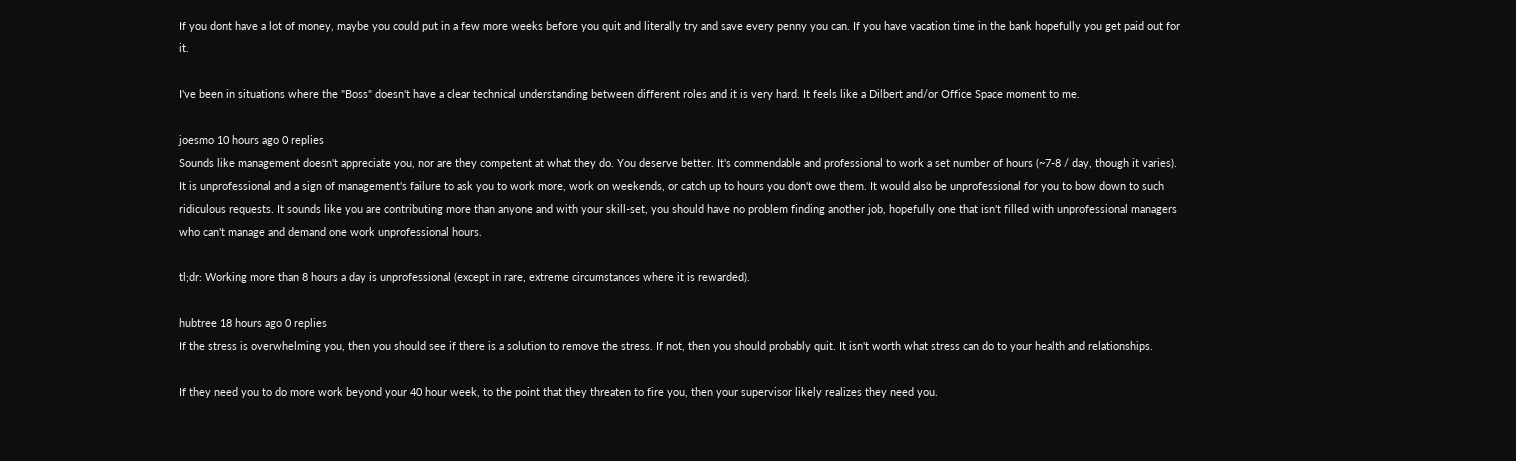If you dont have a lot of money, maybe you could put in a few more weeks before you quit and literally try and save every penny you can. If you have vacation time in the bank hopefully you get paid out for it.

I've been in situations where the "Boss" doesn't have a clear technical understanding between different roles and it is very hard. It feels like a Dilbert and/or Office Space moment to me.

joesmo 10 hours ago 0 replies
Sounds like management doesn't appreciate you, nor are they competent at what they do. You deserve better. It's commendable and professional to work a set number of hours (~7-8 / day, though it varies). It is unprofessional and a sign of management's failure to ask you to work more, work on weekends, or catch up to hours you don't owe them. It would also be unprofessional for you to bow down to such ridiculous requests. It sounds like you are contributing more than anyone and with your skill-set, you should have no problem finding another job, hopefully one that isn't filled with unprofessional managers who can't manage and demand one work unprofessional hours.

tl;dr: Working more than 8 hours a day is unprofessional (except in rare, extreme circumstances where it is rewarded).

hubtree 18 hours ago 0 replies
If the stress is overwhelming you, then you should see if there is a solution to remove the stress. If not, then you should probably quit. It isn't worth what stress can do to your health and relationships.

If they need you to do more work beyond your 40 hour week, to the point that they threaten to fire you, then your supervisor likely realizes they need you.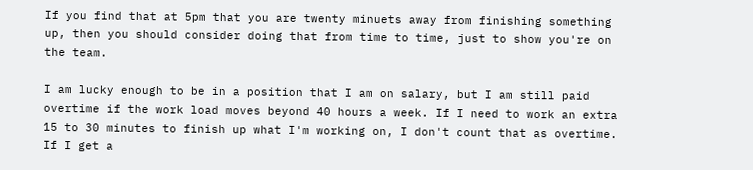If you find that at 5pm that you are twenty minuets away from finishing something up, then you should consider doing that from time to time, just to show you're on the team.

I am lucky enough to be in a position that I am on salary, but I am still paid overtime if the work load moves beyond 40 hours a week. If I need to work an extra 15 to 30 minutes to finish up what I'm working on, I don't count that as overtime. If I get a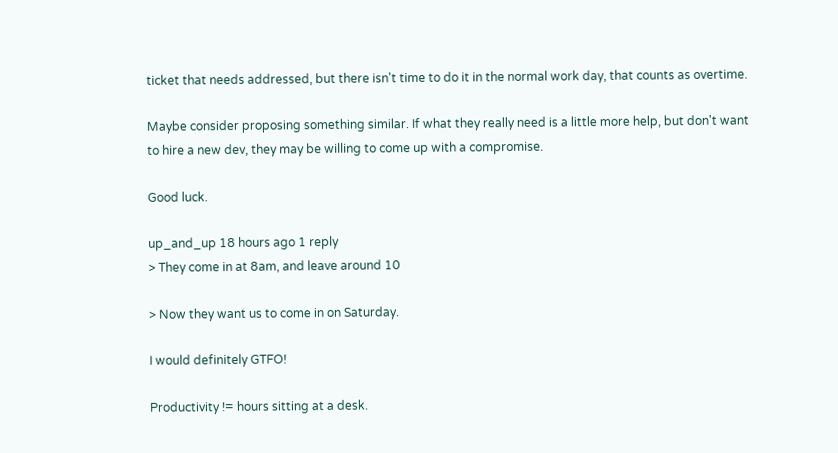ticket that needs addressed, but there isn't time to do it in the normal work day, that counts as overtime.

Maybe consider proposing something similar. If what they really need is a little more help, but don't want to hire a new dev, they may be willing to come up with a compromise.

Good luck.

up_and_up 18 hours ago 1 reply
> They come in at 8am, and leave around 10

> Now they want us to come in on Saturday.

I would definitely GTFO!

Productivity != hours sitting at a desk.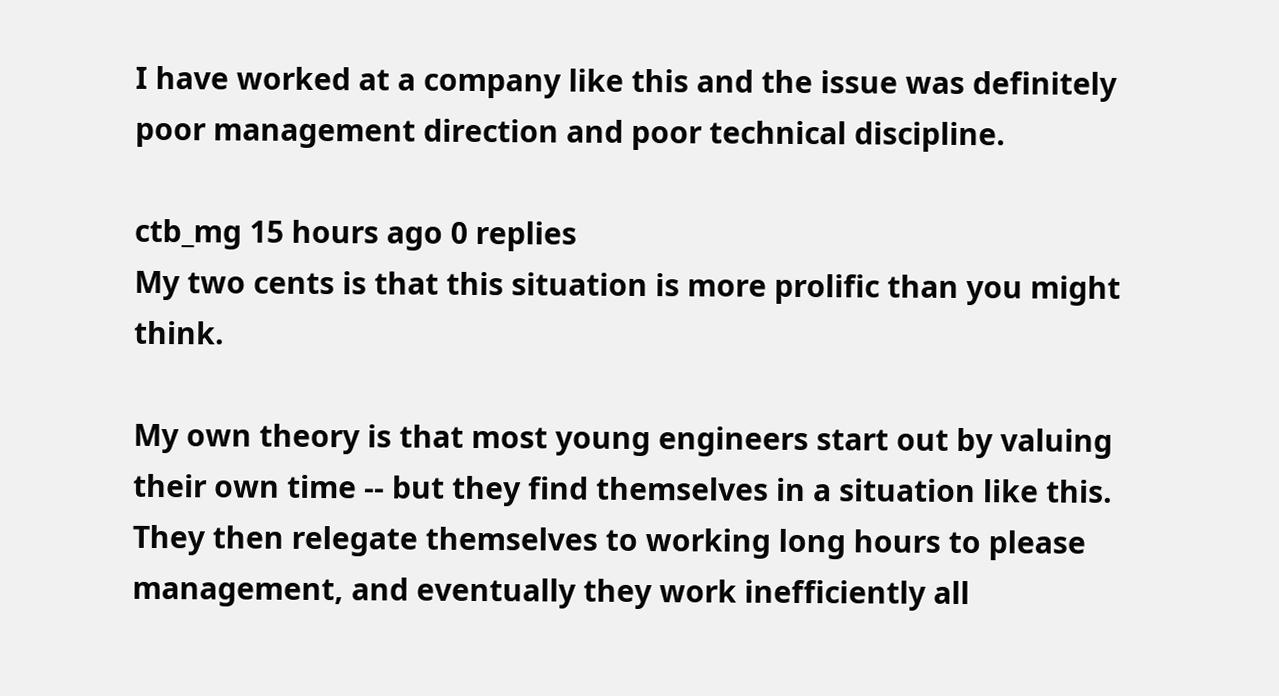I have worked at a company like this and the issue was definitely poor management direction and poor technical discipline.

ctb_mg 15 hours ago 0 replies
My two cents is that this situation is more prolific than you might think.

My own theory is that most young engineers start out by valuing their own time -- but they find themselves in a situation like this. They then relegate themselves to working long hours to please management, and eventually they work inefficiently all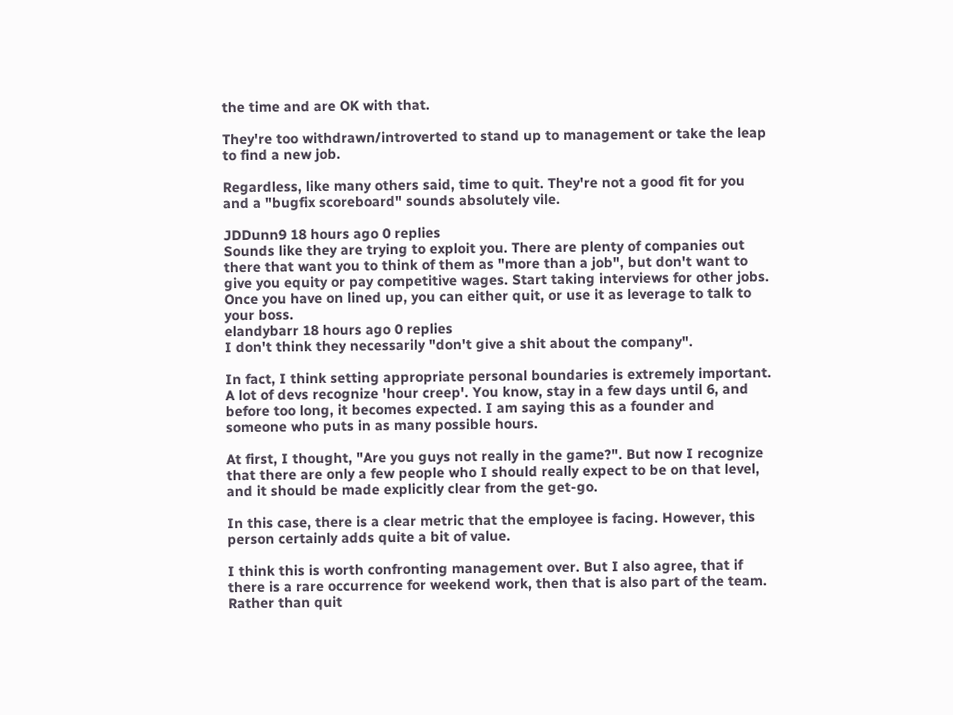the time and are OK with that.

They're too withdrawn/introverted to stand up to management or take the leap to find a new job.

Regardless, like many others said, time to quit. They're not a good fit for you and a "bugfix scoreboard" sounds absolutely vile.

JDDunn9 18 hours ago 0 replies
Sounds like they are trying to exploit you. There are plenty of companies out there that want you to think of them as "more than a job", but don't want to give you equity or pay competitive wages. Start taking interviews for other jobs. Once you have on lined up, you can either quit, or use it as leverage to talk to your boss.
elandybarr 18 hours ago 0 replies
I don't think they necessarily "don't give a shit about the company".

In fact, I think setting appropriate personal boundaries is extremely important. A lot of devs recognize 'hour creep'. You know, stay in a few days until 6, and before too long, it becomes expected. I am saying this as a founder and someone who puts in as many possible hours.

At first, I thought, "Are you guys not really in the game?". But now I recognize that there are only a few people who I should really expect to be on that level, and it should be made explicitly clear from the get-go.

In this case, there is a clear metric that the employee is facing. However, this person certainly adds quite a bit of value.

I think this is worth confronting management over. But I also agree, that if there is a rare occurrence for weekend work, then that is also part of the team. Rather than quit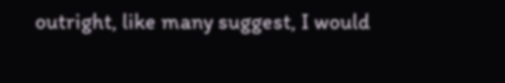outright, like many suggest, I would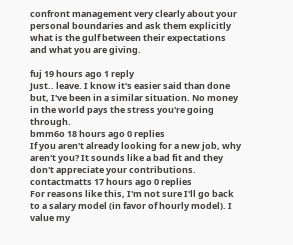confront management very clearly about your personal boundaries and ask them explicitly what is the gulf between their expectations and what you are giving.

fuj 19 hours ago 1 reply
Just.. leave. I know it's easier said than done but, I've been in a similar situation. No money in the world pays the stress you're going through.
bmm6o 18 hours ago 0 replies
If you aren't already looking for a new job, why aren't you? It sounds like a bad fit and they don't appreciate your contributions.
contactmatts 17 hours ago 0 replies
For reasons like this, I'm not sure I'll go back to a salary model (in favor of hourly model). I value my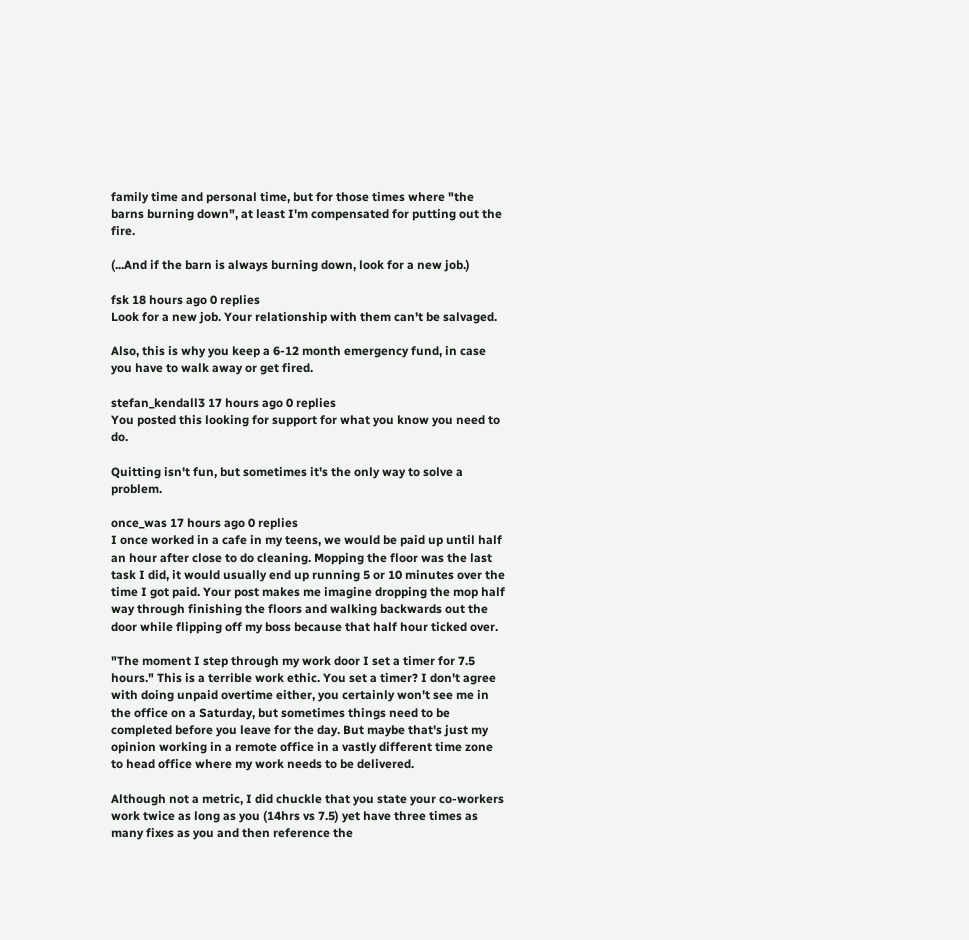family time and personal time, but for those times where "the barns burning down", at least I'm compensated for putting out the fire.

(...And if the barn is always burning down, look for a new job.)

fsk 18 hours ago 0 replies
Look for a new job. Your relationship with them can't be salvaged.

Also, this is why you keep a 6-12 month emergency fund, in case you have to walk away or get fired.

stefan_kendall3 17 hours ago 0 replies
You posted this looking for support for what you know you need to do.

Quitting isn't fun, but sometimes it's the only way to solve a problem.

once_was 17 hours ago 0 replies
I once worked in a cafe in my teens, we would be paid up until half an hour after close to do cleaning. Mopping the floor was the last task I did, it would usually end up running 5 or 10 minutes over the time I got paid. Your post makes me imagine dropping the mop half way through finishing the floors and walking backwards out the door while flipping off my boss because that half hour ticked over.

"The moment I step through my work door I set a timer for 7.5 hours." This is a terrible work ethic. You set a timer? I don't agree with doing unpaid overtime either, you certainly won't see me in the office on a Saturday, but sometimes things need to be completed before you leave for the day. But maybe that's just my opinion working in a remote office in a vastly different time zone to head office where my work needs to be delivered.

Although not a metric, I did chuckle that you state your co-workers work twice as long as you (14hrs vs 7.5) yet have three times as many fixes as you and then reference the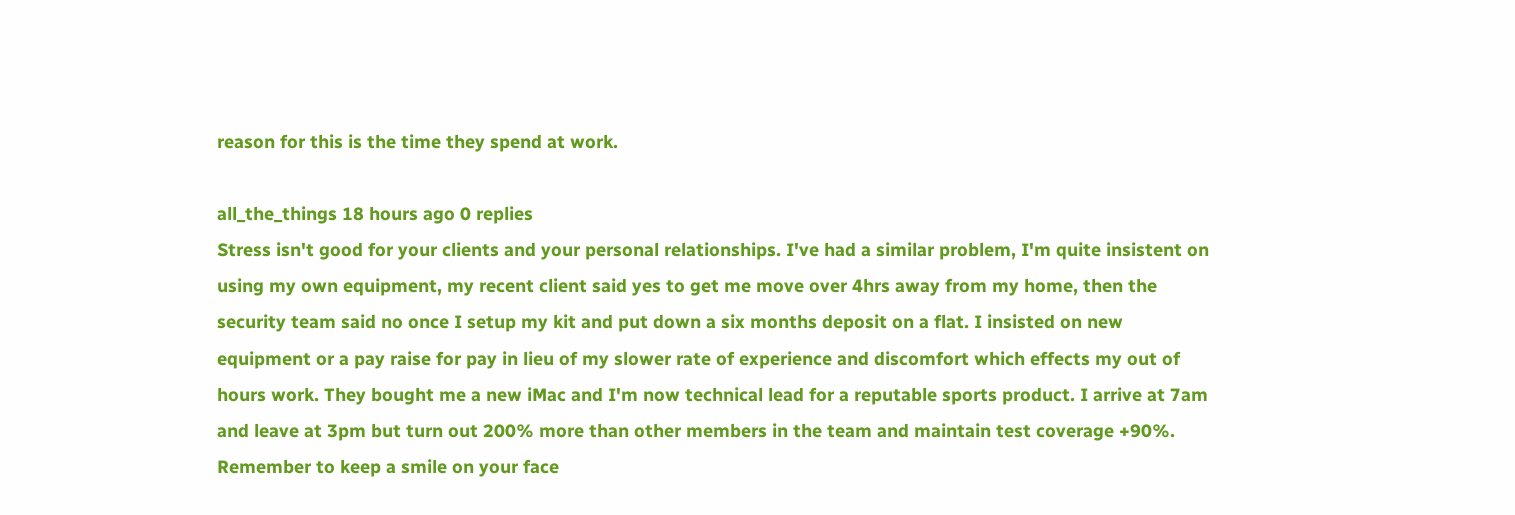reason for this is the time they spend at work.

all_the_things 18 hours ago 0 replies
Stress isn't good for your clients and your personal relationships. I've had a similar problem, I'm quite insistent on using my own equipment, my recent client said yes to get me move over 4hrs away from my home, then the security team said no once I setup my kit and put down a six months deposit on a flat. I insisted on new equipment or a pay raise for pay in lieu of my slower rate of experience and discomfort which effects my out of hours work. They bought me a new iMac and I'm now technical lead for a reputable sports product. I arrive at 7am and leave at 3pm but turn out 200% more than other members in the team and maintain test coverage +90%. Remember to keep a smile on your face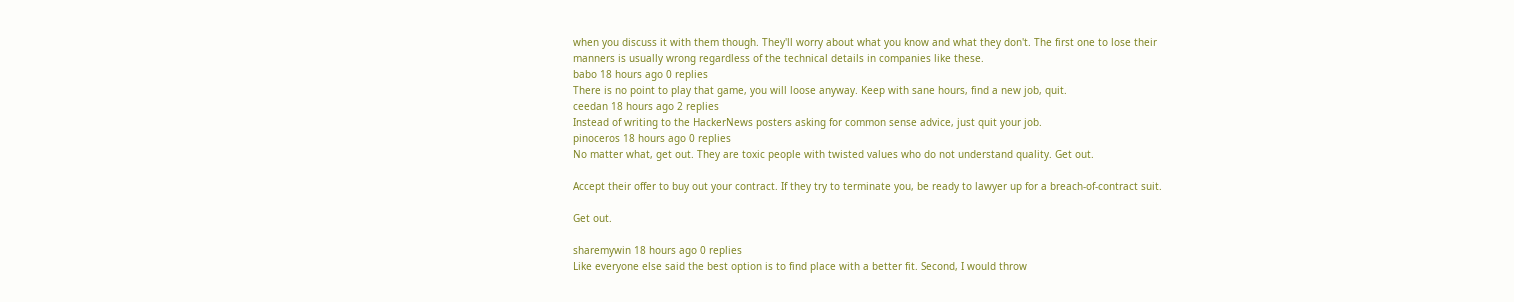when you discuss it with them though. They'll worry about what you know and what they don't. The first one to lose their manners is usually wrong regardless of the technical details in companies like these.
babo 18 hours ago 0 replies
There is no point to play that game, you will loose anyway. Keep with sane hours, find a new job, quit.
ceedan 18 hours ago 2 replies
Instead of writing to the HackerNews posters asking for common sense advice, just quit your job.
pinoceros 18 hours ago 0 replies
No matter what, get out. They are toxic people with twisted values who do not understand quality. Get out.

Accept their offer to buy out your contract. If they try to terminate you, be ready to lawyer up for a breach-of-contract suit.

Get out.

sharemywin 18 hours ago 0 replies
Like everyone else said the best option is to find place with a better fit. Second, I would throw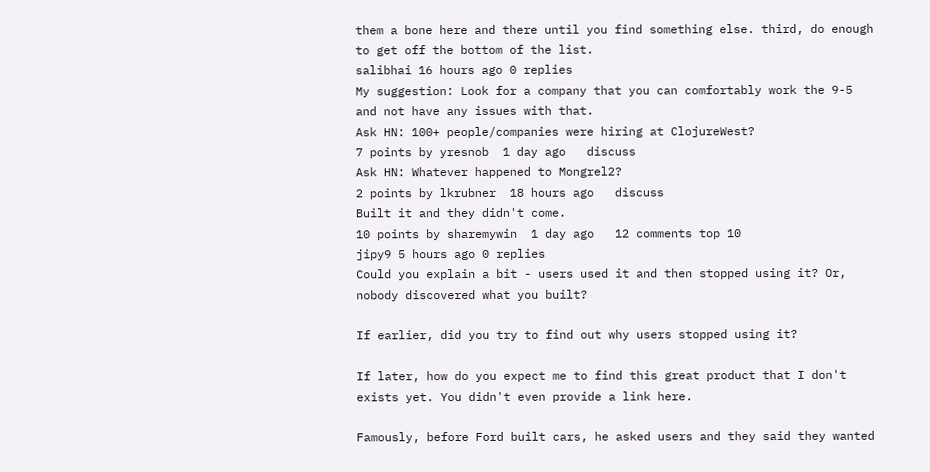them a bone here and there until you find something else. third, do enough to get off the bottom of the list.
salibhai 16 hours ago 0 replies
My suggestion: Look for a company that you can comfortably work the 9-5 and not have any issues with that.
Ask HN: 100+ people/companies were hiring at ClojureWest?
7 points by yresnob  1 day ago   discuss
Ask HN: Whatever happened to Mongrel2?
2 points by lkrubner  18 hours ago   discuss
Built it and they didn't come.
10 points by sharemywin  1 day ago   12 comments top 10
jipy9 5 hours ago 0 replies
Could you explain a bit - users used it and then stopped using it? Or, nobody discovered what you built?

If earlier, did you try to find out why users stopped using it?

If later, how do you expect me to find this great product that I don't exists yet. You didn't even provide a link here.

Famously, before Ford built cars, he asked users and they said they wanted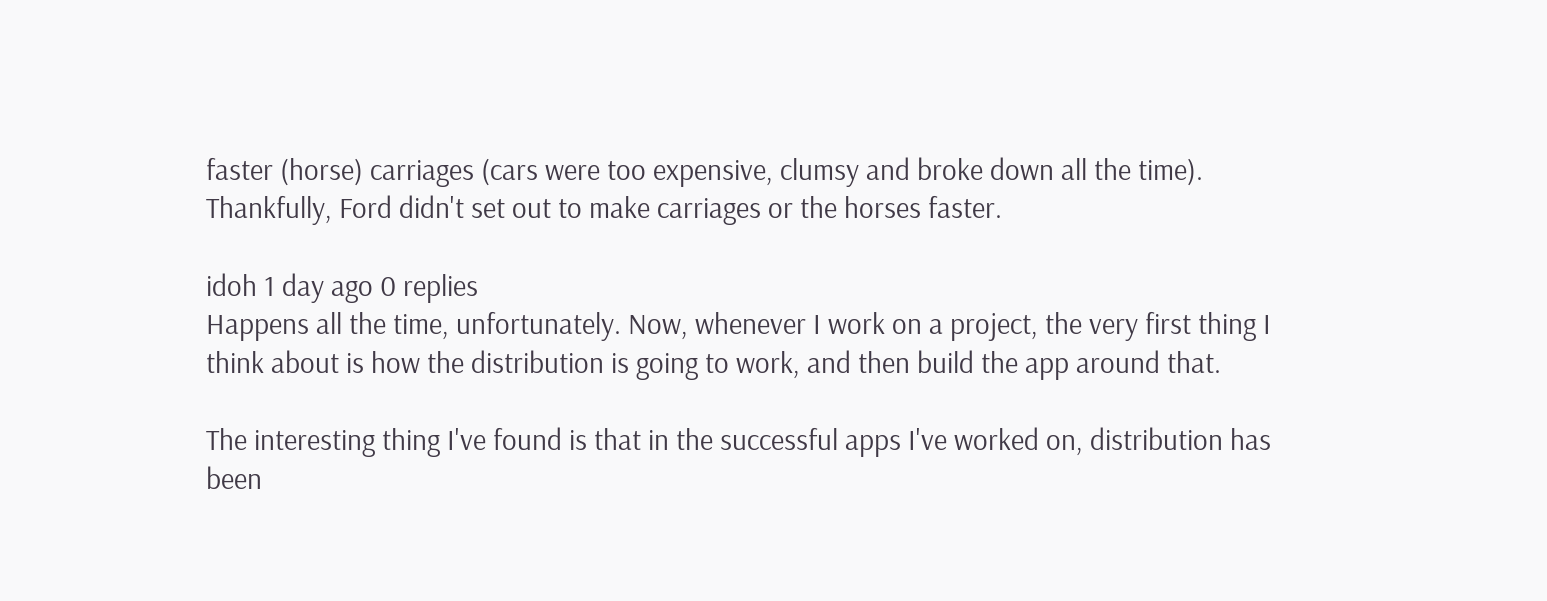faster (horse) carriages (cars were too expensive, clumsy and broke down all the time). Thankfully, Ford didn't set out to make carriages or the horses faster.

idoh 1 day ago 0 replies
Happens all the time, unfortunately. Now, whenever I work on a project, the very first thing I think about is how the distribution is going to work, and then build the app around that.

The interesting thing I've found is that in the successful apps I've worked on, distribution has been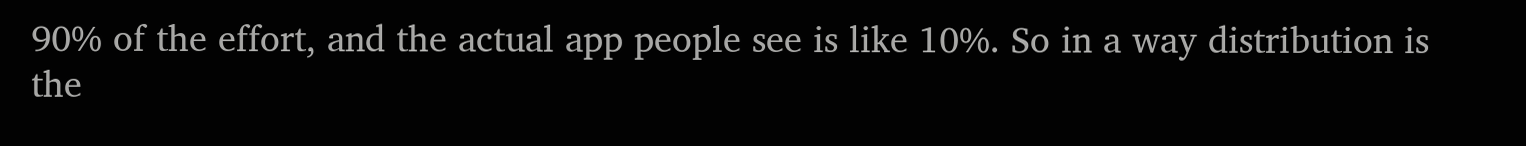90% of the effort, and the actual app people see is like 10%. So in a way distribution is the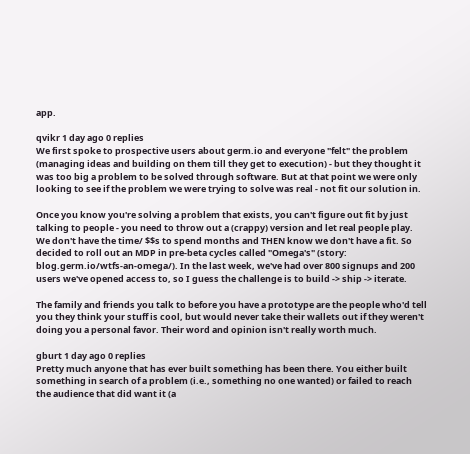app.

qvikr 1 day ago 0 replies
We first spoke to prospective users about germ.io and everyone "felt" the problem (managing ideas and building on them till they get to execution) - but they thought it was too big a problem to be solved through software. But at that point we were only looking to see if the problem we were trying to solve was real - not fit our solution in.

Once you know you're solving a problem that exists, you can't figure out fit by just talking to people - you need to throw out a (crappy) version and let real people play. We don't have the time/ $$s to spend months and THEN know we don't have a fit. So decided to roll out an MDP in pre-beta cycles called "Omega's" (story: blog.germ.io/wtfs-an-omega/). In the last week, we've had over 800 signups and 200 users we've opened access to, so I guess the challenge is to build -> ship -> iterate.

The family and friends you talk to before you have a prototype are the people who'd tell you they think your stuff is cool, but would never take their wallets out if they weren't doing you a personal favor. Their word and opinion isn't really worth much.

gburt 1 day ago 0 replies
Pretty much anyone that has ever built something has been there. You either built something in search of a problem (i.e., something no one wanted) or failed to reach the audience that did want it (a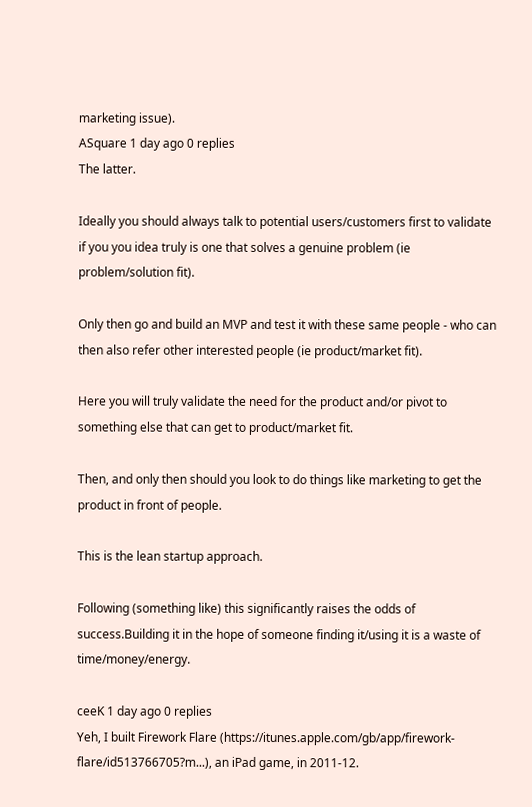marketing issue).
ASquare 1 day ago 0 replies
The latter.

Ideally you should always talk to potential users/customers first to validate if you you idea truly is one that solves a genuine problem (ie problem/solution fit).

Only then go and build an MVP and test it with these same people - who can then also refer other interested people (ie product/market fit).

Here you will truly validate the need for the product and/or pivot to something else that can get to product/market fit.

Then, and only then should you look to do things like marketing to get the product in front of people.

This is the lean startup approach.

Following (something like) this significantly raises the odds of success.Building it in the hope of someone finding it/using it is a waste of time/money/energy.

ceeK 1 day ago 0 replies
Yeh, I built Firework Flare (https://itunes.apple.com/gb/app/firework-flare/id513766705?m...), an iPad game, in 2011-12.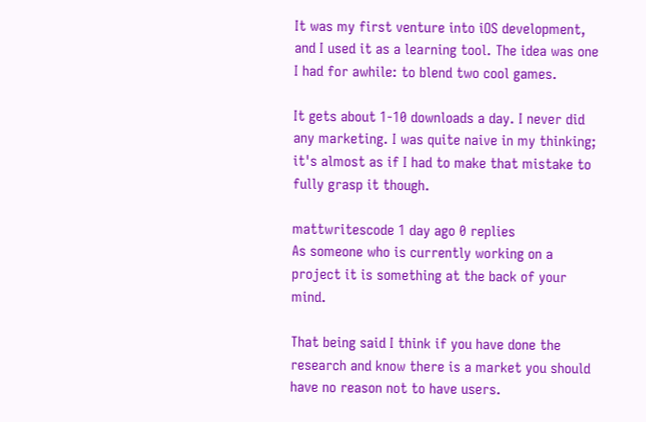It was my first venture into iOS development, and I used it as a learning tool. The idea was one I had for awhile: to blend two cool games.

It gets about 1-10 downloads a day. I never did any marketing. I was quite naive in my thinking; it's almost as if I had to make that mistake to fully grasp it though.

mattwritescode 1 day ago 0 replies
As someone who is currently working on a project it is something at the back of your mind.

That being said I think if you have done the research and know there is a market you should have no reason not to have users.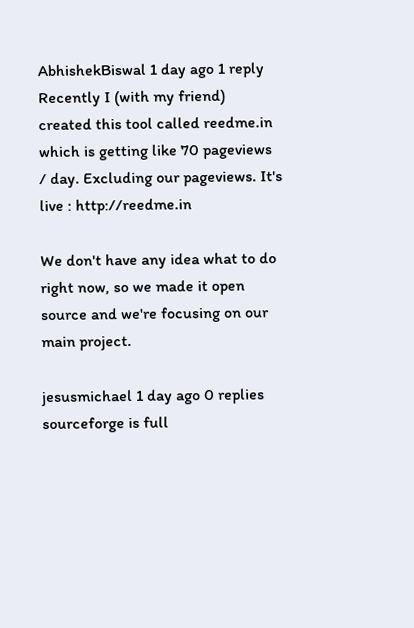AbhishekBiswal 1 day ago 1 reply
Recently I (with my friend) created this tool called reedme.in which is getting like 70 pageviews / day. Excluding our pageviews. It's live : http://reedme.in

We don't have any idea what to do right now, so we made it open source and we're focusing on our main project.

jesusmichael 1 day ago 0 replies
sourceforge is full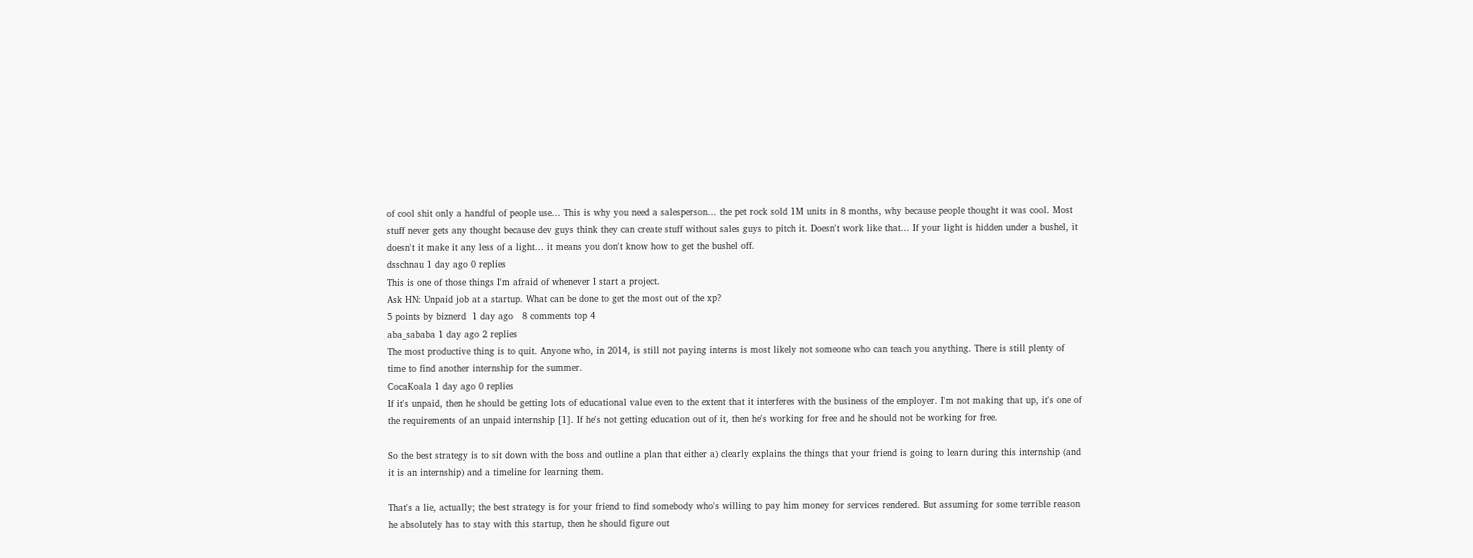of cool shit only a handful of people use... This is why you need a salesperson... the pet rock sold 1M units in 8 months, why because people thought it was cool. Most stuff never gets any thought because dev guys think they can create stuff without sales guys to pitch it. Doesn't work like that... If your light is hidden under a bushel, it doesn't it make it any less of a light... it means you don't know how to get the bushel off.
dsschnau 1 day ago 0 replies
This is one of those things I'm afraid of whenever I start a project.
Ask HN: Unpaid job at a startup. What can be done to get the most out of the xp?
5 points by biznerd  1 day ago   8 comments top 4
aba_sababa 1 day ago 2 replies
The most productive thing is to quit. Anyone who, in 2014, is still not paying interns is most likely not someone who can teach you anything. There is still plenty of time to find another internship for the summer.
CocaKoala 1 day ago 0 replies
If it's unpaid, then he should be getting lots of educational value even to the extent that it interferes with the business of the employer. I'm not making that up, it's one of the requirements of an unpaid internship [1]. If he's not getting education out of it, then he's working for free and he should not be working for free.

So the best strategy is to sit down with the boss and outline a plan that either a) clearly explains the things that your friend is going to learn during this internship (and it is an internship) and a timeline for learning them.

That's a lie, actually; the best strategy is for your friend to find somebody who's willing to pay him money for services rendered. But assuming for some terrible reason he absolutely has to stay with this startup, then he should figure out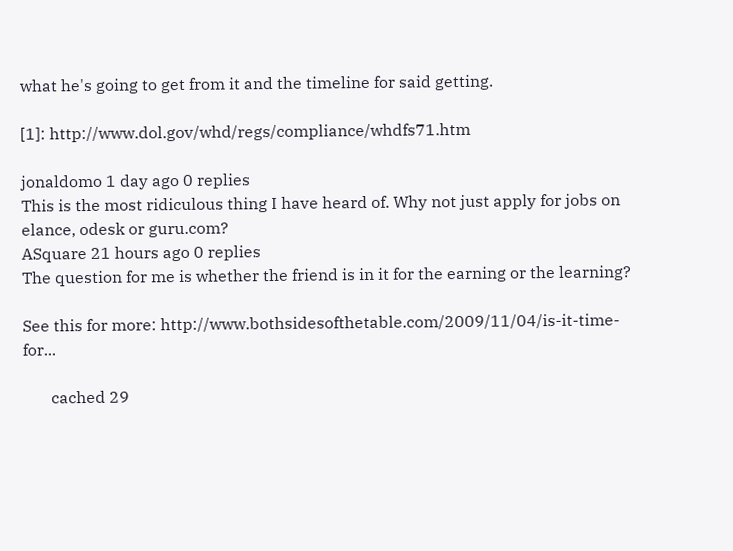what he's going to get from it and the timeline for said getting.

[1]: http://www.dol.gov/whd/regs/compliance/whdfs71.htm

jonaldomo 1 day ago 0 replies
This is the most ridiculous thing I have heard of. Why not just apply for jobs on elance, odesk or guru.com?
ASquare 21 hours ago 0 replies
The question for me is whether the friend is in it for the earning or the learning?

See this for more: http://www.bothsidesofthetable.com/2009/11/04/is-it-time-for...

       cached 29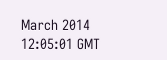March 2014 12:05:01 GMT